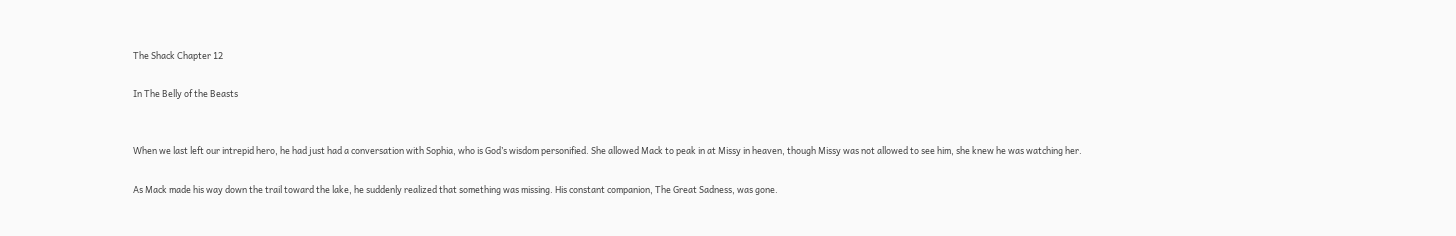The Shack Chapter 12

In The Belly of the Beasts


When we last left our intrepid hero, he had just had a conversation with Sophia, who is God’s wisdom personified. She allowed Mack to peak in at Missy in heaven, though Missy was not allowed to see him, she knew he was watching her.

As Mack made his way down the trail toward the lake, he suddenly realized that something was missing. His constant companion, The Great Sadness, was gone.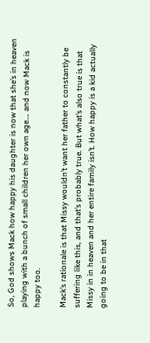So, God shows Mack how happy his daughter is now that she’s in heaven playing with a bunch of small children her own age…. and now Mack is happy too.

Mack’s rationale is that Missy wouldn’t want her father to constantly be suffering like this, and that’s probably true. But what’s also true is that Missy in in heaven and her entire family isn’t. How happy is a kid actually going to be in that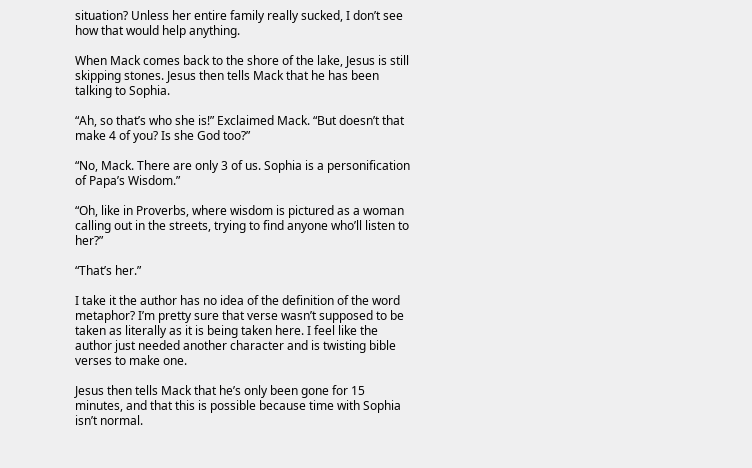situation? Unless her entire family really sucked, I don’t see how that would help anything.

When Mack comes back to the shore of the lake, Jesus is still skipping stones. Jesus then tells Mack that he has been talking to Sophia.

“Ah, so that’s who she is!” Exclaimed Mack. “But doesn’t that make 4 of you? Is she God too?”

“No, Mack. There are only 3 of us. Sophia is a personification of Papa’s Wisdom.”

“Oh, like in Proverbs, where wisdom is pictured as a woman calling out in the streets, trying to find anyone who’ll listen to her?”

“That’s her.”

I take it the author has no idea of the definition of the word metaphor? I’m pretty sure that verse wasn’t supposed to be taken as literally as it is being taken here. I feel like the author just needed another character and is twisting bible verses to make one.

Jesus then tells Mack that he’s only been gone for 15 minutes, and that this is possible because time with Sophia isn’t normal.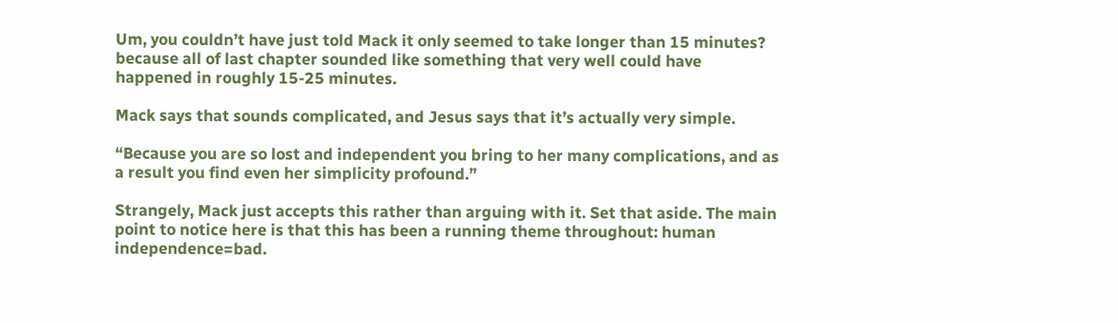Um, you couldn’t have just told Mack it only seemed to take longer than 15 minutes? because all of last chapter sounded like something that very well could have happened in roughly 15-25 minutes.

Mack says that sounds complicated, and Jesus says that it’s actually very simple.

“Because you are so lost and independent you bring to her many complications, and as a result you find even her simplicity profound.”

Strangely, Mack just accepts this rather than arguing with it. Set that aside. The main point to notice here is that this has been a running theme throughout: human independence=bad.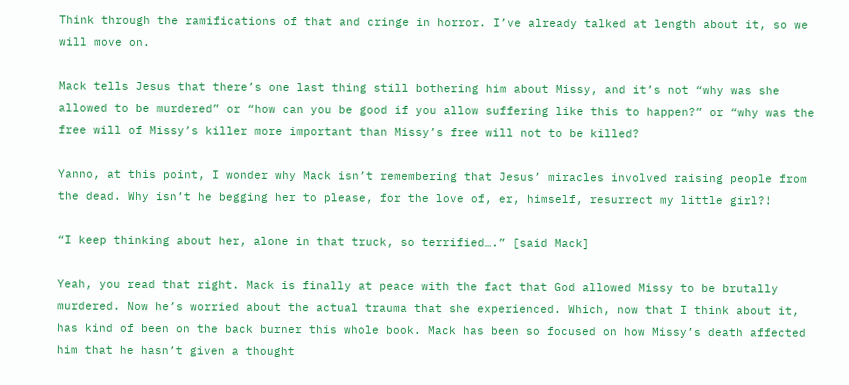Think through the ramifications of that and cringe in horror. I’ve already talked at length about it, so we will move on.

Mack tells Jesus that there’s one last thing still bothering him about Missy, and it’s not “why was she allowed to be murdered” or “how can you be good if you allow suffering like this to happen?” or “why was the free will of Missy’s killer more important than Missy’s free will not to be killed?

Yanno, at this point, I wonder why Mack isn’t remembering that Jesus’ miracles involved raising people from the dead. Why isn’t he begging her to please, for the love of, er, himself, resurrect my little girl?!

“I keep thinking about her, alone in that truck, so terrified….” [said Mack]

Yeah, you read that right. Mack is finally at peace with the fact that God allowed Missy to be brutally murdered. Now he’s worried about the actual trauma that she experienced. Which, now that I think about it, has kind of been on the back burner this whole book. Mack has been so focused on how Missy’s death affected him that he hasn’t given a thought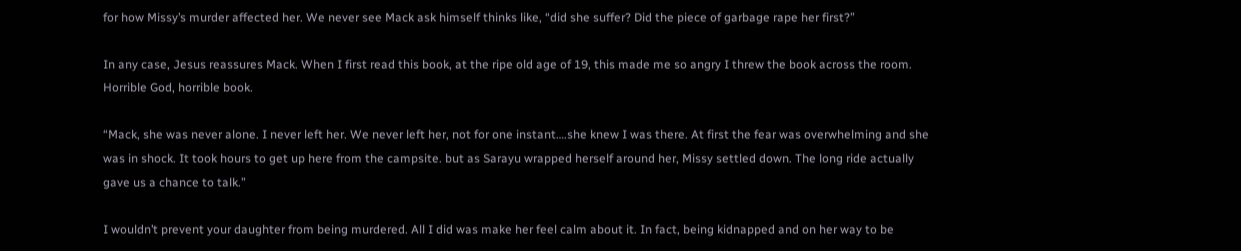for how Missy’s murder affected her. We never see Mack ask himself thinks like, “did she suffer? Did the piece of garbage rape her first?”

In any case, Jesus reassures Mack. When I first read this book, at the ripe old age of 19, this made me so angry I threw the book across the room. Horrible God, horrible book.

“Mack, she was never alone. I never left her. We never left her, not for one instant….she knew I was there. At first the fear was overwhelming and she was in shock. It took hours to get up here from the campsite. but as Sarayu wrapped herself around her, Missy settled down. The long ride actually gave us a chance to talk.”

I wouldn’t prevent your daughter from being murdered. All I did was make her feel calm about it. In fact, being kidnapped and on her way to be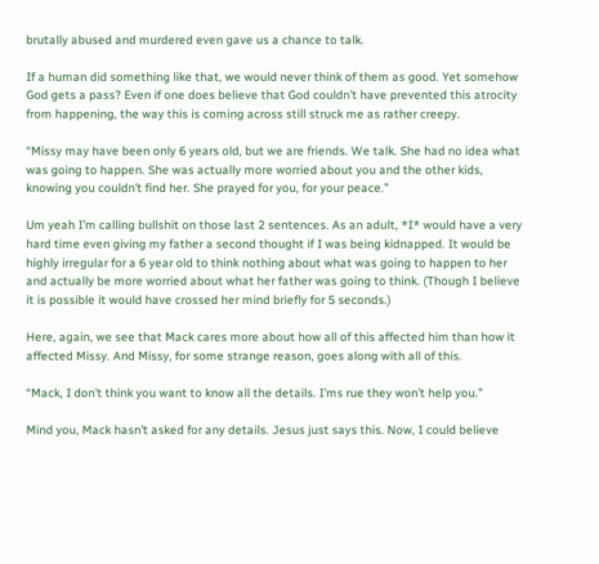brutally abused and murdered even gave us a chance to talk.

If a human did something like that, we would never think of them as good. Yet somehow God gets a pass? Even if one does believe that God couldn’t have prevented this atrocity from happening, the way this is coming across still struck me as rather creepy.

“Missy may have been only 6 years old, but we are friends. We talk. She had no idea what was going to happen. She was actually more worried about you and the other kids, knowing you couldn’t find her. She prayed for you, for your peace.”

Um yeah I’m calling bullshit on those last 2 sentences. As an adult, *I* would have a very hard time even giving my father a second thought if I was being kidnapped. It would be highly irregular for a 6 year old to think nothing about what was going to happen to her and actually be more worried about what her father was going to think. (Though I believe it is possible it would have crossed her mind briefly for 5 seconds.)

Here, again, we see that Mack cares more about how all of this affected him than how it affected Missy. And Missy, for some strange reason, goes along with all of this.

“Mack, I don’t think you want to know all the details. I’ms rue they won’t help you.”

Mind you, Mack hasn’t asked for any details. Jesus just says this. Now, I could believe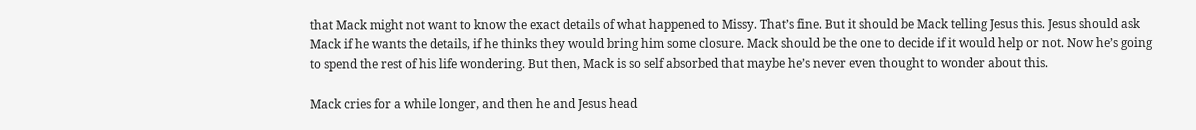that Mack might not want to know the exact details of what happened to Missy. That’s fine. But it should be Mack telling Jesus this. Jesus should ask Mack if he wants the details, if he thinks they would bring him some closure. Mack should be the one to decide if it would help or not. Now he’s going to spend the rest of his life wondering. But then, Mack is so self absorbed that maybe he’s never even thought to wonder about this.

Mack cries for a while longer, and then he and Jesus head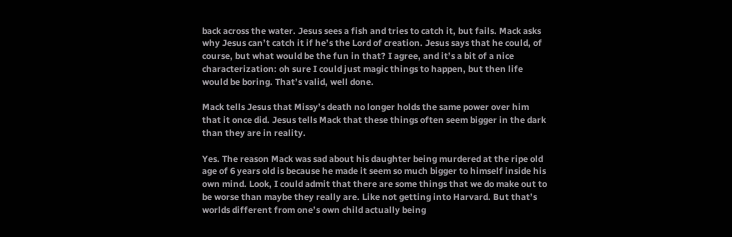back across the water. Jesus sees a fish and tries to catch it, but fails. Mack asks why Jesus can’t catch it if he’s the Lord of creation. Jesus says that he could, of course, but what would be the fun in that? I agree, and it’s a bit of a nice characterization: oh sure I could just magic things to happen, but then life would be boring. That’s valid, well done.

Mack tells Jesus that Missy’s death no longer holds the same power over him that it once did. Jesus tells Mack that these things often seem bigger in the dark than they are in reality.

Yes. The reason Mack was sad about his daughter being murdered at the ripe old age of 6 years old is because he made it seem so much bigger to himself inside his own mind. Look, I could admit that there are some things that we do make out to be worse than maybe they really are. Like not getting into Harvard. But that’s worlds different from one’s own child actually being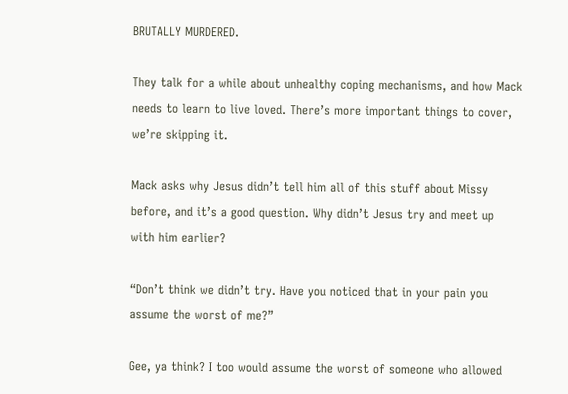BRUTALLY MURDERED.

They talk for a while about unhealthy coping mechanisms, and how Mack needs to learn to live loved. There’s more important things to cover, we’re skipping it.

Mack asks why Jesus didn’t tell him all of this stuff about Missy before, and it’s a good question. Why didn’t Jesus try and meet up with him earlier?

“Don’t think we didn’t try. Have you noticed that in your pain you assume the worst of me?”

Gee, ya think? I too would assume the worst of someone who allowed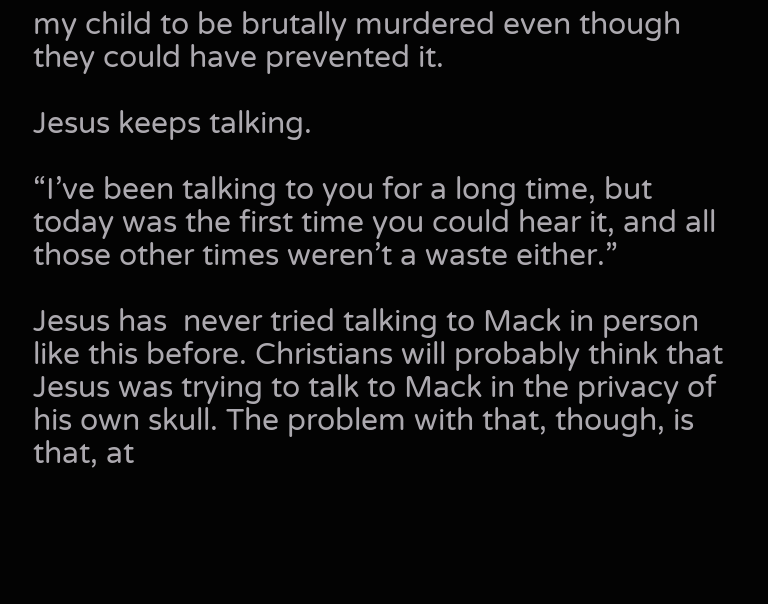my child to be brutally murdered even though they could have prevented it.

Jesus keeps talking.

“I’ve been talking to you for a long time, but today was the first time you could hear it, and all those other times weren’t a waste either.”

Jesus has  never tried talking to Mack in person like this before. Christians will probably think that Jesus was trying to talk to Mack in the privacy of his own skull. The problem with that, though, is that, at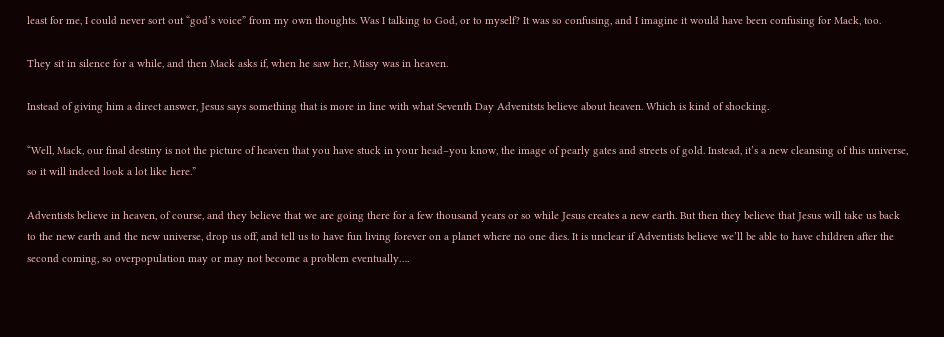least for me, I could never sort out “god’s voice” from my own thoughts. Was I talking to God, or to myself? It was so confusing, and I imagine it would have been confusing for Mack, too.

They sit in silence for a while, and then Mack asks if, when he saw her, Missy was in heaven.

Instead of giving him a direct answer, Jesus says something that is more in line with what Seventh Day Advenitsts believe about heaven. Which is kind of shocking.

“Well, Mack, our final destiny is not the picture of heaven that you have stuck in your head–you know, the image of pearly gates and streets of gold. Instead, it’s a new cleansing of this universe, so it will indeed look a lot like here.”

Adventists believe in heaven, of course, and they believe that we are going there for a few thousand years or so while Jesus creates a new earth. But then they believe that Jesus will take us back to the new earth and the new universe, drop us off, and tell us to have fun living forever on a planet where no one dies. It is unclear if Adventists believe we’ll be able to have children after the second coming, so overpopulation may or may not become a problem eventually….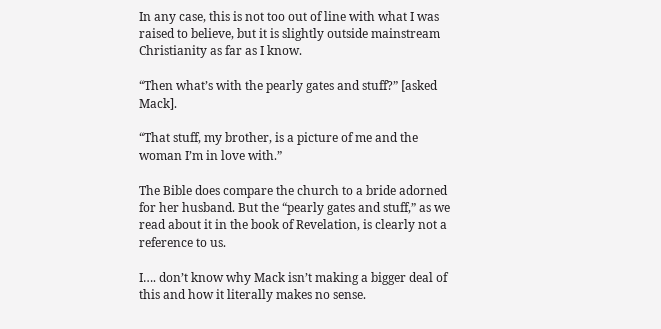In any case, this is not too out of line with what I was raised to believe, but it is slightly outside mainstream Christianity as far as I know.

“Then what’s with the pearly gates and stuff?” [asked Mack].

“That stuff, my brother, is a picture of me and the woman I’m in love with.”

The Bible does compare the church to a bride adorned for her husband. But the “pearly gates and stuff,” as we read about it in the book of Revelation, is clearly not a reference to us.

I…. don’t know why Mack isn’t making a bigger deal of this and how it literally makes no sense.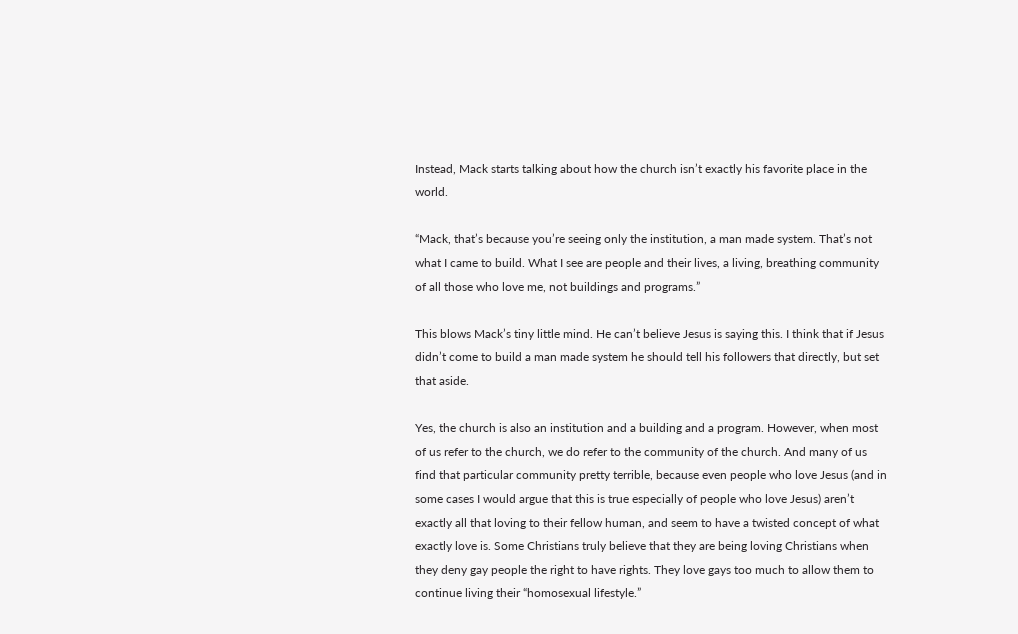Instead, Mack starts talking about how the church isn’t exactly his favorite place in the world.

“Mack, that’s because you’re seeing only the institution, a man made system. That’s not what I came to build. What I see are people and their lives, a living, breathing community of all those who love me, not buildings and programs.”

This blows Mack’s tiny little mind. He can’t believe Jesus is saying this. I think that if Jesus didn’t come to build a man made system he should tell his followers that directly, but set that aside.

Yes, the church is also an institution and a building and a program. However, when most of us refer to the church, we do refer to the community of the church. And many of us find that particular community pretty terrible, because even people who love Jesus (and in some cases I would argue that this is true especially of people who love Jesus) aren’t exactly all that loving to their fellow human, and seem to have a twisted concept of what exactly love is. Some Christians truly believe that they are being loving Christians when they deny gay people the right to have rights. They love gays too much to allow them to continue living their “homosexual lifestyle.”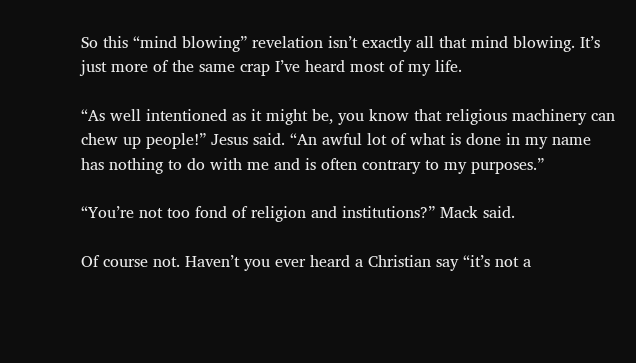So this “mind blowing” revelation isn’t exactly all that mind blowing. It’s just more of the same crap I’ve heard most of my life.

“As well intentioned as it might be, you know that religious machinery can chew up people!” Jesus said. “An awful lot of what is done in my name has nothing to do with me and is often contrary to my purposes.”

“You’re not too fond of religion and institutions?” Mack said.

Of course not. Haven’t you ever heard a Christian say “it’s not a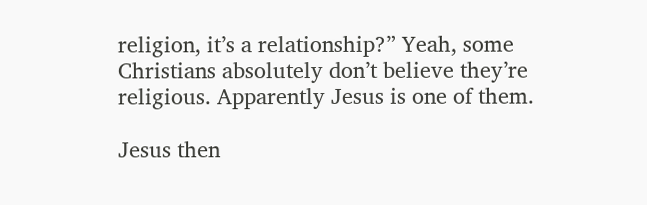religion, it’s a relationship?” Yeah, some Christians absolutely don’t believe they’re religious. Apparently Jesus is one of them.

Jesus then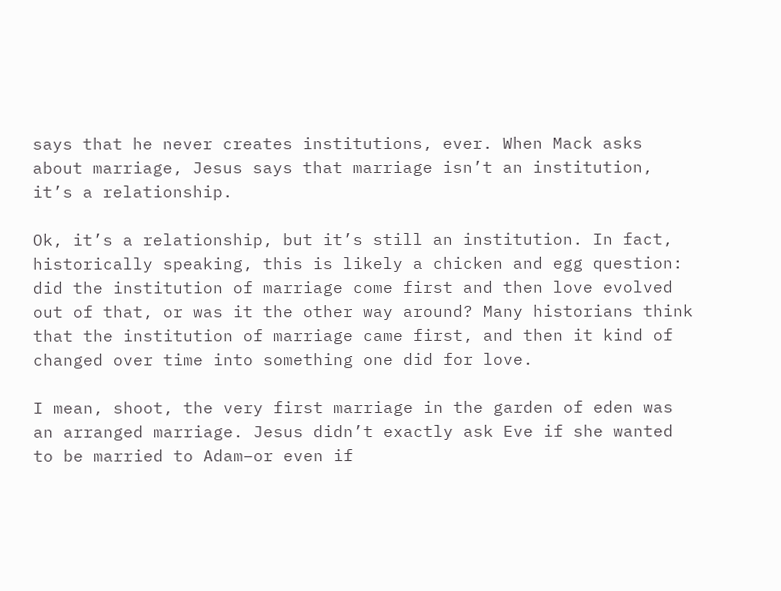says that he never creates institutions, ever. When Mack asks about marriage, Jesus says that marriage isn’t an institution, it’s a relationship.

Ok, it’s a relationship, but it’s still an institution. In fact, historically speaking, this is likely a chicken and egg question: did the institution of marriage come first and then love evolved out of that, or was it the other way around? Many historians think that the institution of marriage came first, and then it kind of changed over time into something one did for love.

I mean, shoot, the very first marriage in the garden of eden was an arranged marriage. Jesus didn’t exactly ask Eve if she wanted to be married to Adam–or even if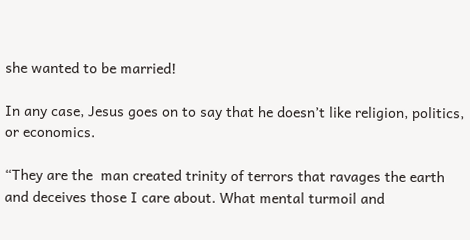she wanted to be married!

In any case, Jesus goes on to say that he doesn’t like religion, politics, or economics.

“They are the  man created trinity of terrors that ravages the earth and deceives those I care about. What mental turmoil and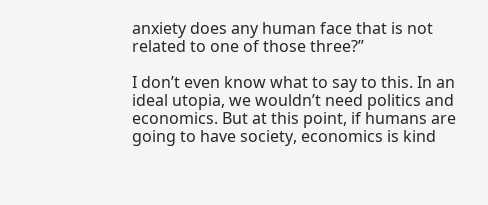anxiety does any human face that is not related to one of those three?”

I don’t even know what to say to this. In an ideal utopia, we wouldn’t need politics and economics. But at this point, if humans are going to have society, economics is kind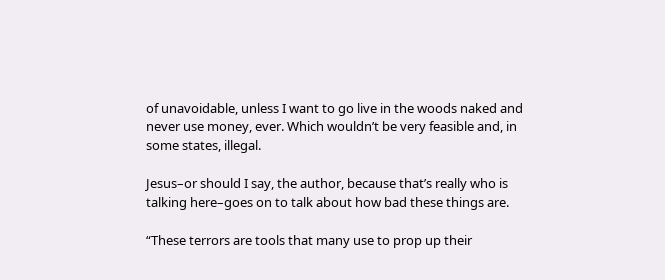of unavoidable, unless I want to go live in the woods naked and never use money, ever. Which wouldn’t be very feasible and, in some states, illegal.

Jesus–or should I say, the author, because that’s really who is talking here–goes on to talk about how bad these things are.

“These terrors are tools that many use to prop up their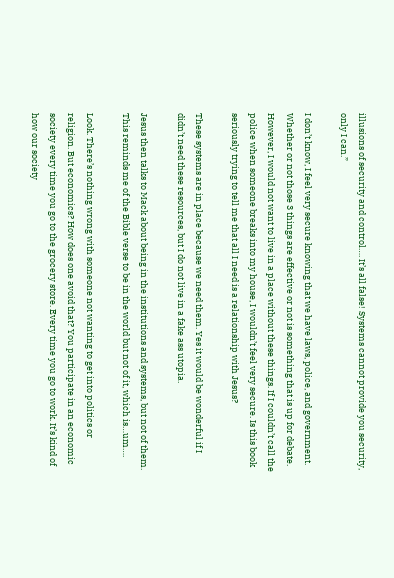illusions of security and control…. It’s all false! Systems cannot provide you security, only I can.”

I don’t know, I feel very secure knowing that we have laws, police, and government. Whether or not those 3 things are effective or not is something that is up for debate. However, I would not want to live in a place without these things. If I couldn’t call the police when someone breaks into my house, I wouldn’t feel very secure. Is this book seriously trying to tell me that all I need is a relationship with Jesus?

These systems are in place because we need them. Yes it would be wonderful if I didn’t need these resources, but I do not live in a fake ass utopia.

Jesus then talks to Mack about being in the institutions and systems, but not of them. This reminds me of the Bible verse to be in the world but not of it, which is…um….

Look. There’s nothing wrong with someone not wanting to get into politics or religion. But economics? How does one avoid that? You participate in an economic society every time you go to the grocery store. Every time you go to work. It’s kind of how our society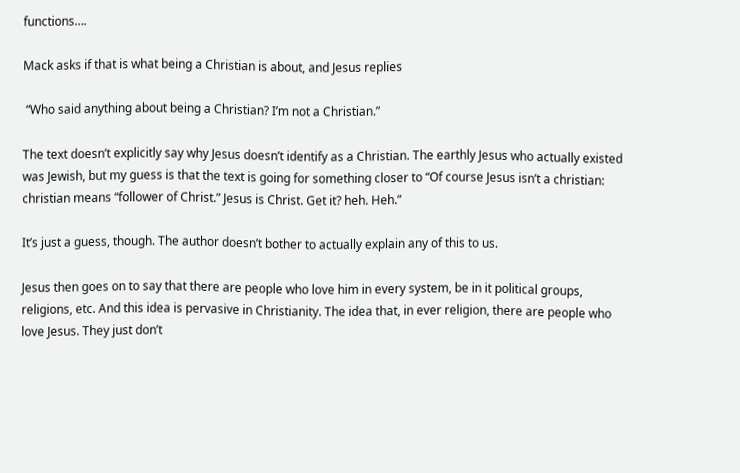functions….

Mack asks if that is what being a Christian is about, and Jesus replies

 “Who said anything about being a Christian? I’m not a Christian.”

The text doesn’t explicitly say why Jesus doesn’t identify as a Christian. The earthly Jesus who actually existed was Jewish, but my guess is that the text is going for something closer to “Of course Jesus isn’t a christian: christian means “follower of Christ.” Jesus is Christ. Get it? heh. Heh.”

It’s just a guess, though. The author doesn’t bother to actually explain any of this to us.

Jesus then goes on to say that there are people who love him in every system, be in it political groups, religions, etc. And this idea is pervasive in Christianity. The idea that, in ever religion, there are people who love Jesus. They just don’t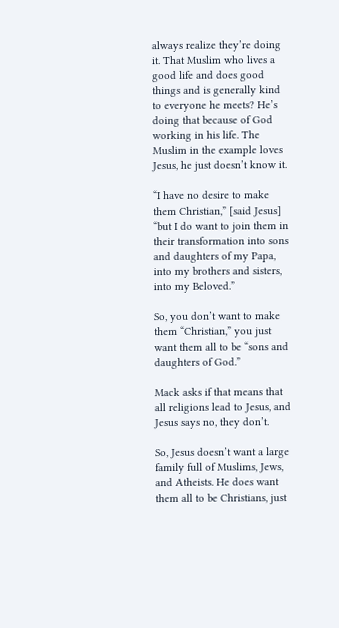always realize they’re doing it. That Muslim who lives a good life and does good things and is generally kind to everyone he meets? He’s doing that because of God working in his life. The Muslim in the example loves Jesus, he just doesn’t know it.

“I have no desire to make them Christian,” [said Jesus] “but I do want to join them in their transformation into sons and daughters of my Papa, into my brothers and sisters, into my Beloved.”

So, you don’t want to make them “Christian,” you just want them all to be “sons and daughters of God.”

Mack asks if that means that all religions lead to Jesus, and Jesus says no, they don’t.

So, Jesus doesn’t want a large family full of Muslims, Jews, and Atheists. He does want them all to be Christians, just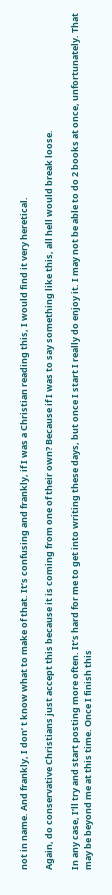not in name. And frankly, I don’ t know what to make of that. It’s confusing and frankly, if I was a Christian reading this, I would find it very heretical.

Again, do conservative Christians just accept this because it is coming from one of their own? Because if I was to say something like this, all hell would break loose.

In any case, I’ll try and start posting more often. It’s hard for me to get into writing these days, but once I start I really do enjoy it. I may not be able to do 2 books at once, unfortunately. That may be beyond me at this time. Once I finish this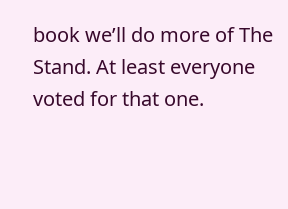book we’ll do more of The Stand. At least everyone voted for that one.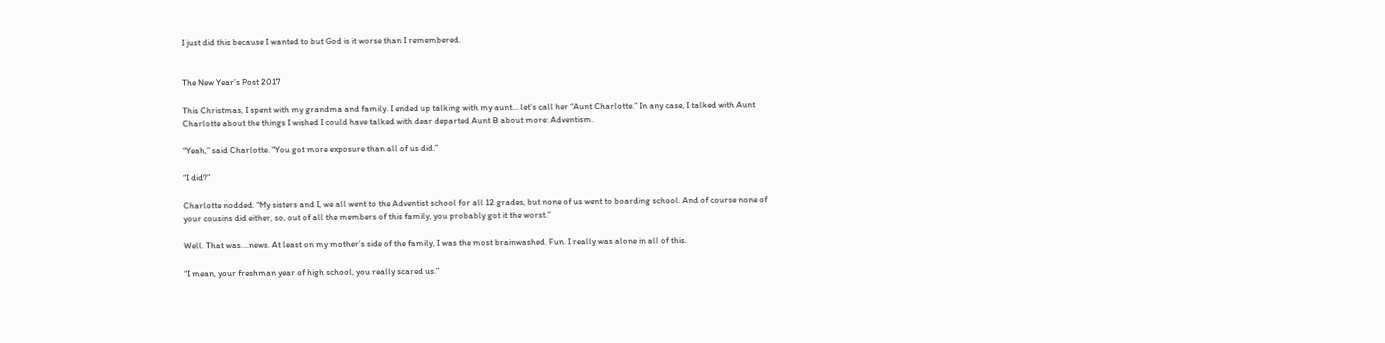I just did this because I wanted to but God is it worse than I remembered.


The New Year’s Post 2017

This Christmas, I spent with my grandma and family. I ended up talking with my aunt… let’s call her “Aunt Charlotte.” In any case, I talked with Aunt Charlotte about the things I wished I could have talked with dear departed Aunt B about more: Adventism.

“Yeah,” said Charlotte. “You got more exposure than all of us did.”

“I did?”

Charlotte nodded. “My sisters and I, we all went to the Adventist school for all 12 grades, but none of us went to boarding school. And of course none of your cousins did either, so, out of all the members of this family, you probably got it the worst.”

Well. That was….news. At least on my mother’s side of the family, I was the most brainwashed. Fun. I really was alone in all of this.

“I mean, your freshman year of high school, you really scared us.”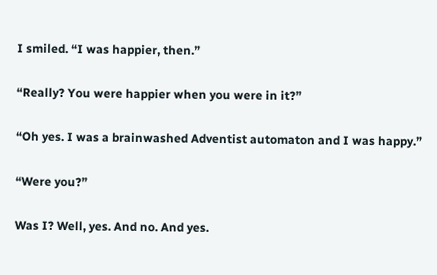I smiled. “I was happier, then.”

“Really? You were happier when you were in it?”

“Oh yes. I was a brainwashed Adventist automaton and I was happy.”

“Were you?”

Was I? Well, yes. And no. And yes.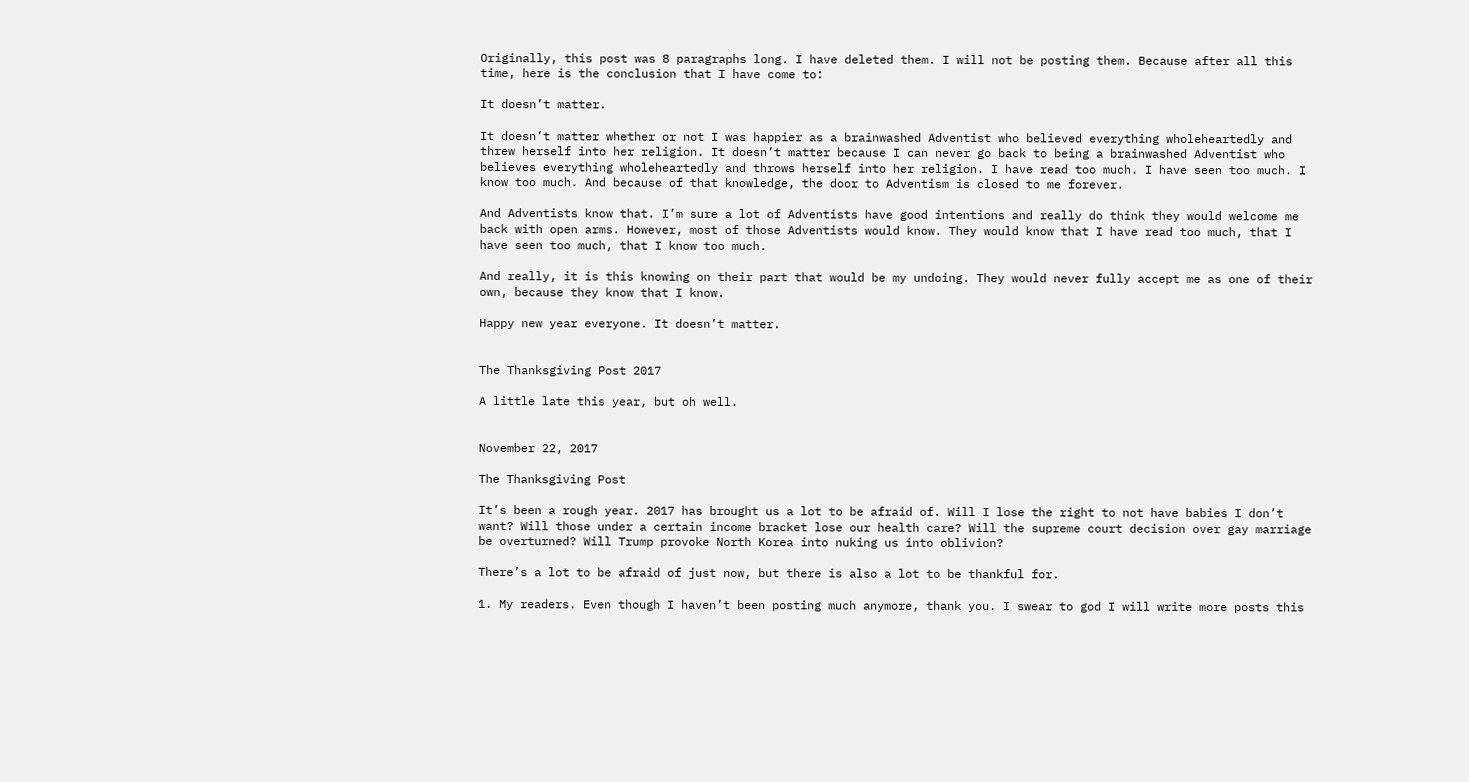Originally, this post was 8 paragraphs long. I have deleted them. I will not be posting them. Because after all this time, here is the conclusion that I have come to:

It doesn’t matter.

It doesn’t matter whether or not I was happier as a brainwashed Adventist who believed everything wholeheartedly and threw herself into her religion. It doesn’t matter because I can never go back to being a brainwashed Adventist who believes everything wholeheartedly and throws herself into her religion. I have read too much. I have seen too much. I know too much. And because of that knowledge, the door to Adventism is closed to me forever.

And Adventists know that. I’m sure a lot of Adventists have good intentions and really do think they would welcome me back with open arms. However, most of those Adventists would know. They would know that I have read too much, that I have seen too much, that I know too much.

And really, it is this knowing on their part that would be my undoing. They would never fully accept me as one of their own, because they know that I know.

Happy new year everyone. It doesn’t matter.


The Thanksgiving Post 2017

A little late this year, but oh well.


November 22, 2017

The Thanksgiving Post

It’s been a rough year. 2017 has brought us a lot to be afraid of. Will I lose the right to not have babies I don’t want? Will those under a certain income bracket lose our health care? Will the supreme court decision over gay marriage be overturned? Will Trump provoke North Korea into nuking us into oblivion?

There’s a lot to be afraid of just now, but there is also a lot to be thankful for.

1. My readers. Even though I haven’t been posting much anymore, thank you. I swear to god I will write more posts this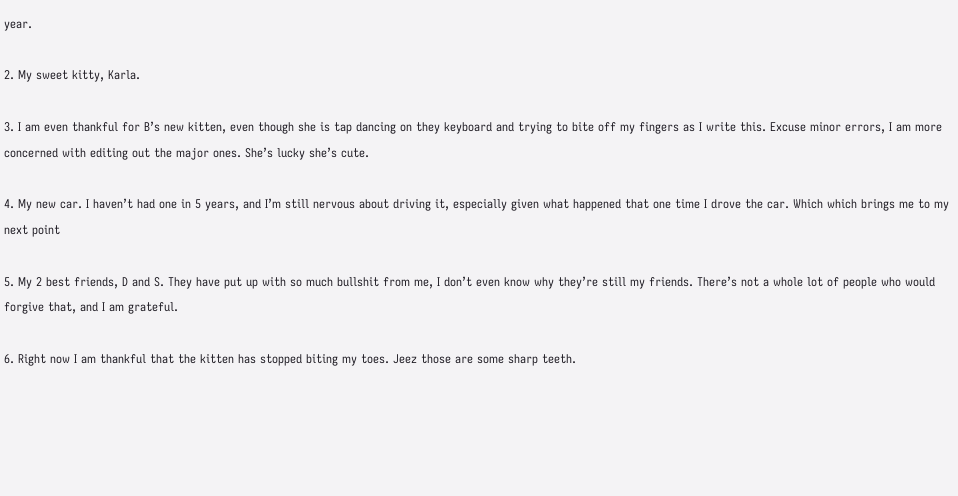year.

2. My sweet kitty, Karla.

3. I am even thankful for B’s new kitten, even though she is tap dancing on they keyboard and trying to bite off my fingers as I write this. Excuse minor errors, I am more concerned with editing out the major ones. She’s lucky she’s cute.

4. My new car. I haven’t had one in 5 years, and I’m still nervous about driving it, especially given what happened that one time I drove the car. Which which brings me to my next point

5. My 2 best friends, D and S. They have put up with so much bullshit from me, I don’t even know why they’re still my friends. There’s not a whole lot of people who would forgive that, and I am grateful.

6. Right now I am thankful that the kitten has stopped biting my toes. Jeez those are some sharp teeth.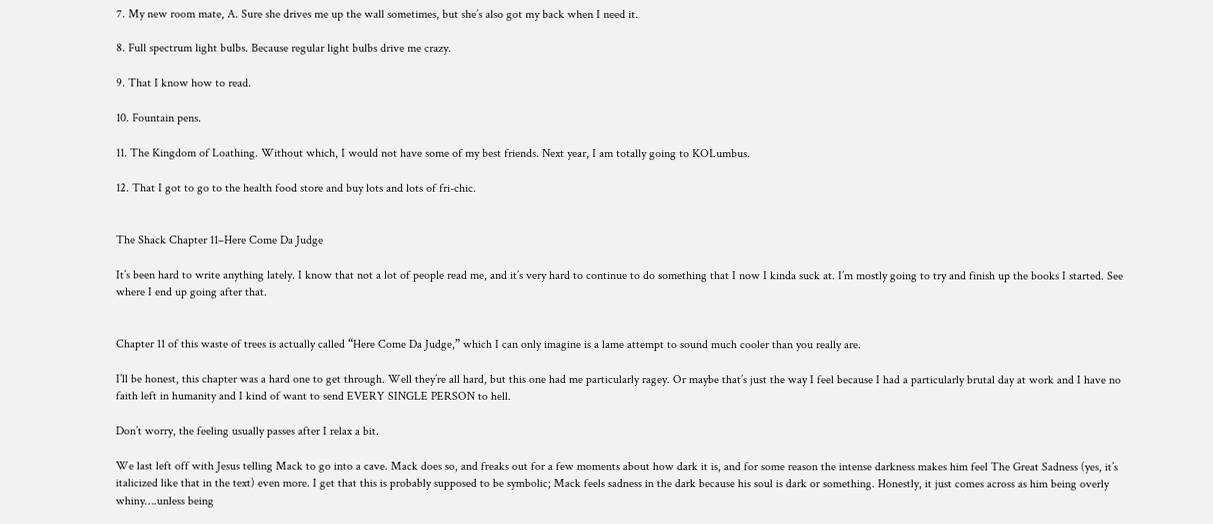7. My new room mate, A. Sure she drives me up the wall sometimes, but she’s also got my back when I need it.

8. Full spectrum light bulbs. Because regular light bulbs drive me crazy.

9. That I know how to read.

10. Fountain pens.

11. The Kingdom of Loathing. Without which, I would not have some of my best friends. Next year, I am totally going to KOLumbus.

12. That I got to go to the health food store and buy lots and lots of fri-chic.


The Shack Chapter 11–Here Come Da Judge

It’s been hard to write anything lately. I know that not a lot of people read me, and it’s very hard to continue to do something that I now I kinda suck at. I’m mostly going to try and finish up the books I started. See where I end up going after that.


Chapter 11 of this waste of trees is actually called “Here Come Da Judge,” which I can only imagine is a lame attempt to sound much cooler than you really are.

I’ll be honest, this chapter was a hard one to get through. Well they’re all hard, but this one had me particularly ragey. Or maybe that’s just the way I feel because I had a particularly brutal day at work and I have no faith left in humanity and I kind of want to send EVERY SINGLE PERSON to hell.

Don’t worry, the feeling usually passes after I relax a bit.

We last left off with Jesus telling Mack to go into a cave. Mack does so, and freaks out for a few moments about how dark it is, and for some reason the intense darkness makes him feel The Great Sadness (yes, it’s italicized like that in the text) even more. I get that this is probably supposed to be symbolic; Mack feels sadness in the dark because his soul is dark or something. Honestly, it just comes across as him being overly whiny….unless being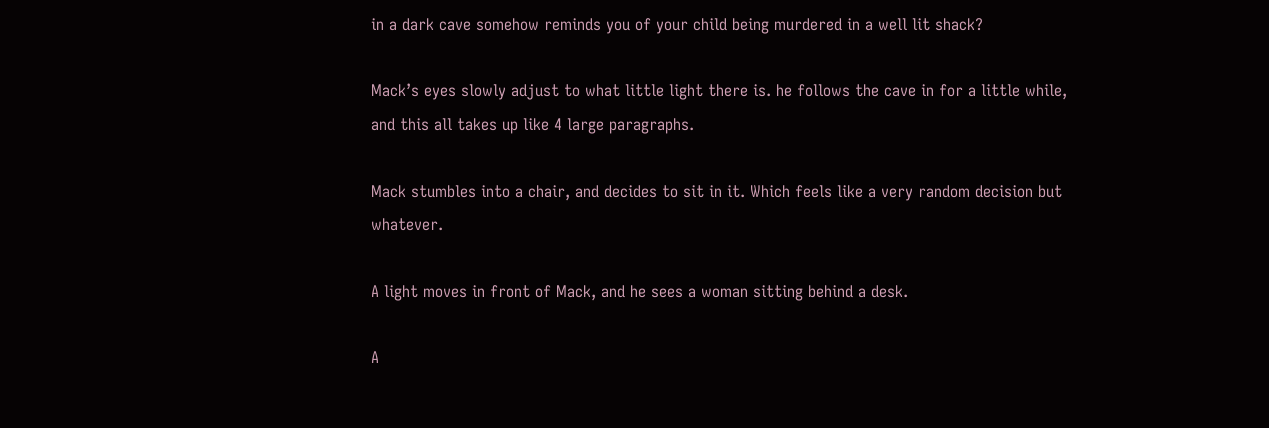in a dark cave somehow reminds you of your child being murdered in a well lit shack?

Mack’s eyes slowly adjust to what little light there is. he follows the cave in for a little while, and this all takes up like 4 large paragraphs.

Mack stumbles into a chair, and decides to sit in it. Which feels like a very random decision but whatever.

A light moves in front of Mack, and he sees a woman sitting behind a desk.

A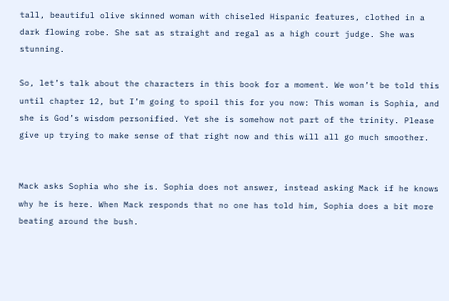tall, beautiful olive skinned woman with chiseled Hispanic features, clothed in a dark flowing robe. She sat as straight and regal as a high court judge. She was stunning.

So, let’s talk about the characters in this book for a moment. We won’t be told this until chapter 12, but I’m going to spoil this for you now: This woman is Sophia, and she is God’s wisdom personified. Yet she is somehow not part of the trinity. Please give up trying to make sense of that right now and this will all go much smoother.


Mack asks Sophia who she is. Sophia does not answer, instead asking Mack if he knows why he is here. When Mack responds that no one has told him, Sophia does a bit more beating around the bush.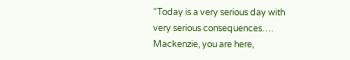“Today is a very serious day with very serious consequences…. Mackenzie, you are here,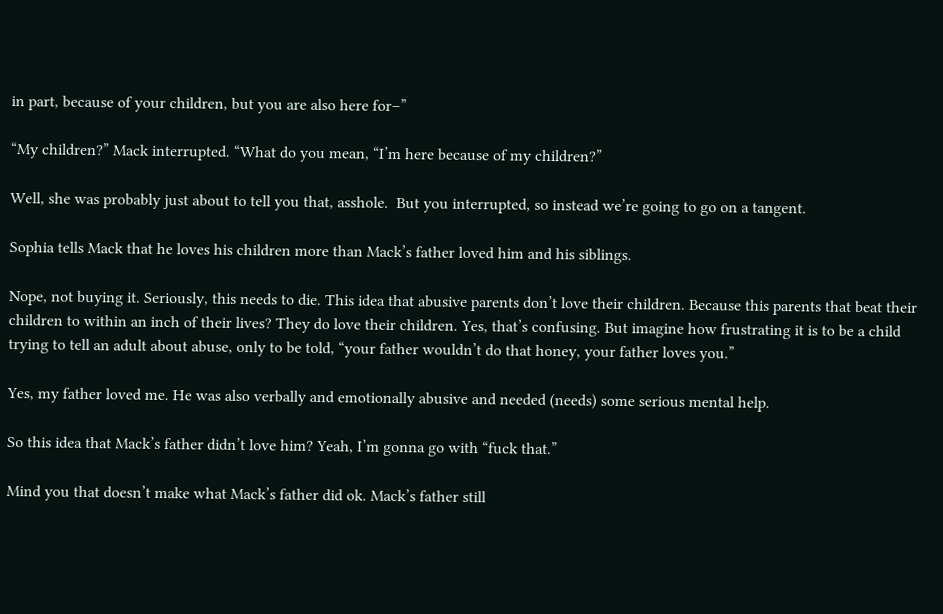in part, because of your children, but you are also here for–”

“My children?” Mack interrupted. “What do you mean, “I’m here because of my children?”

Well, she was probably just about to tell you that, asshole.  But you interrupted, so instead we’re going to go on a tangent.

Sophia tells Mack that he loves his children more than Mack’s father loved him and his siblings.

Nope, not buying it. Seriously, this needs to die. This idea that abusive parents don’t love their children. Because this parents that beat their children to within an inch of their lives? They do love their children. Yes, that’s confusing. But imagine how frustrating it is to be a child trying to tell an adult about abuse, only to be told, “your father wouldn’t do that honey, your father loves you.”

Yes, my father loved me. He was also verbally and emotionally abusive and needed (needs) some serious mental help.

So this idea that Mack’s father didn’t love him? Yeah, I’m gonna go with “fuck that.”

Mind you that doesn’t make what Mack’s father did ok. Mack’s father still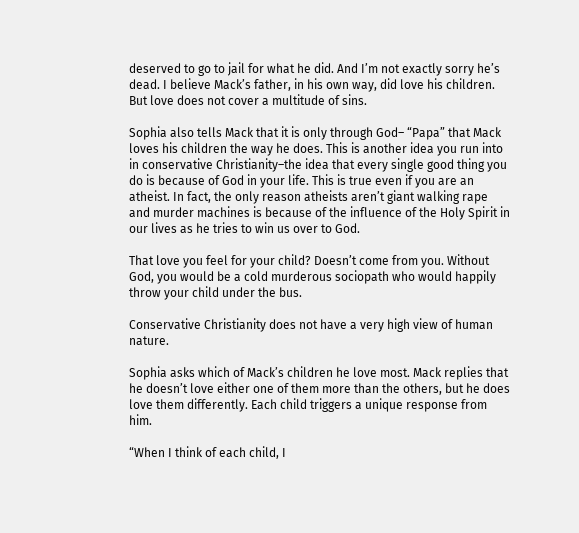deserved to go to jail for what he did. And I’m not exactly sorry he’s dead. I believe Mack’s father, in his own way, did love his children. But love does not cover a multitude of sins.

Sophia also tells Mack that it is only through God– “Papa” that Mack loves his children the way he does. This is another idea you run into in conservative Christianity–the idea that every single good thing you do is because of God in your life. This is true even if you are an atheist. In fact, the only reason atheists aren’t giant walking rape and murder machines is because of the influence of the Holy Spirit in our lives as he tries to win us over to God.

That love you feel for your child? Doesn’t come from you. Without God, you would be a cold murderous sociopath who would happily throw your child under the bus.

Conservative Christianity does not have a very high view of human nature.

Sophia asks which of Mack’s children he love most. Mack replies that he doesn’t love either one of them more than the others, but he does love them differently. Each child triggers a unique response from him.

“When I think of each child, I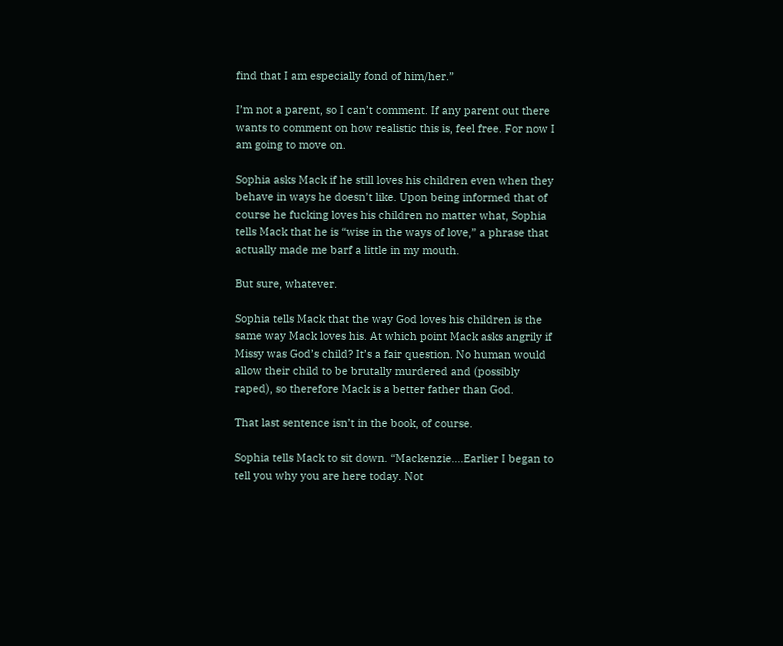find that I am especially fond of him/her.”

I’m not a parent, so I can’t comment. If any parent out there wants to comment on how realistic this is, feel free. For now I am going to move on.

Sophia asks Mack if he still loves his children even when they behave in ways he doesn’t like. Upon being informed that of course he fucking loves his children no matter what, Sophia tells Mack that he is “wise in the ways of love,” a phrase that actually made me barf a little in my mouth.

But sure, whatever.

Sophia tells Mack that the way God loves his children is the same way Mack loves his. At which point Mack asks angrily if Missy was God’s child? It’s a fair question. No human would allow their child to be brutally murdered and (possibly raped), so therefore Mack is a better father than God.

That last sentence isn’t in the book, of course.

Sophia tells Mack to sit down. “Mackenzie….Earlier I began to tell you why you are here today. Not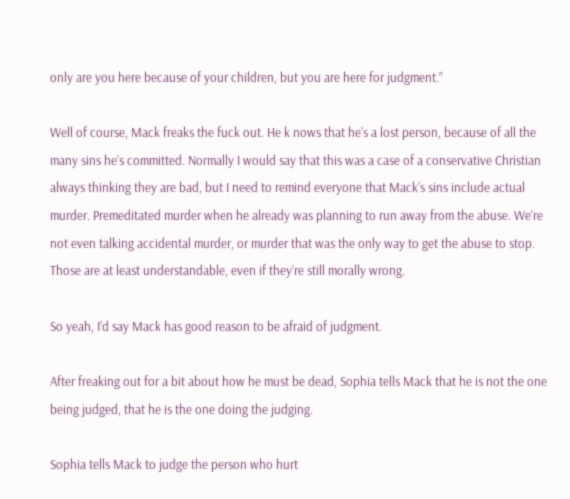only are you here because of your children, but you are here for judgment.”

Well of course, Mack freaks the fuck out. He k nows that he’s a lost person, because of all the many sins he’s committed. Normally I would say that this was a case of a conservative Christian always thinking they are bad, but I need to remind everyone that Mack’s sins include actual murder. Premeditated murder when he already was planning to run away from the abuse. We’re not even talking accidental murder, or murder that was the only way to get the abuse to stop. Those are at least understandable, even if they’re still morally wrong.

So yeah, I’d say Mack has good reason to be afraid of judgment.

After freaking out for a bit about how he must be dead, Sophia tells Mack that he is not the one being judged, that he is the one doing the judging.

Sophia tells Mack to judge the person who hurt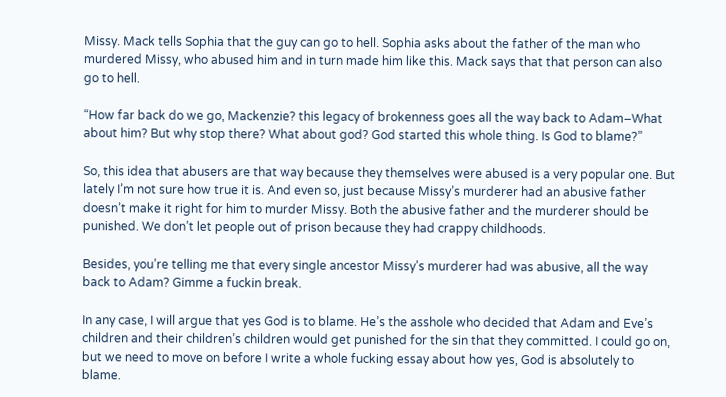Missy. Mack tells Sophia that the guy can go to hell. Sophia asks about the father of the man who murdered Missy, who abused him and in turn made him like this. Mack says that that person can also go to hell.

“How far back do we go, Mackenzie? this legacy of brokenness goes all the way back to Adam–What about him? But why stop there? What about god? God started this whole thing. Is God to blame?”

So, this idea that abusers are that way because they themselves were abused is a very popular one. But lately I’m not sure how true it is. And even so, just because Missy’s murderer had an abusive father doesn’t make it right for him to murder Missy. Both the abusive father and the murderer should be punished. We don’t let people out of prison because they had crappy childhoods.

Besides, you’re telling me that every single ancestor Missy’s murderer had was abusive, all the way back to Adam? Gimme a fuckin break.

In any case, I will argue that yes God is to blame. He’s the asshole who decided that Adam and Eve’s children and their children’s children would get punished for the sin that they committed. I could go on, but we need to move on before I write a whole fucking essay about how yes, God is absolutely to blame.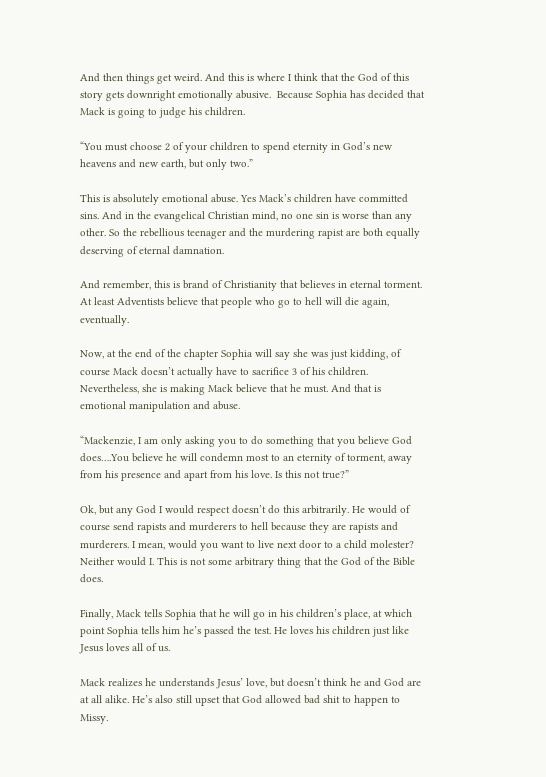And then things get weird. And this is where I think that the God of this story gets downright emotionally abusive.  Because Sophia has decided that Mack is going to judge his children.

“You must choose 2 of your children to spend eternity in God’s new heavens and new earth, but only two.”

This is absolutely emotional abuse. Yes Mack’s children have committed sins. And in the evangelical Christian mind, no one sin is worse than any other. So the rebellious teenager and the murdering rapist are both equally deserving of eternal damnation.

And remember, this is brand of Christianity that believes in eternal torment. At least Adventists believe that people who go to hell will die again, eventually.

Now, at the end of the chapter Sophia will say she was just kidding, of course Mack doesn’t actually have to sacrifice 3 of his children. Nevertheless, she is making Mack believe that he must. And that is emotional manipulation and abuse.

“Mackenzie, I am only asking you to do something that you believe God does….You believe he will condemn most to an eternity of torment, away from his presence and apart from his love. Is this not true?”

Ok, but any God I would respect doesn’t do this arbitrarily. He would of course send rapists and murderers to hell because they are rapists and murderers. I mean, would you want to live next door to a child molester? Neither would I. This is not some arbitrary thing that the God of the Bible does.

Finally, Mack tells Sophia that he will go in his children’s place, at which point Sophia tells him he’s passed the test. He loves his children just like Jesus loves all of us.

Mack realizes he understands Jesus’ love, but doesn’t think he and God are at all alike. He’s also still upset that God allowed bad shit to happen to Missy.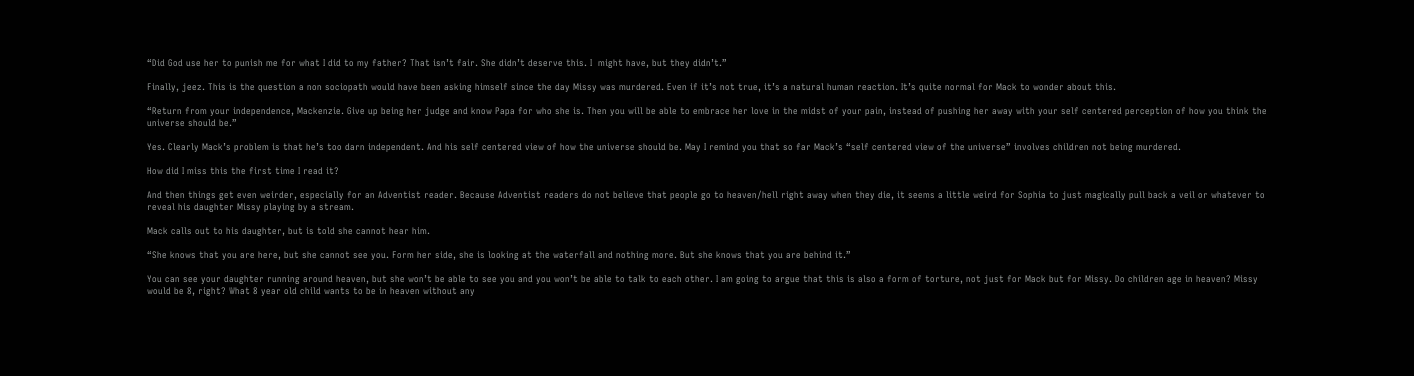“Did God use her to punish me for what I did to my father? That isn’t fair. She didn’t deserve this. I  might have, but they didn’t.”

Finally, jeez. This is the question a non sociopath would have been asking himself since the day Missy was murdered. Even if it’s not true, it’s a natural human reaction. It’s quite normal for Mack to wonder about this.

“Return from your independence, Mackenzie. Give up being her judge and know Papa for who she is. Then you will be able to embrace her love in the midst of your pain, instead of pushing her away with your self centered perception of how you think the universe should be.”

Yes. Clearly Mack’s problem is that he’s too darn independent. And his self centered view of how the universe should be. May I remind you that so far Mack’s “self centered view of the universe” involves children not being murdered.

How did I miss this the first time I read it?

And then things get even weirder, especially for an Adventist reader. Because Adventist readers do not believe that people go to heaven/hell right away when they die, it seems a little weird for Sophia to just magically pull back a veil or whatever to reveal his daughter Missy playing by a stream.

Mack calls out to his daughter, but is told she cannot hear him.

“She knows that you are here, but she cannot see you. Form her side, she is looking at the waterfall and nothing more. But she knows that you are behind it.”

You can see your daughter running around heaven, but she won’t be able to see you and you won’t be able to talk to each other. I am going to argue that this is also a form of torture, not just for Mack but for Missy. Do children age in heaven? Missy would be 8, right? What 8 year old child wants to be in heaven without any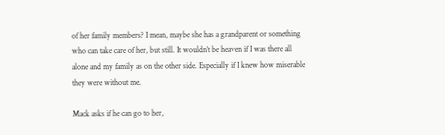of her family members? I mean, maybe she has a grandparent or something who can take care of her, but still. It wouldn’t be heaven if I was there all alone and my family as on the other side. Especially if I knew how miserable they were without me.

Mack asks if he can go to her,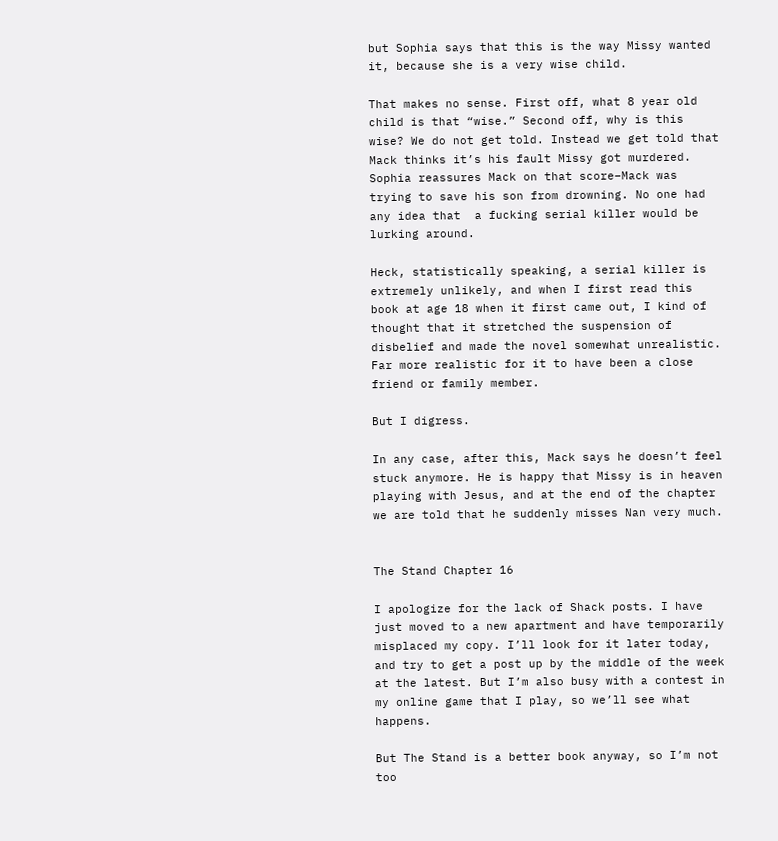but Sophia says that this is the way Missy wanted it, because she is a very wise child.

That makes no sense. First off, what 8 year old child is that “wise.” Second off, why is this wise? We do not get told. Instead we get told that Mack thinks it’s his fault Missy got murdered. Sophia reassures Mack on that score–Mack was trying to save his son from drowning. No one had any idea that  a fucking serial killer would be lurking around.

Heck, statistically speaking, a serial killer is extremely unlikely, and when I first read this book at age 18 when it first came out, I kind of thought that it stretched the suspension of disbelief and made the novel somewhat unrealistic. Far more realistic for it to have been a close friend or family member.

But I digress.

In any case, after this, Mack says he doesn’t feel stuck anymore. He is happy that Missy is in heaven playing with Jesus, and at the end of the chapter we are told that he suddenly misses Nan very much.


The Stand Chapter 16

I apologize for the lack of Shack posts. I have just moved to a new apartment and have temporarily misplaced my copy. I’ll look for it later today, and try to get a post up by the middle of the week at the latest. But I’m also busy with a contest in my online game that I play, so we’ll see what happens.

But The Stand is a better book anyway, so I’m not too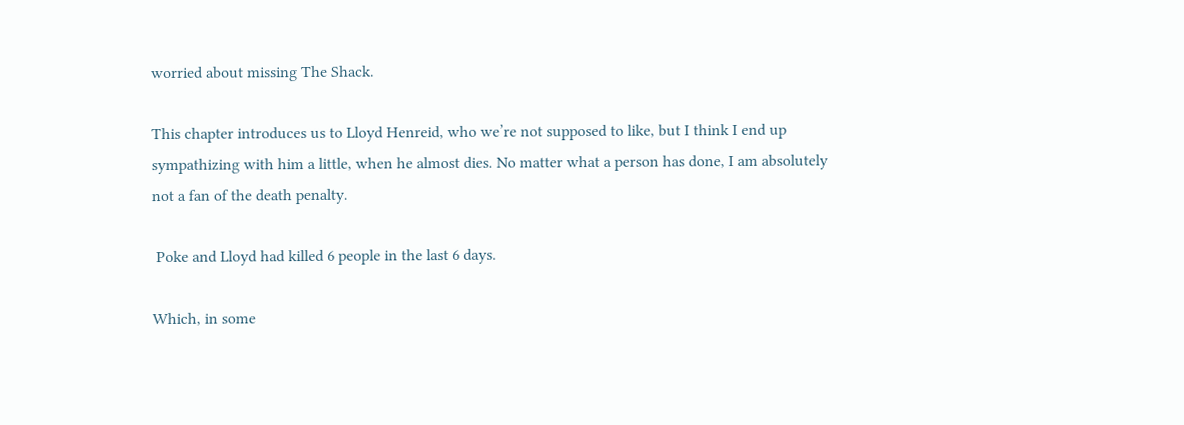worried about missing The Shack.

This chapter introduces us to Lloyd Henreid, who we’re not supposed to like, but I think I end up sympathizing with him a little, when he almost dies. No matter what a person has done, I am absolutely not a fan of the death penalty.

 Poke and Lloyd had killed 6 people in the last 6 days.

Which, in some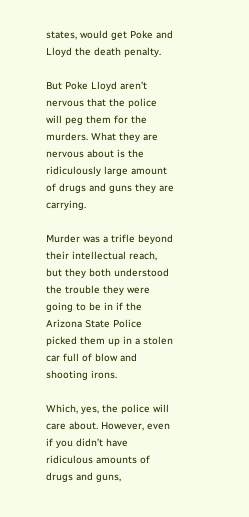states, would get Poke and Lloyd the death penalty.

But Poke Lloyd aren’t nervous that the police will peg them for the murders. What they are nervous about is the ridiculously large amount of drugs and guns they are carrying.

Murder was a trifle beyond their intellectual reach, but they both understood the trouble they were going to be in if the Arizona State Police picked them up in a stolen car full of blow and shooting irons.

Which, yes, the police will care about. However, even if you didn’t have ridiculous amounts of drugs and guns,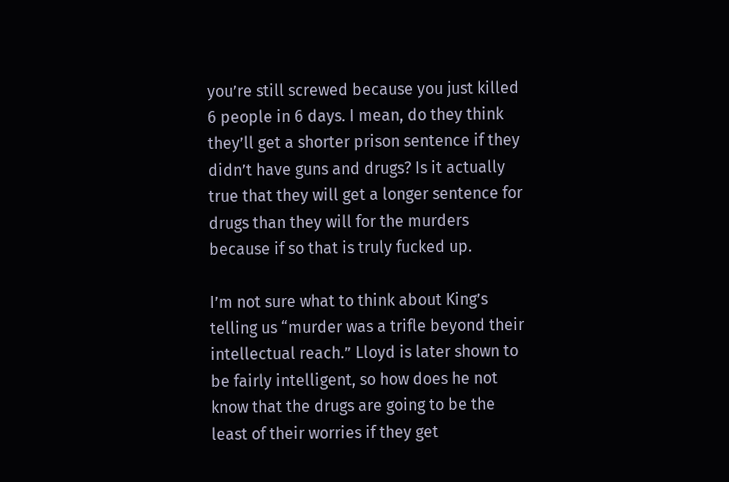you’re still screwed because you just killed 6 people in 6 days. I mean, do they think they’ll get a shorter prison sentence if they didn’t have guns and drugs? Is it actually true that they will get a longer sentence for drugs than they will for the murders because if so that is truly fucked up.

I’m not sure what to think about King’s telling us “murder was a trifle beyond their intellectual reach.” Lloyd is later shown to be fairly intelligent, so how does he not know that the drugs are going to be the least of their worries if they get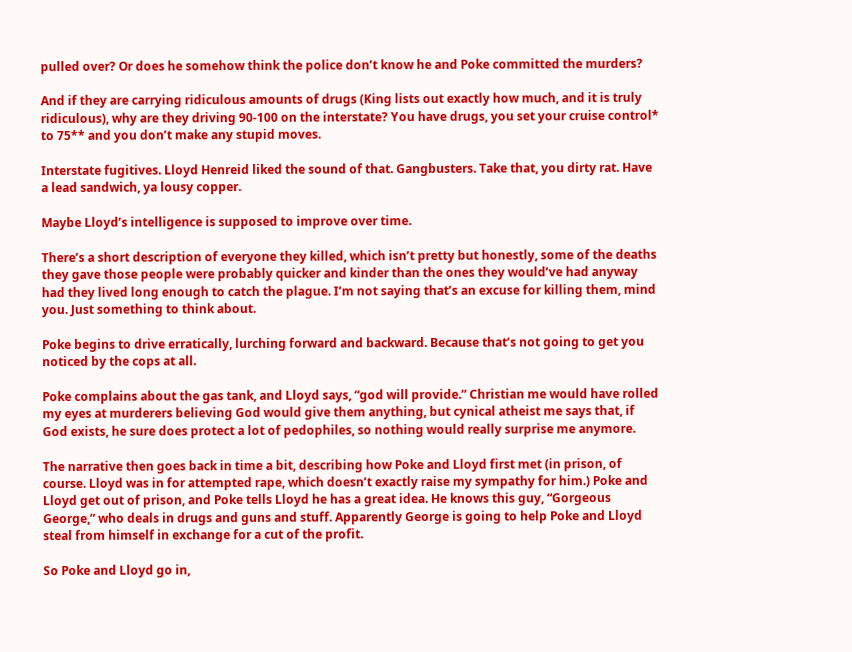pulled over? Or does he somehow think the police don’t know he and Poke committed the murders?

And if they are carrying ridiculous amounts of drugs (King lists out exactly how much, and it is truly ridiculous), why are they driving 90-100 on the interstate? You have drugs, you set your cruise control* to 75** and you don’t make any stupid moves.

Interstate fugitives. Lloyd Henreid liked the sound of that. Gangbusters. Take that, you dirty rat. Have a lead sandwich, ya lousy copper.

Maybe Lloyd’s intelligence is supposed to improve over time.

There’s a short description of everyone they killed, which isn’t pretty but honestly, some of the deaths they gave those people were probably quicker and kinder than the ones they would’ve had anyway had they lived long enough to catch the plague. I’m not saying that’s an excuse for killing them, mind you. Just something to think about.

Poke begins to drive erratically, lurching forward and backward. Because that’s not going to get you noticed by the cops at all.

Poke complains about the gas tank, and Lloyd says, “god will provide.” Christian me would have rolled my eyes at murderers believing God would give them anything, but cynical atheist me says that, if God exists, he sure does protect a lot of pedophiles, so nothing would really surprise me anymore.

The narrative then goes back in time a bit, describing how Poke and Lloyd first met (in prison, of course. Lloyd was in for attempted rape, which doesn’t exactly raise my sympathy for him.) Poke and Lloyd get out of prison, and Poke tells Lloyd he has a great idea. He knows this guy, “Gorgeous George,” who deals in drugs and guns and stuff. Apparently George is going to help Poke and Lloyd steal from himself in exchange for a cut of the profit.

So Poke and Lloyd go in,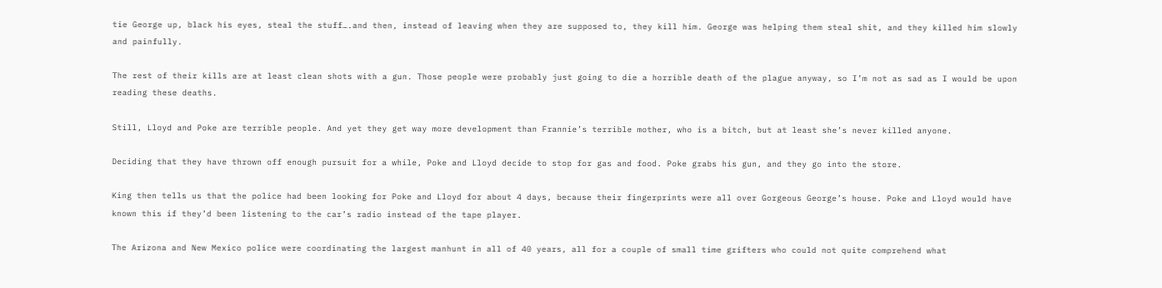tie George up, black his eyes, steal the stuff….and then, instead of leaving when they are supposed to, they kill him. George was helping them steal shit, and they killed him slowly and painfully.

The rest of their kills are at least clean shots with a gun. Those people were probably just going to die a horrible death of the plague anyway, so I’m not as sad as I would be upon reading these deaths.

Still, Lloyd and Poke are terrible people. And yet they get way more development than Frannie’s terrible mother, who is a bitch, but at least she’s never killed anyone.

Deciding that they have thrown off enough pursuit for a while, Poke and Lloyd decide to stop for gas and food. Poke grabs his gun, and they go into the store.

King then tells us that the police had been looking for Poke and Lloyd for about 4 days, because their fingerprints were all over Gorgeous George’s house. Poke and Lloyd would have known this if they’d been listening to the car’s radio instead of the tape player.

The Arizona and New Mexico police were coordinating the largest manhunt in all of 40 years, all for a couple of small time grifters who could not quite comprehend what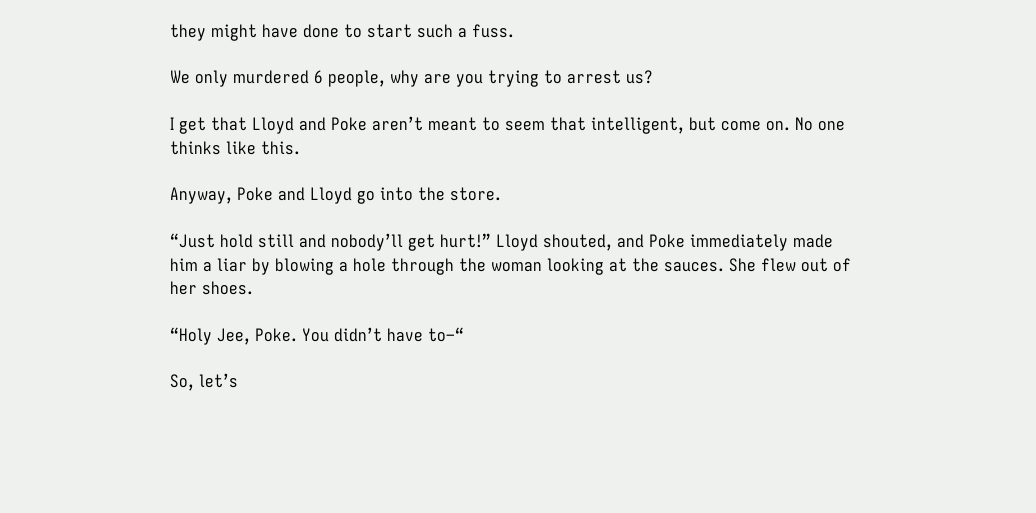they might have done to start such a fuss.

We only murdered 6 people, why are you trying to arrest us?

I get that Lloyd and Poke aren’t meant to seem that intelligent, but come on. No one thinks like this.

Anyway, Poke and Lloyd go into the store.

“Just hold still and nobody’ll get hurt!” Lloyd shouted, and Poke immediately made him a liar by blowing a hole through the woman looking at the sauces. She flew out of her shoes.

“Holy Jee, Poke. You didn’t have to–“

So, let’s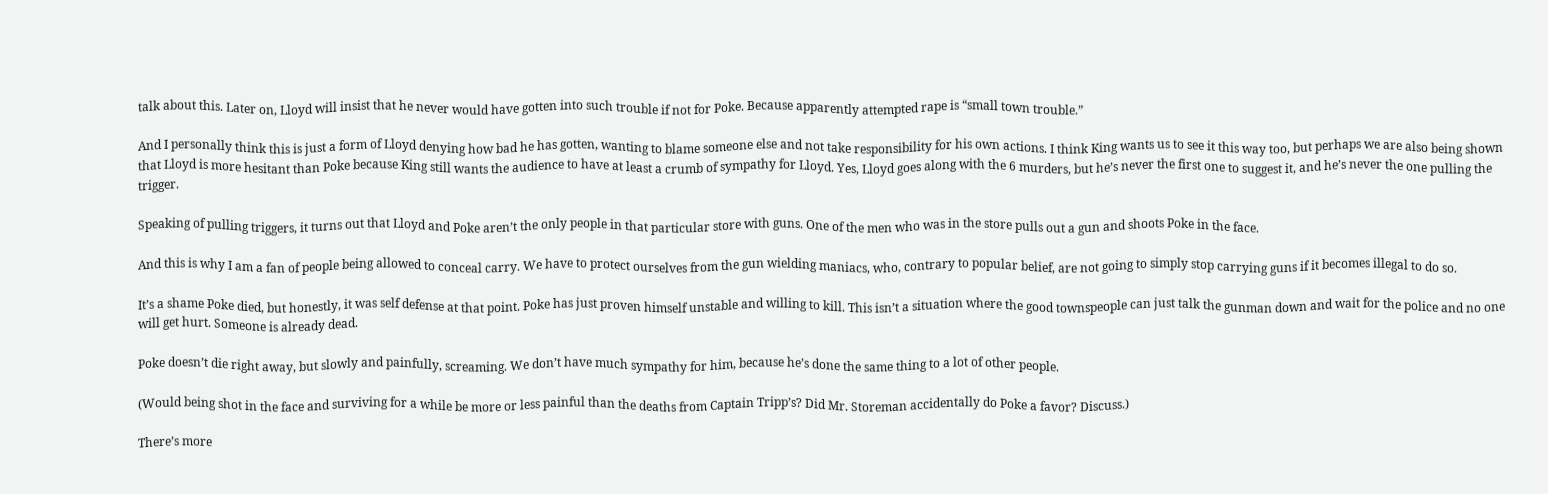talk about this. Later on, Lloyd will insist that he never would have gotten into such trouble if not for Poke. Because apparently attempted rape is “small town trouble.”

And I personally think this is just a form of Lloyd denying how bad he has gotten, wanting to blame someone else and not take responsibility for his own actions. I think King wants us to see it this way too, but perhaps we are also being shown that Lloyd is more hesitant than Poke because King still wants the audience to have at least a crumb of sympathy for Lloyd. Yes, Lloyd goes along with the 6 murders, but he’s never the first one to suggest it, and he’s never the one pulling the trigger.

Speaking of pulling triggers, it turns out that Lloyd and Poke aren’t the only people in that particular store with guns. One of the men who was in the store pulls out a gun and shoots Poke in the face.

And this is why I am a fan of people being allowed to conceal carry. We have to protect ourselves from the gun wielding maniacs, who, contrary to popular belief, are not going to simply stop carrying guns if it becomes illegal to do so.

It’s a shame Poke died, but honestly, it was self defense at that point. Poke has just proven himself unstable and willing to kill. This isn’t a situation where the good townspeople can just talk the gunman down and wait for the police and no one will get hurt. Someone is already dead.

Poke doesn’t die right away, but slowly and painfully, screaming. We don’t have much sympathy for him, because he’s done the same thing to a lot of other people.

(Would being shot in the face and surviving for a while be more or less painful than the deaths from Captain Tripp’s? Did Mr. Storeman accidentally do Poke a favor? Discuss.)

There’s more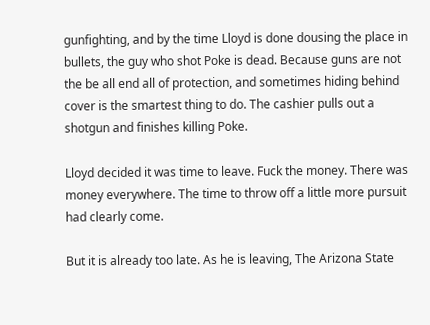gunfighting, and by the time Lloyd is done dousing the place in bullets, the guy who shot Poke is dead. Because guns are not the be all end all of protection, and sometimes hiding behind cover is the smartest thing to do. The cashier pulls out a shotgun and finishes killing Poke.

Lloyd decided it was time to leave. Fuck the money. There was money everywhere. The time to throw off a little more pursuit had clearly come.

But it is already too late. As he is leaving, The Arizona State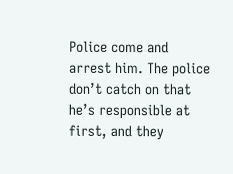Police come and arrest him. The police don’t catch on that he’s responsible at first, and they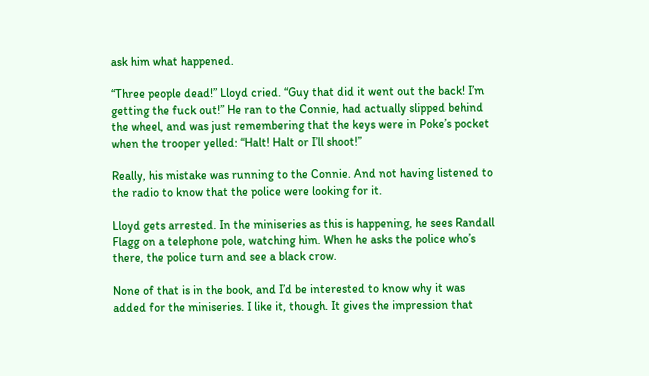ask him what happened.

“Three people dead!” Lloyd cried. “Guy that did it went out the back! I’m getting the fuck out!” He ran to the Connie, had actually slipped behind the wheel, and was just remembering that the keys were in Poke’s pocket when the trooper yelled: “Halt! Halt or I’ll shoot!”

Really, his mistake was running to the Connie. And not having listened to the radio to know that the police were looking for it.

Lloyd gets arrested. In the miniseries as this is happening, he sees Randall Flagg on a telephone pole, watching him. When he asks the police who’s there, the police turn and see a black crow.

None of that is in the book, and I’d be interested to know why it was added for the miniseries. I like it, though. It gives the impression that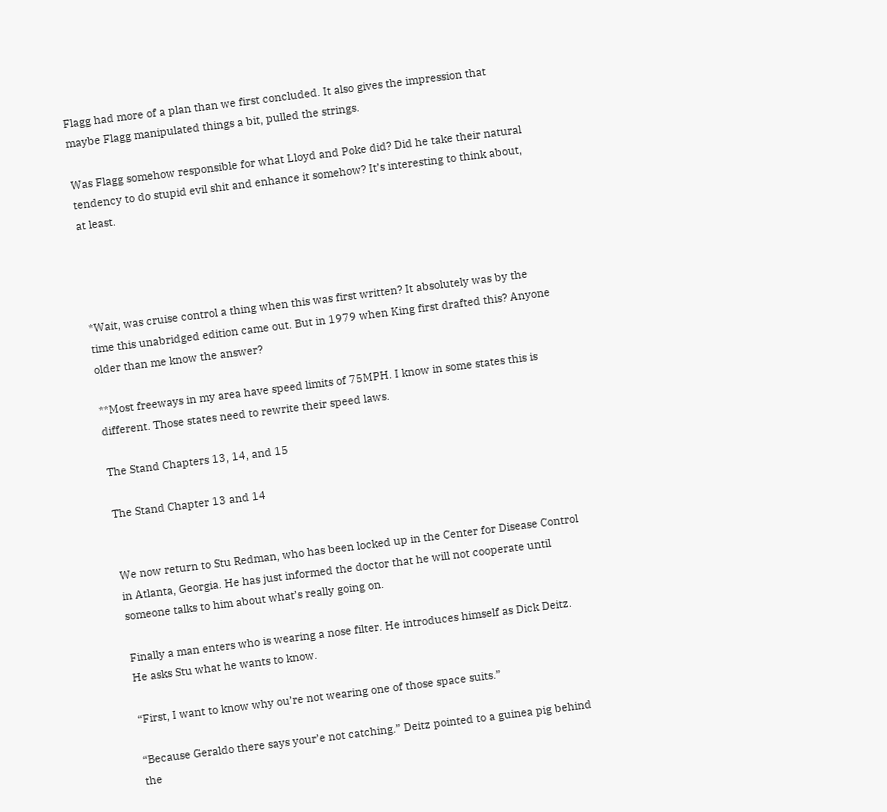Flagg had more of a plan than we first concluded. It also gives the impression that maybe Flagg manipulated things a bit, pulled the strings.

Was Flagg somehow responsible for what Lloyd and Poke did? Did he take their natural tendency to do stupid evil shit and enhance it somehow? It’s interesting to think about, at least.




*Wait, was cruise control a thing when this was first written? It absolutely was by the time this unabridged edition came out. But in 1979 when King first drafted this? Anyone older than me know the answer?

**Most freeways in my area have speed limits of 75MPH. I know in some states this is different. Those states need to rewrite their speed laws.

The Stand Chapters 13, 14, and 15

The Stand Chapter 13 and 14


We now return to Stu Redman, who has been locked up in the Center for Disease Control in Atlanta, Georgia. He has just informed the doctor that he will not cooperate until someone talks to him about what’s really going on.

Finally a man enters who is wearing a nose filter. He introduces himself as Dick Deitz. He asks Stu what he wants to know.

“First, I want to know why ou’re not wearing one of those space suits.”

“Because Geraldo there says your’e not catching.” Deitz pointed to a guinea pig behind the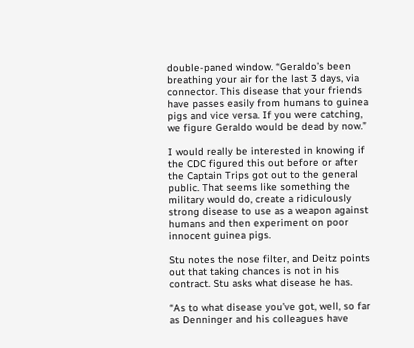double-paned window. “Geraldo’s been breathing your air for the last 3 days, via connector. This disease that your friends have passes easily from humans to guinea pigs and vice versa. If you were catching, we figure Geraldo would be dead by now.”

I would really be interested in knowing if the CDC figured this out before or after the Captain Trips got out to the general public. That seems like something the military would do, create a ridiculously strong disease to use as a weapon against humans and then experiment on poor innocent guinea pigs.

Stu notes the nose filter, and Deitz points out that taking chances is not in his contract. Stu asks what disease he has.

“As to what disease you’ve got, well, so far as Denninger and his colleagues have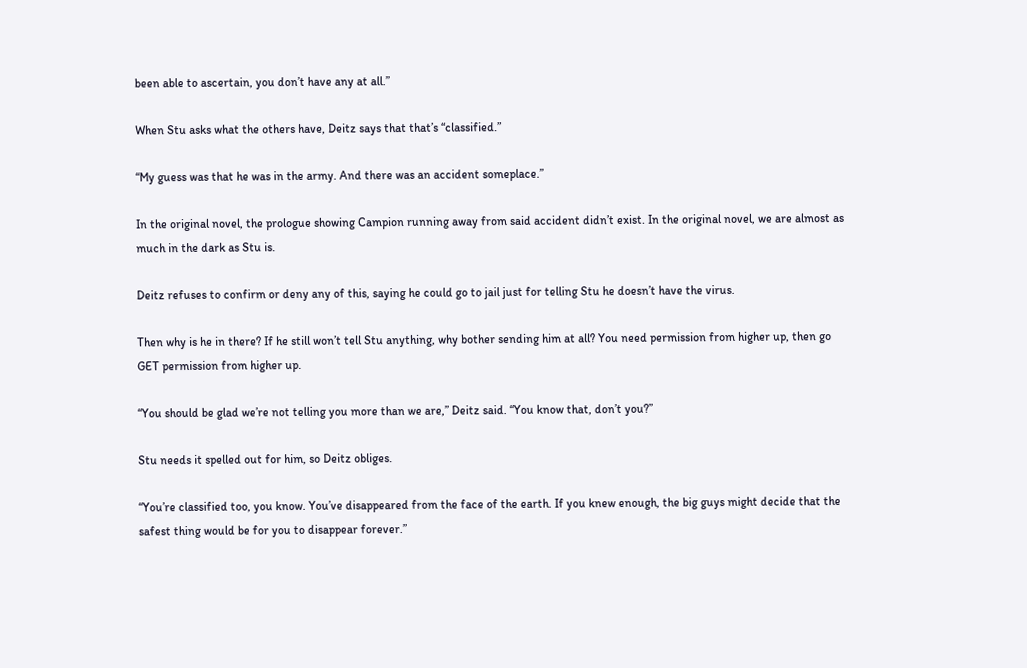been able to ascertain, you don’t have any at all.”

When Stu asks what the others have, Deitz says that that’s “classified.”

“My guess was that he was in the army. And there was an accident someplace.”

In the original novel, the prologue showing Campion running away from said accident didn’t exist. In the original novel, we are almost as much in the dark as Stu is.

Deitz refuses to confirm or deny any of this, saying he could go to jail just for telling Stu he doesn’t have the virus.

Then why is he in there? If he still won’t tell Stu anything, why bother sending him at all? You need permission from higher up, then go GET permission from higher up.

“You should be glad we’re not telling you more than we are,” Deitz said. “You know that, don’t you?”

Stu needs it spelled out for him, so Deitz obliges.

“You’re classified too, you know. You’ve disappeared from the face of the earth. If you knew enough, the big guys might decide that the safest thing would be for you to disappear forever.”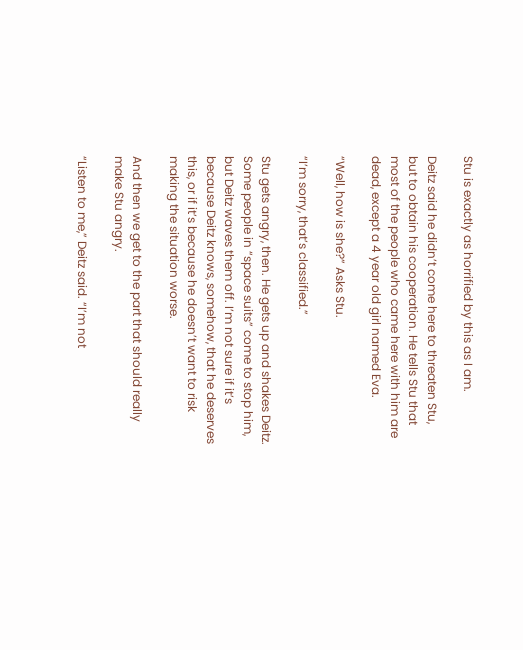Stu is exactly as horrified by this as I am.

Deitz said he didn’t come here to threaten Stu, but to obtain his cooperation. He tells Stu that most of the people who came here with him are dead, except a 4 year old girl named Eva.

“Well, how is she?” Asks Stu.

“I’m sorry, that’s classified.”

Stu gets angry, then. He gets up and shakes Deitz. Some people in “space suits” come to stop him, but Deitz waves them off. I’m not sure if it’s because Deitz knows, somehow, that he deserves this, or if it’s because he doesn’t want to risk making the situation worse.

And then we get to the part that should really make Stu angry.

“Listen to me,” Deitz said. “I’m not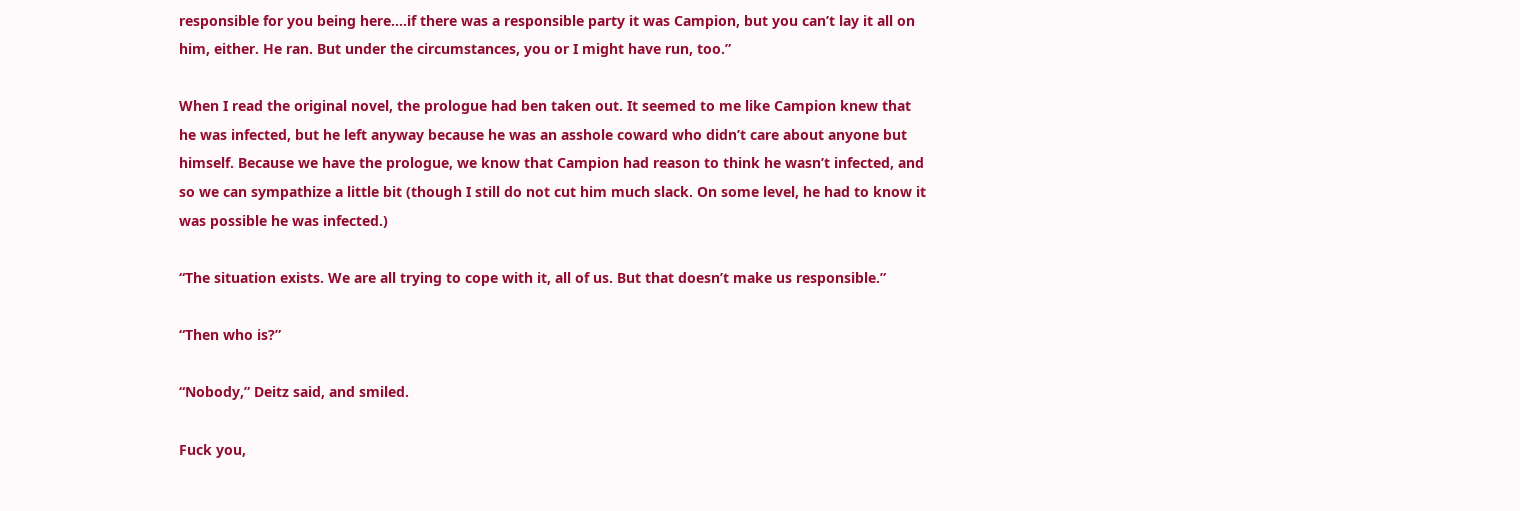responsible for you being here….if there was a responsible party it was Campion, but you can’t lay it all on him, either. He ran. But under the circumstances, you or I might have run, too.”

When I read the original novel, the prologue had ben taken out. It seemed to me like Campion knew that he was infected, but he left anyway because he was an asshole coward who didn’t care about anyone but himself. Because we have the prologue, we know that Campion had reason to think he wasn’t infected, and so we can sympathize a little bit (though I still do not cut him much slack. On some level, he had to know it was possible he was infected.)

“The situation exists. We are all trying to cope with it, all of us. But that doesn’t make us responsible.”

“Then who is?”

“Nobody,” Deitz said, and smiled.

Fuck you,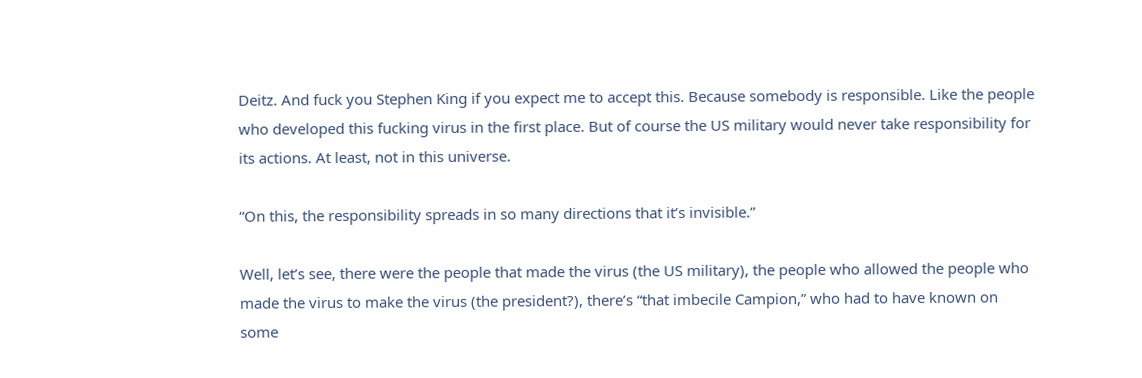Deitz. And fuck you Stephen King if you expect me to accept this. Because somebody is responsible. Like the people who developed this fucking virus in the first place. But of course the US military would never take responsibility for its actions. At least, not in this universe.

“On this, the responsibility spreads in so many directions that it’s invisible.”

Well, let’s see, there were the people that made the virus (the US military), the people who allowed the people who made the virus to make the virus (the president?), there’s “that imbecile Campion,” who had to have known on some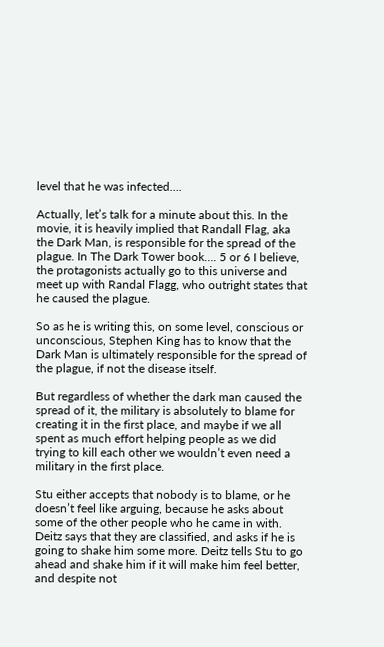level that he was infected….

Actually, let’s talk for a minute about this. In the movie, it is heavily implied that Randall Flag, aka the Dark Man, is responsible for the spread of the plague. In The Dark Tower book…. 5 or 6 I believe, the protagonists actually go to this universe and meet up with Randal Flagg, who outright states that he caused the plague.

So as he is writing this, on some level, conscious or unconscious, Stephen King has to know that the Dark Man is ultimately responsible for the spread of the plague, if not the disease itself.

But regardless of whether the dark man caused the spread of it, the military is absolutely to blame for creating it in the first place, and maybe if we all spent as much effort helping people as we did trying to kill each other we wouldn’t even need a military in the first place.

Stu either accepts that nobody is to blame, or he doesn’t feel like arguing, because he asks about some of the other people who he came in with. Deitz says that they are classified, and asks if he is going to shake him some more. Deitz tells Stu to go ahead and shake him if it will make him feel better, and despite not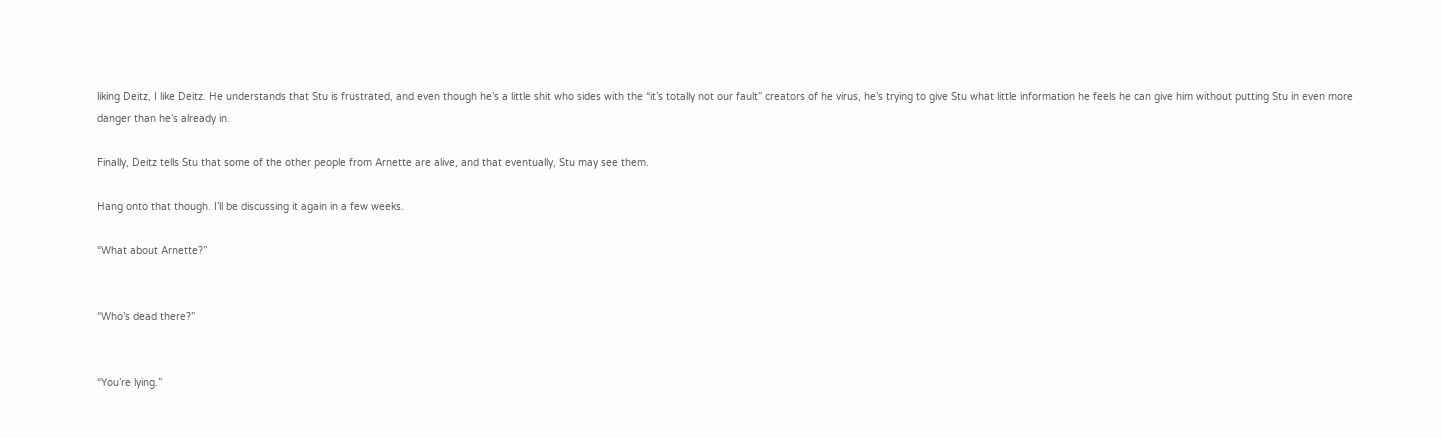liking Deitz, I like Deitz. He understands that Stu is frustrated, and even though he’s a little shit who sides with the “it’s totally not our fault” creators of he virus, he’s trying to give Stu what little information he feels he can give him without putting Stu in even more danger than he’s already in.

Finally, Deitz tells Stu that some of the other people from Arnette are alive, and that eventually, Stu may see them.

Hang onto that though. I’ll be discussing it again in a few weeks.

“What about Arnette?”


“Who’s dead there?”


“You’re lying.”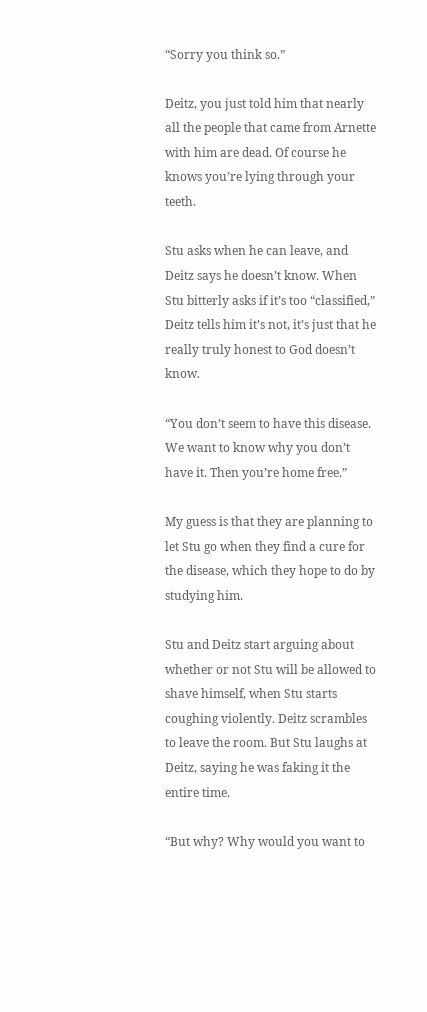“Sorry you think so.”

Deitz, you just told him that nearly all the people that came from Arnette with him are dead. Of course he knows you’re lying through your teeth.

Stu asks when he can leave, and Deitz says he doesn’t know. When Stu bitterly asks if it’s too “classified,” Deitz tells him it’s not, it’s just that he really truly honest to God doesn’t know.

“You don’t seem to have this disease. We want to know why you don’t have it. Then you’re home free.”

My guess is that they are planning to let Stu go when they find a cure for the disease, which they hope to do by studying him.

Stu and Deitz start arguing about whether or not Stu will be allowed to shave himself, when Stu starts coughing violently. Deitz scrambles to leave the room. But Stu laughs at Deitz, saying he was faking it the entire time.

“But why? Why would you want to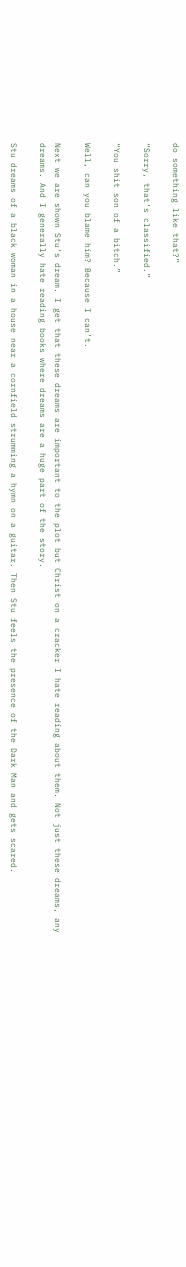do something like that?”

“Sorry, that’s classified.”

“You shit son of a bitch.”

Well, can you blame him? Because I can’t.

Next we are shown Stu’s dream. I get that these dreams are important to the plot but Christ on a cracker I hate reading about them. Not just these dreams, any dreams. And I generally hate reading books where dreams are a huge part of the story.

Stu dreams of a black woman in a house near a cornfield strumming a hymn on a guitar. Then Stu feels the presence of the Dark Man and gets scared.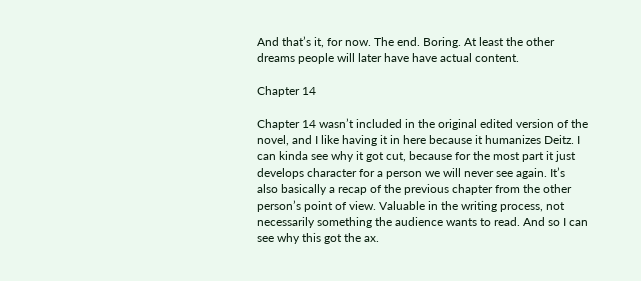And that’s it, for now. The end. Boring. At least the other dreams people will later have have actual content.

Chapter 14

Chapter 14 wasn’t included in the original edited version of the novel, and I like having it in here because it humanizes Deitz. I can kinda see why it got cut, because for the most part it just develops character for a person we will never see again. It’s also basically a recap of the previous chapter from the other person’s point of view. Valuable in the writing process, not necessarily something the audience wants to read. And so I can see why this got the ax.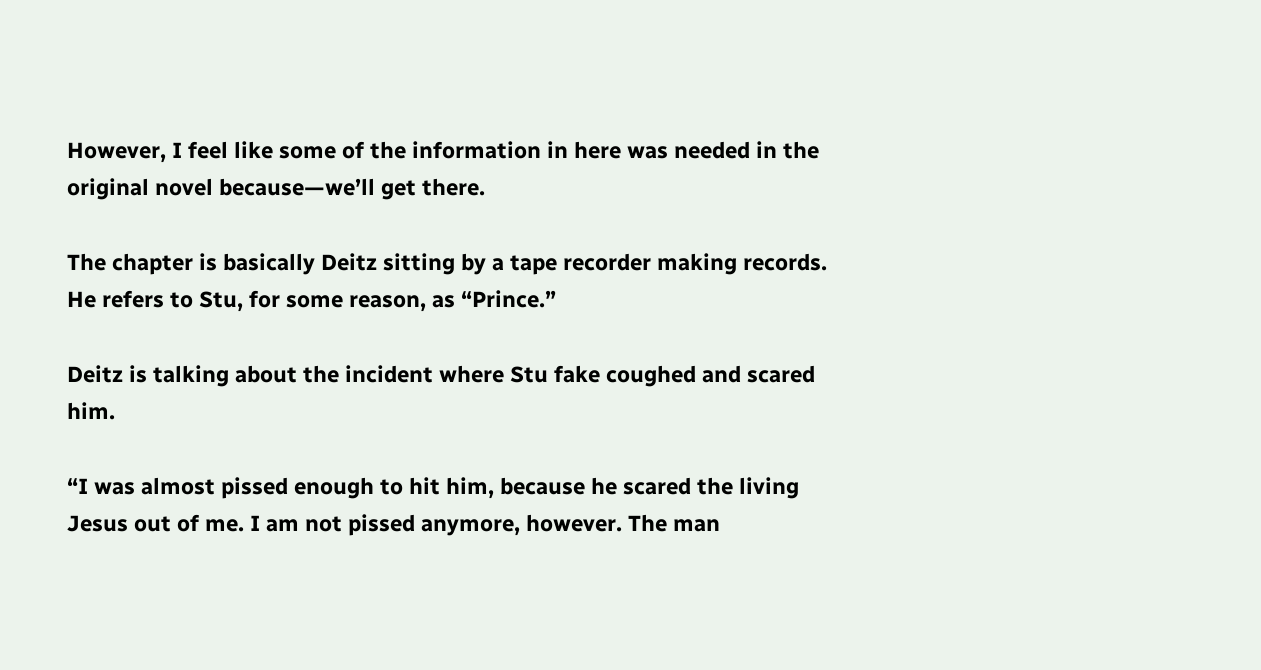However, I feel like some of the information in here was needed in the original novel because—we’ll get there.

The chapter is basically Deitz sitting by a tape recorder making records. He refers to Stu, for some reason, as “Prince.”

Deitz is talking about the incident where Stu fake coughed and scared him.

“I was almost pissed enough to hit him, because he scared the living Jesus out of me. I am not pissed anymore, however. The man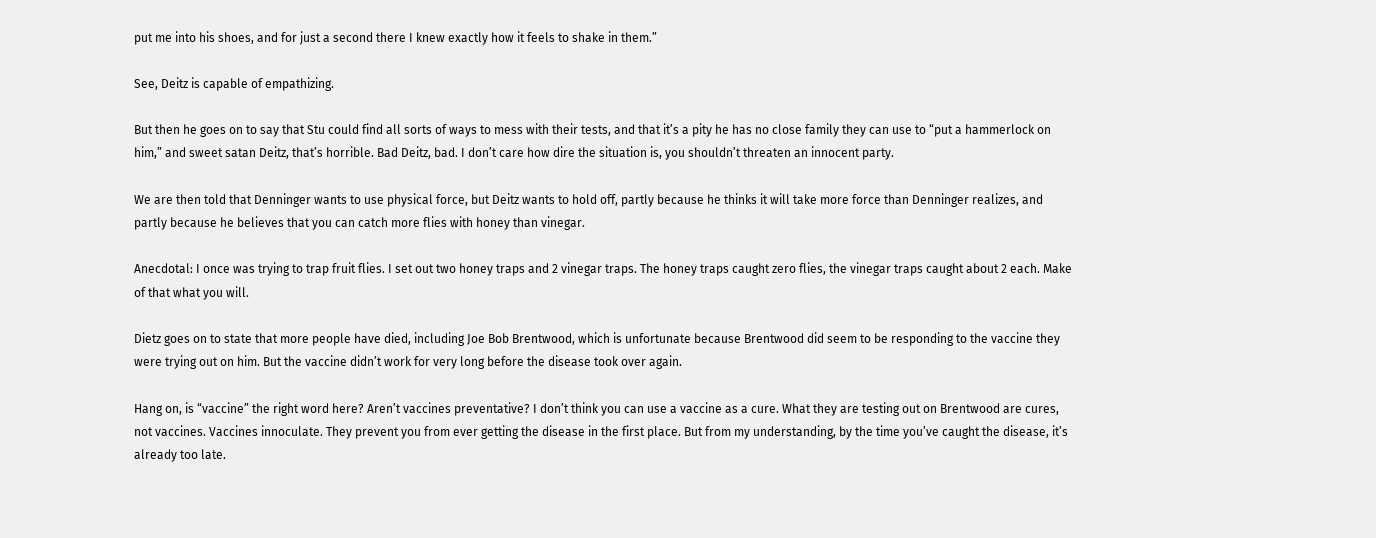put me into his shoes, and for just a second there I knew exactly how it feels to shake in them.”

See, Deitz is capable of empathizing.

But then he goes on to say that Stu could find all sorts of ways to mess with their tests, and that it’s a pity he has no close family they can use to “put a hammerlock on him,” and sweet satan Deitz, that’s horrible. Bad Deitz, bad. I don’t care how dire the situation is, you shouldn’t threaten an innocent party.

We are then told that Denninger wants to use physical force, but Deitz wants to hold off, partly because he thinks it will take more force than Denninger realizes, and partly because he believes that you can catch more flies with honey than vinegar.

Anecdotal: I once was trying to trap fruit flies. I set out two honey traps and 2 vinegar traps. The honey traps caught zero flies, the vinegar traps caught about 2 each. Make of that what you will.

Dietz goes on to state that more people have died, including Joe Bob Brentwood, which is unfortunate because Brentwood did seem to be responding to the vaccine they were trying out on him. But the vaccine didn’t work for very long before the disease took over again.

Hang on, is “vaccine” the right word here? Aren’t vaccines preventative? I don’t think you can use a vaccine as a cure. What they are testing out on Brentwood are cures, not vaccines. Vaccines innoculate. They prevent you from ever getting the disease in the first place. But from my understanding, by the time you’ve caught the disease, it’s already too late.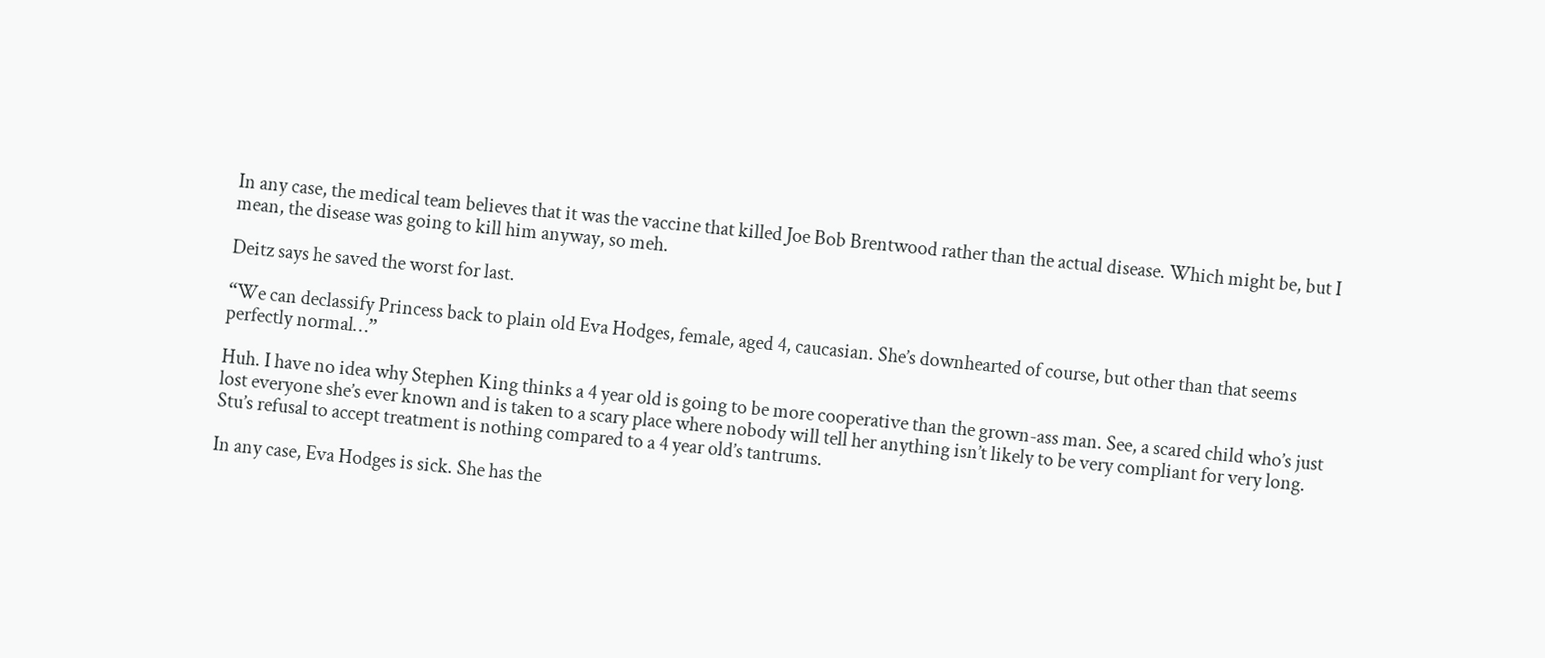In any case, the medical team believes that it was the vaccine that killed Joe Bob Brentwood rather than the actual disease. Which might be, but I mean, the disease was going to kill him anyway, so meh.

Deitz says he saved the worst for last.

“We can declassify Princess back to plain old Eva Hodges, female, aged 4, caucasian. She’s downhearted of course, but other than that seems perfectly normal…”

Huh. I have no idea why Stephen King thinks a 4 year old is going to be more cooperative than the grown-ass man. See, a scared child who’s just lost everyone she’s ever known and is taken to a scary place where nobody will tell her anything isn’t likely to be very compliant for very long. Stu’s refusal to accept treatment is nothing compared to a 4 year old’s tantrums.

In any case, Eva Hodges is sick. She has the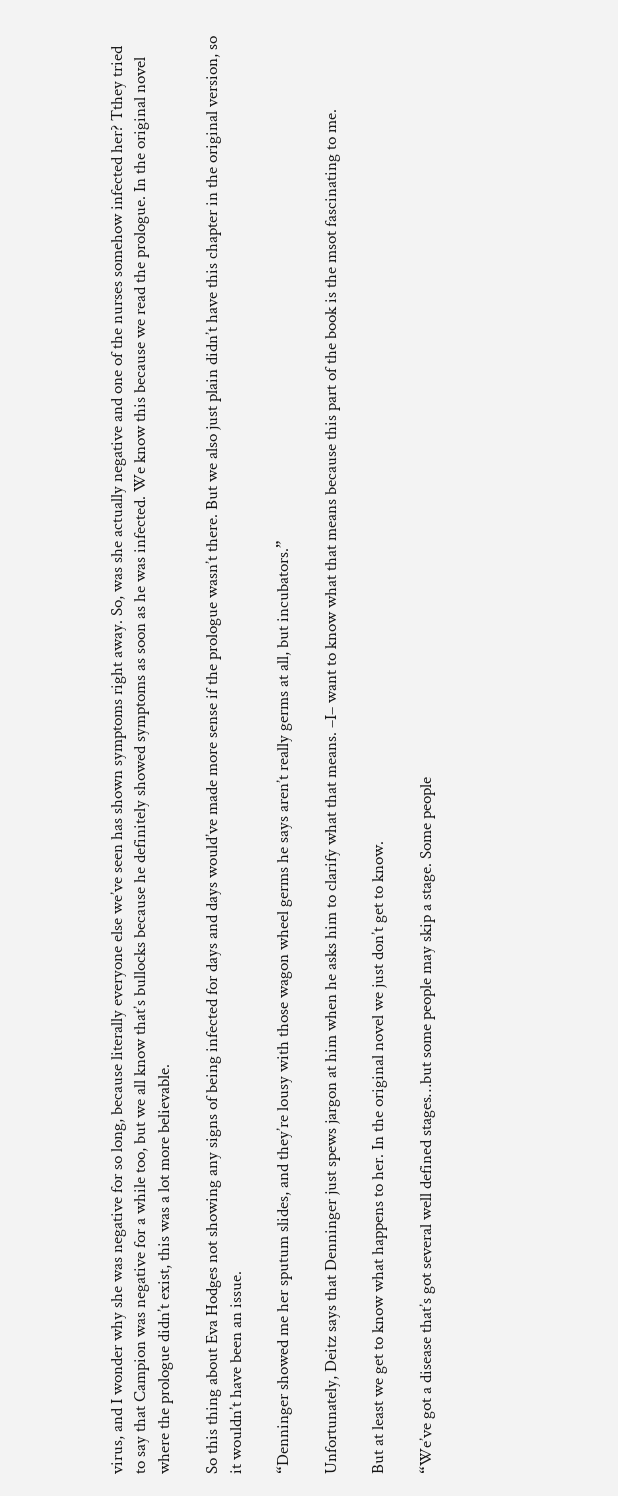virus, and I wonder why she was negative for so long, because literally everyone else we’ve seen has shown symptoms right away. So, was she actually negative and one of the nurses somehow infected her? Tthey tried to say that Campion was negative for a while too, but we all know that’s bullocks because he definitely showed symptoms as soon as he was infected. We know this because we read the prologue. In the original novel where the prologue didn’t exist, this was a lot more believable.

So this thing about Eva Hodges not showing any signs of being infected for days and days would’ve made more sense if the prologue wasn’t there. But we also just plain didn’t have this chapter in the original version, so it wouldn’t have been an issue.

“Denninger showed me her sputum slides, and they’re lousy with those wagon wheel germs he says aren’t really germs at all, but incubators.”

Unfortunately, Deitz says that Denninger just spews jargon at him when he asks him to clarify what that means. –I– want to know what that means because this part of the book is the msot fascinating to me.

But at least we get to know what happens to her. In the original novel we just don’t get to know.

“We’ve got a disease that’s got several well defined stages…but some people may skip a stage. Some people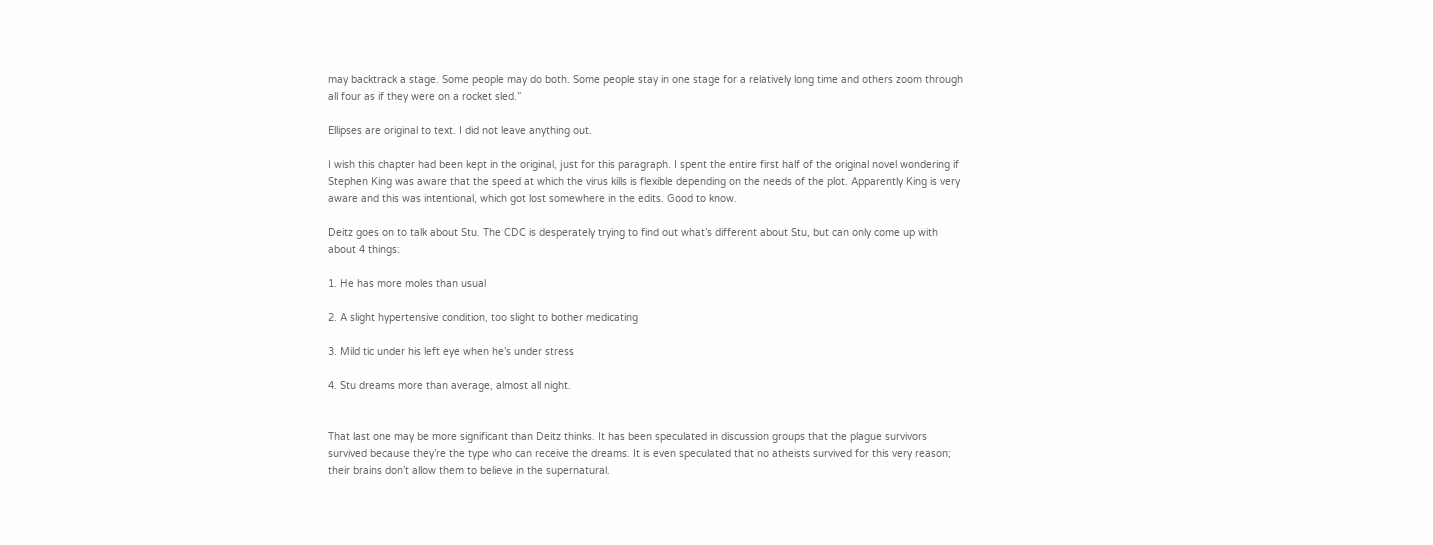may backtrack a stage. Some people may do both. Some people stay in one stage for a relatively long time and others zoom through all four as if they were on a rocket sled.”

Ellipses are original to text. I did not leave anything out.

I wish this chapter had been kept in the original, just for this paragraph. I spent the entire first half of the original novel wondering if Stephen King was aware that the speed at which the virus kills is flexible depending on the needs of the plot. Apparently King is very aware and this was intentional, which got lost somewhere in the edits. Good to know.

Deitz goes on to talk about Stu. The CDC is desperately trying to find out what’s different about Stu, but can only come up with about 4 things:

1. He has more moles than usual

2. A slight hypertensive condition, too slight to bother medicating

3. Mild tic under his left eye when he’s under stress

4. Stu dreams more than average, almost all night.


That last one may be more significant than Deitz thinks. It has been speculated in discussion groups that the plague survivors survived because they’re the type who can receive the dreams. It is even speculated that no atheists survived for this very reason; their brains don’t allow them to believe in the supernatural.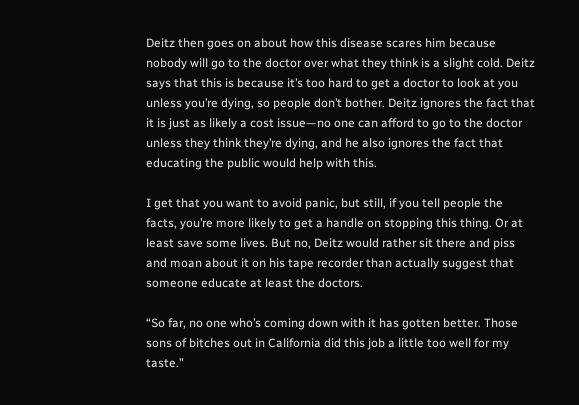Deitz then goes on about how this disease scares him because nobody will go to the doctor over what they think is a slight cold. Deitz says that this is because it’s too hard to get a doctor to look at you unless you’re dying, so people don’t bother. Deitz ignores the fact that it is just as likely a cost issue—no one can afford to go to the doctor unless they think they’re dying, and he also ignores the fact that educating the public would help with this.

I get that you want to avoid panic, but still, if you tell people the facts, you’re more likely to get a handle on stopping this thing. Or at least save some lives. But no, Deitz would rather sit there and piss and moan about it on his tape recorder than actually suggest that someone educate at least the doctors.

“So far, no one who’s coming down with it has gotten better. Those sons of bitches out in California did this job a little too well for my taste.”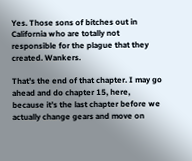Yes. Those sons of bitches out in California who are totally not responsible for the plague that they created. Wankers.

That’s the end of that chapter. I may go ahead and do chapter 15, here, because it’s the last chapter before we actually change gears and move on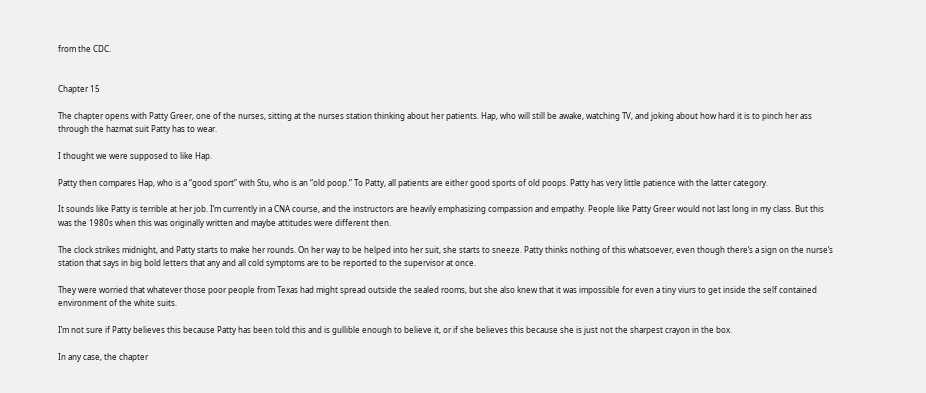from the CDC.


Chapter 15

The chapter opens with Patty Greer, one of the nurses, sitting at the nurses station thinking about her patients. Hap, who will still be awake, watching TV, and joking about how hard it is to pinch her ass through the hazmat suit Patty has to wear.

I thought we were supposed to like Hap.

Patty then compares Hap, who is a “good sport” with Stu, who is an “old poop.” To Patty, all patients are either good sports of old poops. Patty has very little patience with the latter category.

It sounds like Patty is terrible at her job. I’m currently in a CNA course, and the instructors are heavily emphasizing compassion and empathy. People like Patty Greer would not last long in my class. But this was the 1980s when this was originally written and maybe attitudes were different then.

The clock strikes midnight, and Patty starts to make her rounds. On her way to be helped into her suit, she starts to sneeze. Patty thinks nothing of this whatsoever, even though there’s a sign on the nurse’s station that says in big bold letters that any and all cold symptoms are to be reported to the supervisor at once.

They were worried that whatever those poor people from Texas had might spread outside the sealed rooms, but she also knew that it was impossible for even a tiny viurs to get inside the self contained environment of the white suits.

I’m not sure if Patty believes this because Patty has been told this and is gullible enough to believe it, or if she believes this because she is just not the sharpest crayon in the box.

In any case, the chapter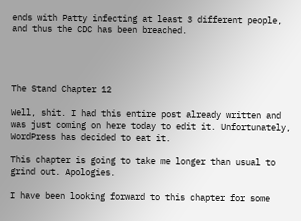ends with Patty infecting at least 3 different people, and thus the CDC has been breached.




The Stand Chapter 12

Well, shit. I had this entire post already written and was just coming on here today to edit it. Unfortunately, WordPress has decided to eat it.

This chapter is going to take me longer than usual to grind out. Apologies.

I have been looking forward to this chapter for some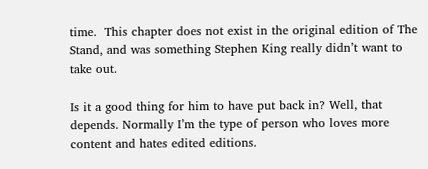time.  This chapter does not exist in the original edition of The Stand, and was something Stephen King really didn’t want to take out.

Is it a good thing for him to have put back in? Well, that depends. Normally I’m the type of person who loves more content and hates edited editions.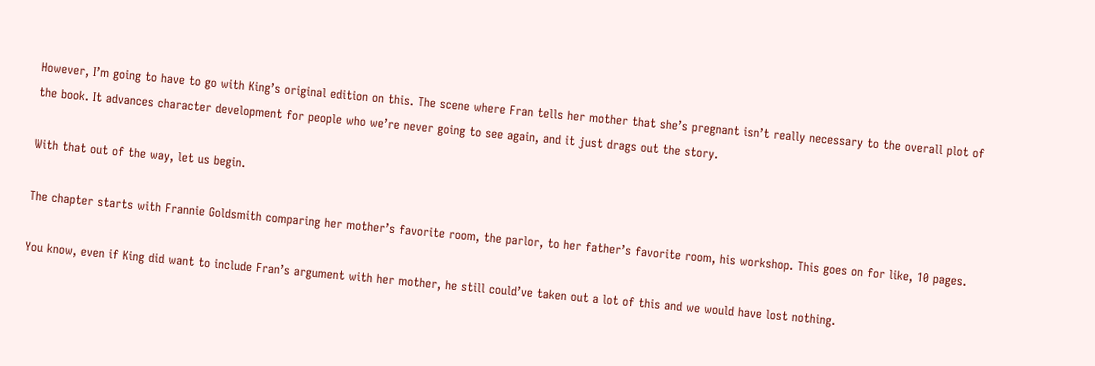However, I’m going to have to go with King’s original edition on this. The scene where Fran tells her mother that she’s pregnant isn’t really necessary to the overall plot of the book. It advances character development for people who we’re never going to see again, and it just drags out the story.

With that out of the way, let us begin.

The chapter starts with Frannie Goldsmith comparing her mother’s favorite room, the parlor, to her father’s favorite room, his workshop. This goes on for like, 10 pages.

You know, even if King did want to include Fran’s argument with her mother, he still could’ve taken out a lot of this and we would have lost nothing.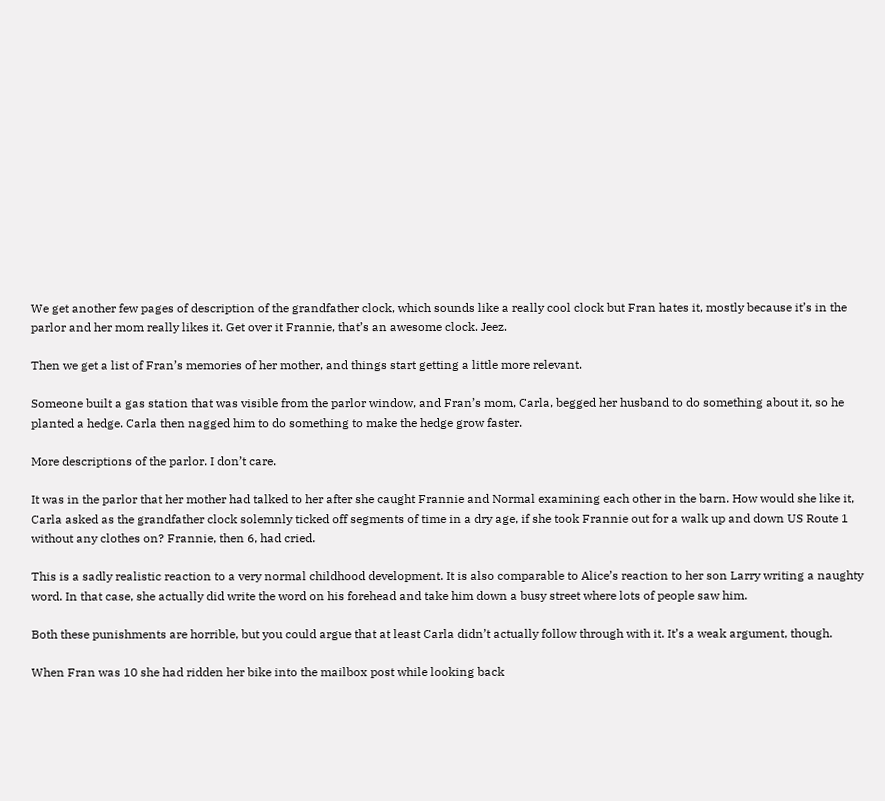We get another few pages of description of the grandfather clock, which sounds like a really cool clock but Fran hates it, mostly because it’s in the parlor and her mom really likes it. Get over it Frannie, that’s an awesome clock. Jeez.

Then we get a list of Fran’s memories of her mother, and things start getting a little more relevant.

Someone built a gas station that was visible from the parlor window, and Fran’s mom, Carla, begged her husband to do something about it, so he planted a hedge. Carla then nagged him to do something to make the hedge grow faster.

More descriptions of the parlor. I don’t care.

It was in the parlor that her mother had talked to her after she caught Frannie and Normal examining each other in the barn. How would she like it, Carla asked as the grandfather clock solemnly ticked off segments of time in a dry age, if she took Frannie out for a walk up and down US Route 1 without any clothes on? Frannie, then 6, had cried.

This is a sadly realistic reaction to a very normal childhood development. It is also comparable to Alice’s reaction to her son Larry writing a naughty word. In that case, she actually did write the word on his forehead and take him down a busy street where lots of people saw him.

Both these punishments are horrible, but you could argue that at least Carla didn’t actually follow through with it. It’s a weak argument, though.

When Fran was 10 she had ridden her bike into the mailbox post while looking back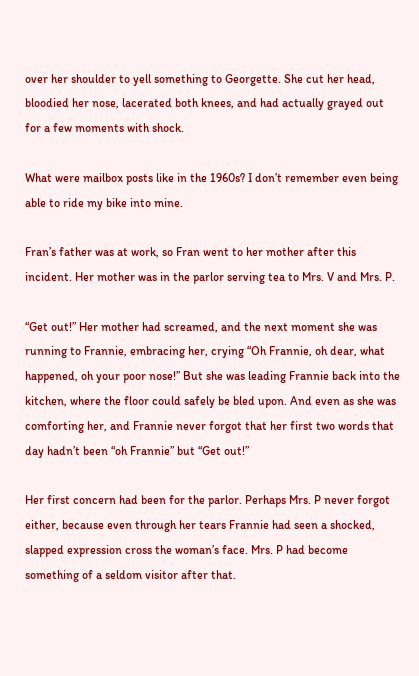over her shoulder to yell something to Georgette. She cut her head, bloodied her nose, lacerated both knees, and had actually grayed out for a few moments with shock.

What were mailbox posts like in the 1960s? I don’t remember even being able to ride my bike into mine.

Fran’s father was at work, so Fran went to her mother after this incident. Her mother was in the parlor serving tea to Mrs. V and Mrs. P.

“Get out!” Her mother had screamed, and the next moment she was running to Frannie, embracing her, crying “Oh Frannie, oh dear, what happened, oh your poor nose!” But she was leading Frannie back into the kitchen, where the floor could safely be bled upon. And even as she was comforting her, and Frannie never forgot that her first two words that day hadn’t been “oh Frannie” but “Get out!”

Her first concern had been for the parlor. Perhaps Mrs. P never forgot either, because even through her tears Frannie had seen a shocked, slapped expression cross the woman’s face. Mrs. P had become something of a seldom visitor after that.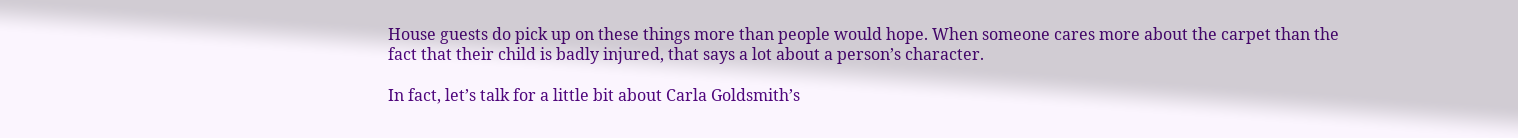House guests do pick up on these things more than people would hope. When someone cares more about the carpet than the fact that their child is badly injured, that says a lot about a person’s character.

In fact, let’s talk for a little bit about Carla Goldsmith’s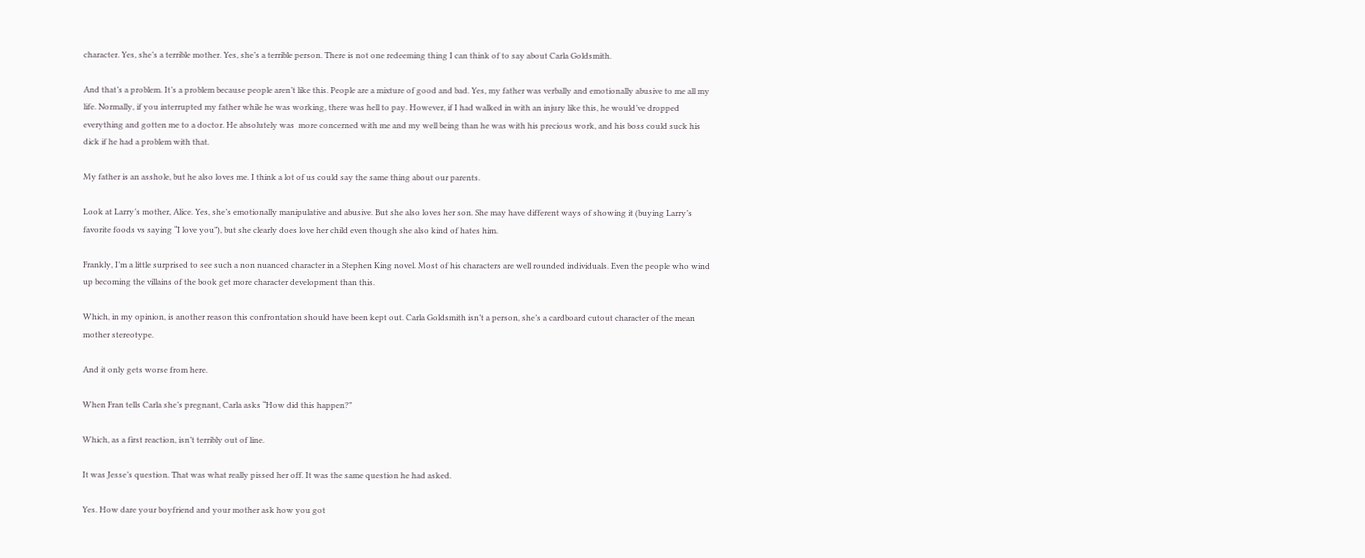character. Yes, she’s a terrible mother. Yes, she’s a terrible person. There is not one redeeming thing I can think of to say about Carla Goldsmith.

And that’s a problem. It’s a problem because people aren’t like this. People are a mixture of good and bad. Yes, my father was verbally and emotionally abusive to me all my life. Normally, if you interrupted my father while he was working, there was hell to pay. However, if I had walked in with an injury like this, he would’ve dropped everything and gotten me to a doctor. He absolutely was  more concerned with me and my well being than he was with his precious work, and his boss could suck his dick if he had a problem with that.

My father is an asshole, but he also loves me. I think a lot of us could say the same thing about our parents.

Look at Larry’s mother, Alice. Yes, she’s emotionally manipulative and abusive. But she also loves her son. She may have different ways of showing it (buying Larry’s favorite foods vs saying “I love you”), but she clearly does love her child even though she also kind of hates him.

Frankly, I’m a little surprised to see such a non nuanced character in a Stephen King novel. Most of his characters are well rounded individuals. Even the people who wind up becoming the villains of the book get more character development than this.

Which, in my opinion, is another reason this confrontation should have been kept out. Carla Goldsmith isn’t a person, she’s a cardboard cutout character of the mean mother stereotype.

And it only gets worse from here.

When Fran tells Carla she’s pregnant, Carla asks “How did this happen?”

Which, as a first reaction, isn’t terribly out of line.

It was Jesse’s question. That was what really pissed her off. It was the same question he had asked.

Yes. How dare your boyfriend and your mother ask how you got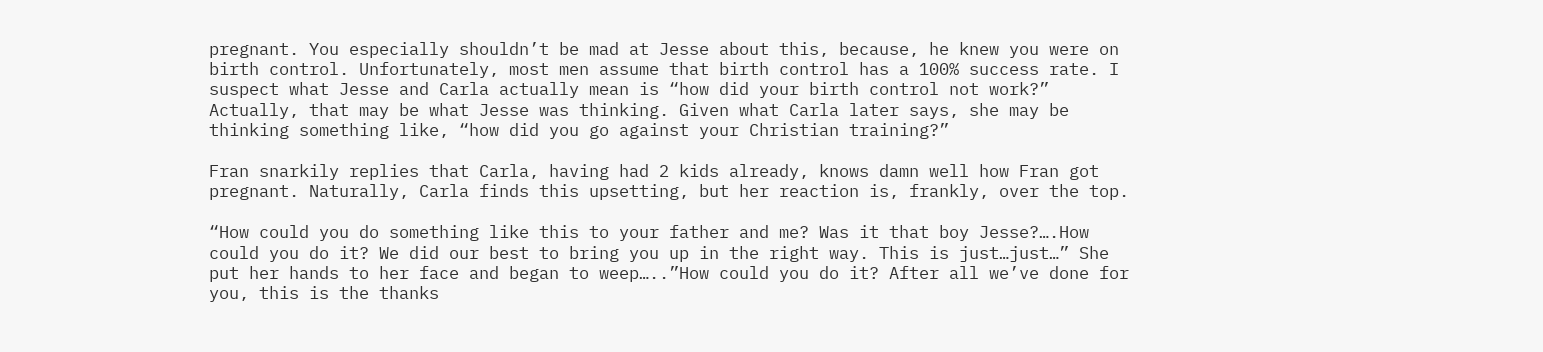pregnant. You especially shouldn’t be mad at Jesse about this, because, he knew you were on birth control. Unfortunately, most men assume that birth control has a 100% success rate. I suspect what Jesse and Carla actually mean is “how did your birth control not work?” Actually, that may be what Jesse was thinking. Given what Carla later says, she may be thinking something like, “how did you go against your Christian training?”

Fran snarkily replies that Carla, having had 2 kids already, knows damn well how Fran got pregnant. Naturally, Carla finds this upsetting, but her reaction is, frankly, over the top.

“How could you do something like this to your father and me? Was it that boy Jesse?….How could you do it? We did our best to bring you up in the right way. This is just…just…” She put her hands to her face and began to weep…..”How could you do it? After all we’ve done for you, this is the thanks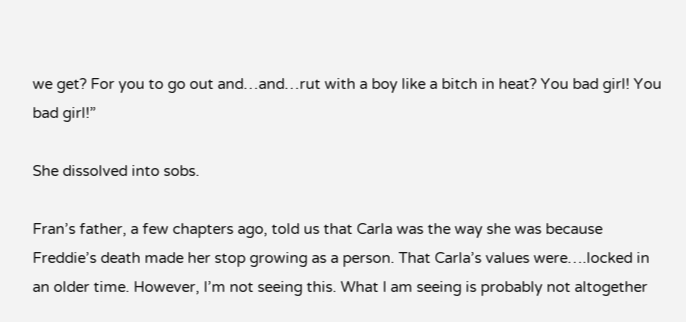we get? For you to go out and…and…rut with a boy like a bitch in heat? You bad girl! You bad girl!”

She dissolved into sobs.

Fran’s father, a few chapters ago, told us that Carla was the way she was because Freddie’s death made her stop growing as a person. That Carla’s values were….locked in an older time. However, I’m not seeing this. What I am seeing is probably not altogether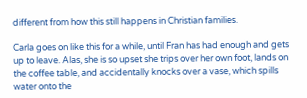different from how this still happens in Christian families.

Carla goes on like this for a while, until Fran has had enough and gets up to leave. Alas, she is so upset she trips over her own foot, lands on the coffee table, and accidentally knocks over a vase, which spills water onto the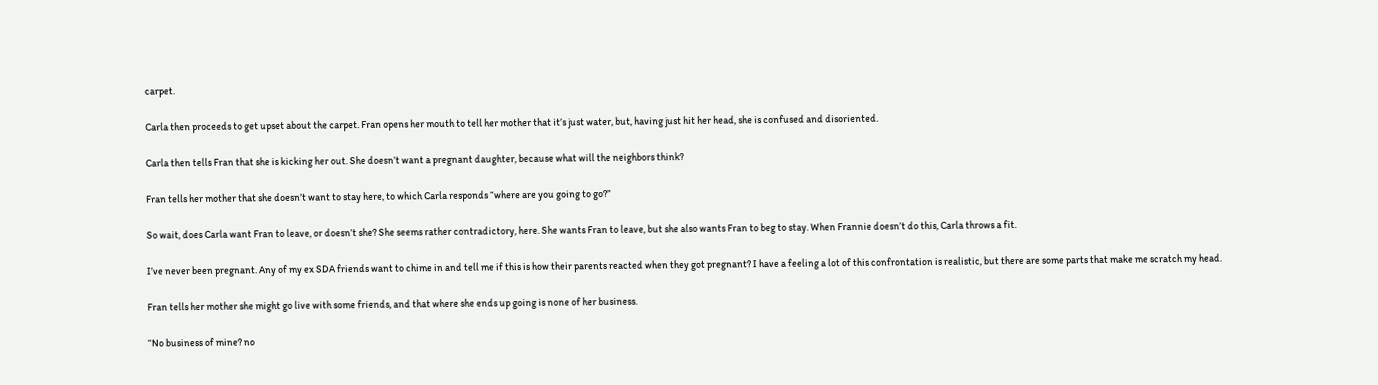carpet.

Carla then proceeds to get upset about the carpet. Fran opens her mouth to tell her mother that it’s just water, but, having just hit her head, she is confused and disoriented.

Carla then tells Fran that she is kicking her out. She doesn’t want a pregnant daughter, because what will the neighbors think?

Fran tells her mother that she doesn’t want to stay here, to which Carla responds “where are you going to go?”

So wait, does Carla want Fran to leave, or doesn’t she? She seems rather contradictory, here. She wants Fran to leave, but she also wants Fran to beg to stay. When Frannie doesn’t do this, Carla throws a fit.

I’ve never been pregnant. Any of my ex SDA friends want to chime in and tell me if this is how their parents reacted when they got pregnant? I have a feeling a lot of this confrontation is realistic, but there are some parts that make me scratch my head.

Fran tells her mother she might go live with some friends, and that where she ends up going is none of her business.

“No business of mine? no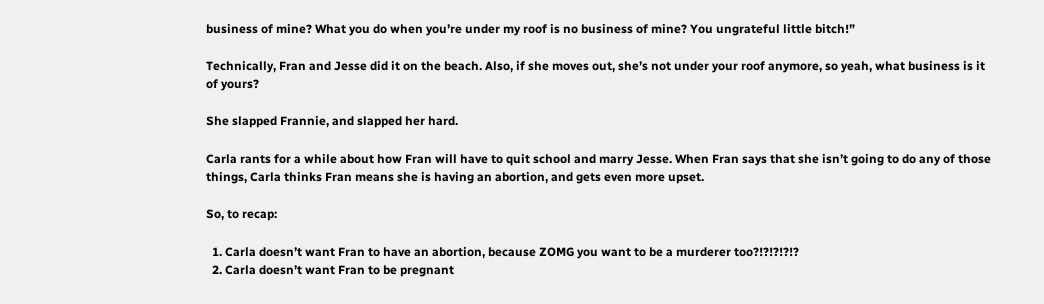business of mine? What you do when you’re under my roof is no business of mine? You ungrateful little bitch!”

Technically, Fran and Jesse did it on the beach. Also, if she moves out, she’s not under your roof anymore, so yeah, what business is it of yours?

She slapped Frannie, and slapped her hard.

Carla rants for a while about how Fran will have to quit school and marry Jesse. When Fran says that she isn’t going to do any of those things, Carla thinks Fran means she is having an abortion, and gets even more upset.

So, to recap:

  1. Carla doesn’t want Fran to have an abortion, because ZOMG you want to be a murderer too?!?!?!?!?
  2. Carla doesn’t want Fran to be pregnant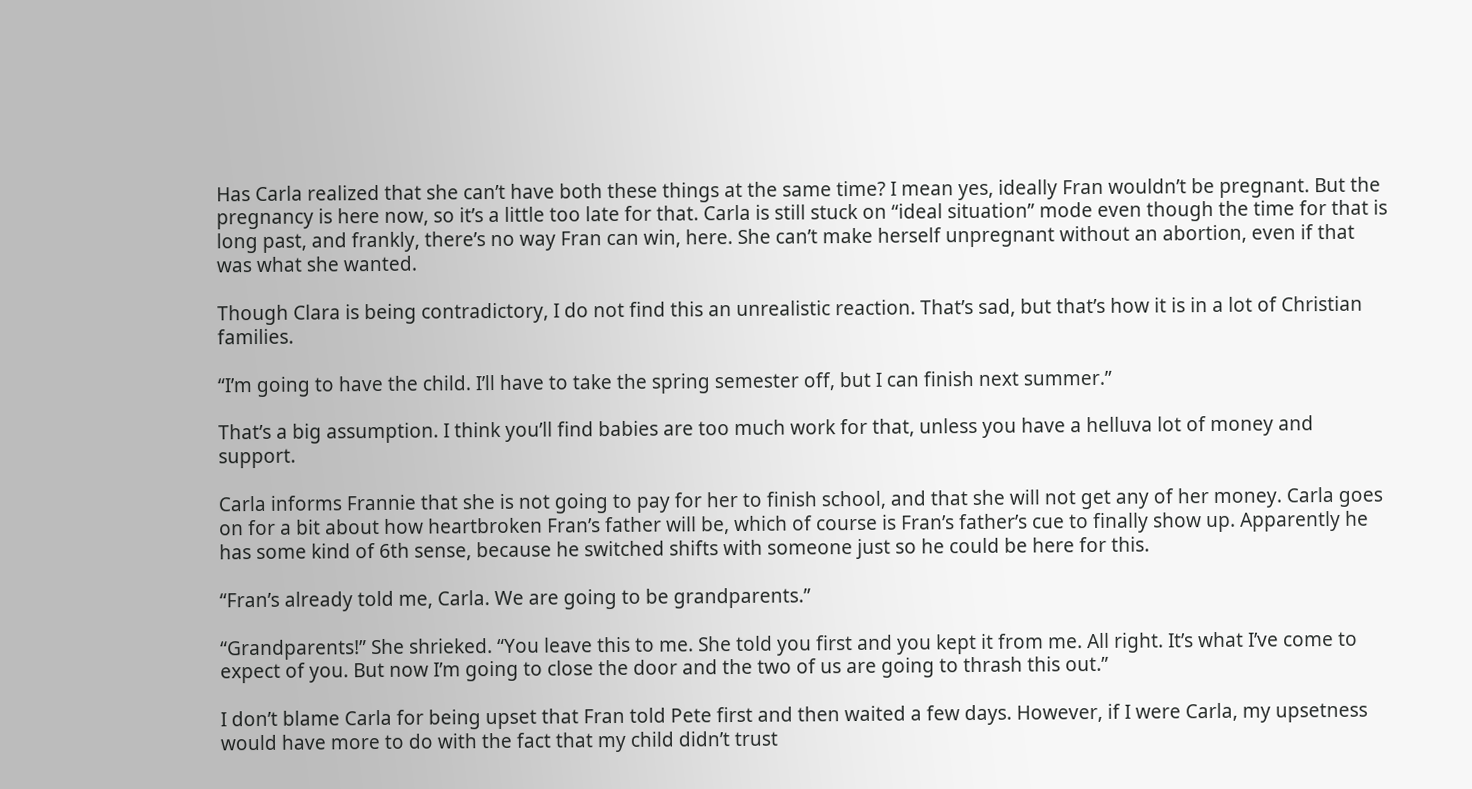Has Carla realized that she can’t have both these things at the same time? I mean yes, ideally Fran wouldn’t be pregnant. But the pregnancy is here now, so it’s a little too late for that. Carla is still stuck on “ideal situation” mode even though the time for that is long past, and frankly, there’s no way Fran can win, here. She can’t make herself unpregnant without an abortion, even if that was what she wanted.

Though Clara is being contradictory, I do not find this an unrealistic reaction. That’s sad, but that’s how it is in a lot of Christian families.

“I’m going to have the child. I’ll have to take the spring semester off, but I can finish next summer.”

That’s a big assumption. I think you’ll find babies are too much work for that, unless you have a helluva lot of money and support.

Carla informs Frannie that she is not going to pay for her to finish school, and that she will not get any of her money. Carla goes on for a bit about how heartbroken Fran’s father will be, which of course is Fran’s father’s cue to finally show up. Apparently he has some kind of 6th sense, because he switched shifts with someone just so he could be here for this.

“Fran’s already told me, Carla. We are going to be grandparents.”

“Grandparents!” She shrieked. “You leave this to me. She told you first and you kept it from me. All right. It’s what I’ve come to expect of you. But now I’m going to close the door and the two of us are going to thrash this out.”

I don’t blame Carla for being upset that Fran told Pete first and then waited a few days. However, if I were Carla, my upsetness would have more to do with the fact that my child didn’t trust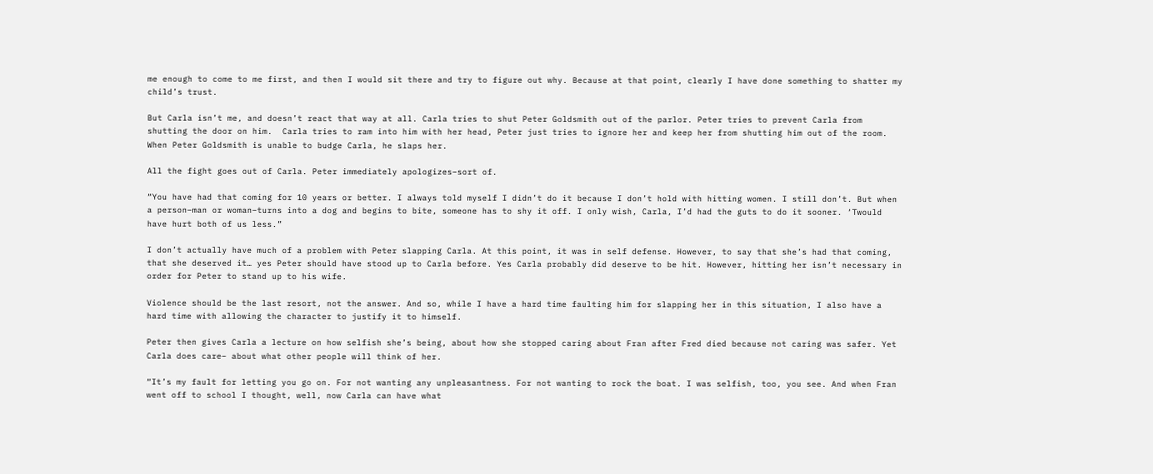me enough to come to me first, and then I would sit there and try to figure out why. Because at that point, clearly I have done something to shatter my child’s trust.

But Carla isn’t me, and doesn’t react that way at all. Carla tries to shut Peter Goldsmith out of the parlor. Peter tries to prevent Carla from shutting the door on him.  Carla tries to ram into him with her head, Peter just tries to ignore her and keep her from shutting him out of the room. When Peter Goldsmith is unable to budge Carla, he slaps her.

All the fight goes out of Carla. Peter immediately apologizes–sort of.

“You have had that coming for 10 years or better. I always told myself I didn’t do it because I don’t hold with hitting women. I still don’t. But when a person–man or woman–turns into a dog and begins to bite, someone has to shy it off. I only wish, Carla, I’d had the guts to do it sooner. ‘Twould have hurt both of us less.”

I don’t actually have much of a problem with Peter slapping Carla. At this point, it was in self defense. However, to say that she’s had that coming, that she deserved it… yes Peter should have stood up to Carla before. Yes Carla probably did deserve to be hit. However, hitting her isn’t necessary in order for Peter to stand up to his wife.

Violence should be the last resort, not the answer. And so, while I have a hard time faulting him for slapping her in this situation, I also have a hard time with allowing the character to justify it to himself.

Peter then gives Carla a lecture on how selfish she’s being, about how she stopped caring about Fran after Fred died because not caring was safer. Yet Carla does care– about what other people will think of her.

“It’s my fault for letting you go on. For not wanting any unpleasantness. For not wanting to rock the boat. I was selfish, too, you see. And when Fran went off to school I thought, well, now Carla can have what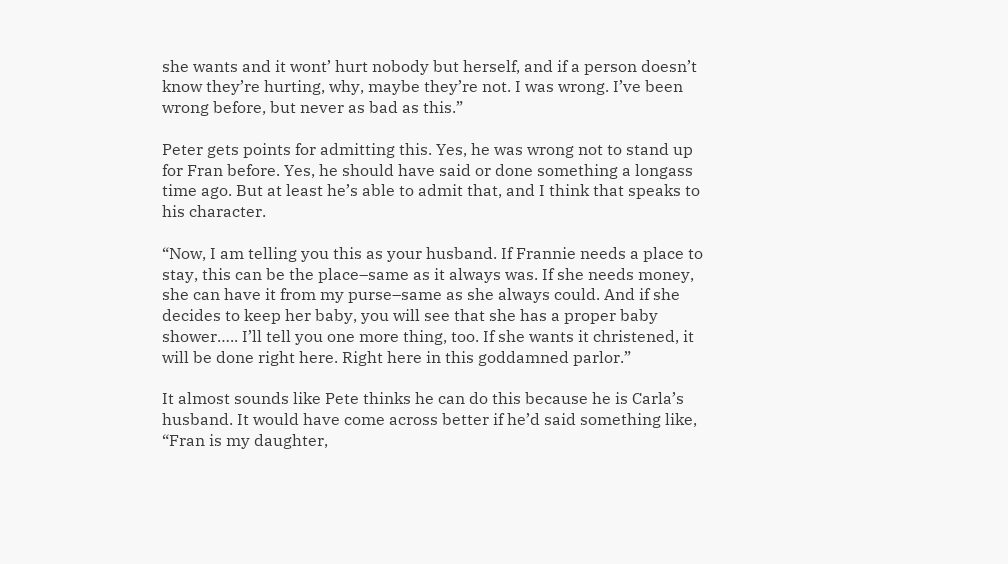she wants and it wont’ hurt nobody but herself, and if a person doesn’t know they’re hurting, why, maybe they’re not. I was wrong. I’ve been wrong before, but never as bad as this.”

Peter gets points for admitting this. Yes, he was wrong not to stand up for Fran before. Yes, he should have said or done something a longass time ago. But at least he’s able to admit that, and I think that speaks to his character.

“Now, I am telling you this as your husband. If Frannie needs a place to stay, this can be the place–same as it always was. If she needs money, she can have it from my purse–same as she always could. And if she decides to keep her baby, you will see that she has a proper baby shower….. I’ll tell you one more thing, too. If she wants it christened, it will be done right here. Right here in this goddamned parlor.”

It almost sounds like Pete thinks he can do this because he is Carla’s husband. It would have come across better if he’d said something like, “Fran is my daughter,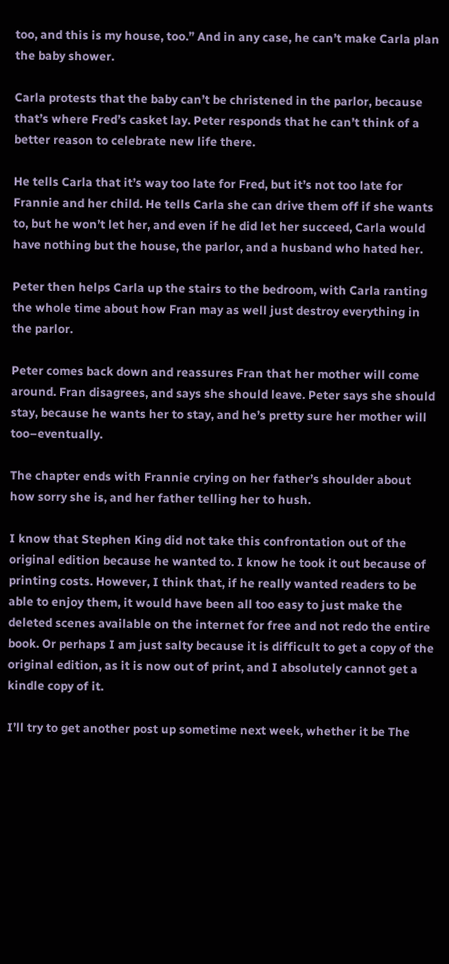too, and this is my house, too.” And in any case, he can’t make Carla plan the baby shower.

Carla protests that the baby can’t be christened in the parlor, because that’s where Fred’s casket lay. Peter responds that he can’t think of a better reason to celebrate new life there.

He tells Carla that it’s way too late for Fred, but it’s not too late for Frannie and her child. He tells Carla she can drive them off if she wants to, but he won’t let her, and even if he did let her succeed, Carla would have nothing but the house, the parlor, and a husband who hated her.

Peter then helps Carla up the stairs to the bedroom, with Carla ranting the whole time about how Fran may as well just destroy everything in the parlor.

Peter comes back down and reassures Fran that her mother will come around. Fran disagrees, and says she should leave. Peter says she should stay, because he wants her to stay, and he’s pretty sure her mother will too–eventually.

The chapter ends with Frannie crying on her father’s shoulder about how sorry she is, and her father telling her to hush.

I know that Stephen King did not take this confrontation out of the original edition because he wanted to. I know he took it out because of printing costs. However, I think that, if he really wanted readers to be able to enjoy them, it would have been all too easy to just make the deleted scenes available on the internet for free and not redo the entire book. Or perhaps I am just salty because it is difficult to get a copy of the original edition, as it is now out of print, and I absolutely cannot get a kindle copy of it.

I’ll try to get another post up sometime next week, whether it be The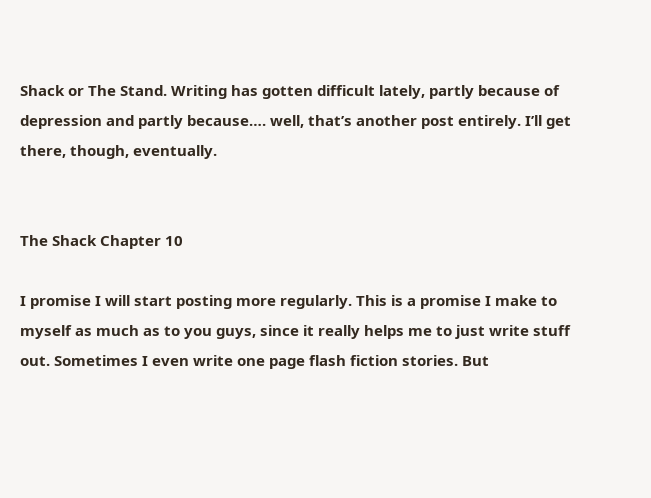Shack or The Stand. Writing has gotten difficult lately, partly because of depression and partly because…. well, that’s another post entirely. I’ll get there, though, eventually.


The Shack Chapter 10

I promise I will start posting more regularly. This is a promise I make to myself as much as to you guys, since it really helps me to just write stuff out. Sometimes I even write one page flash fiction stories. But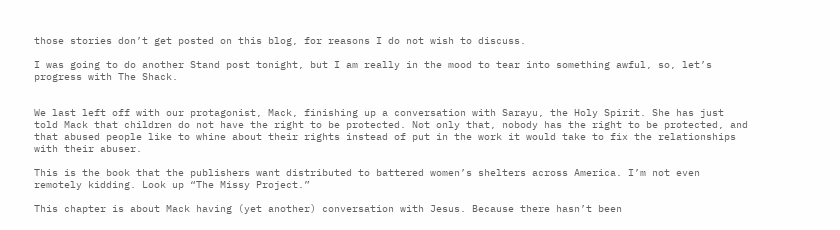those stories don’t get posted on this blog, for reasons I do not wish to discuss.

I was going to do another Stand post tonight, but I am really in the mood to tear into something awful, so, let’s progress with The Shack.


We last left off with our protagonist, Mack, finishing up a conversation with Sarayu, the Holy Spirit. She has just told Mack that children do not have the right to be protected. Not only that, nobody has the right to be protected, and that abused people like to whine about their rights instead of put in the work it would take to fix the relationships with their abuser.

This is the book that the publishers want distributed to battered women’s shelters across America. I’m not even remotely kidding. Look up “The Missy Project.”

This chapter is about Mack having (yet another) conversation with Jesus. Because there hasn’t been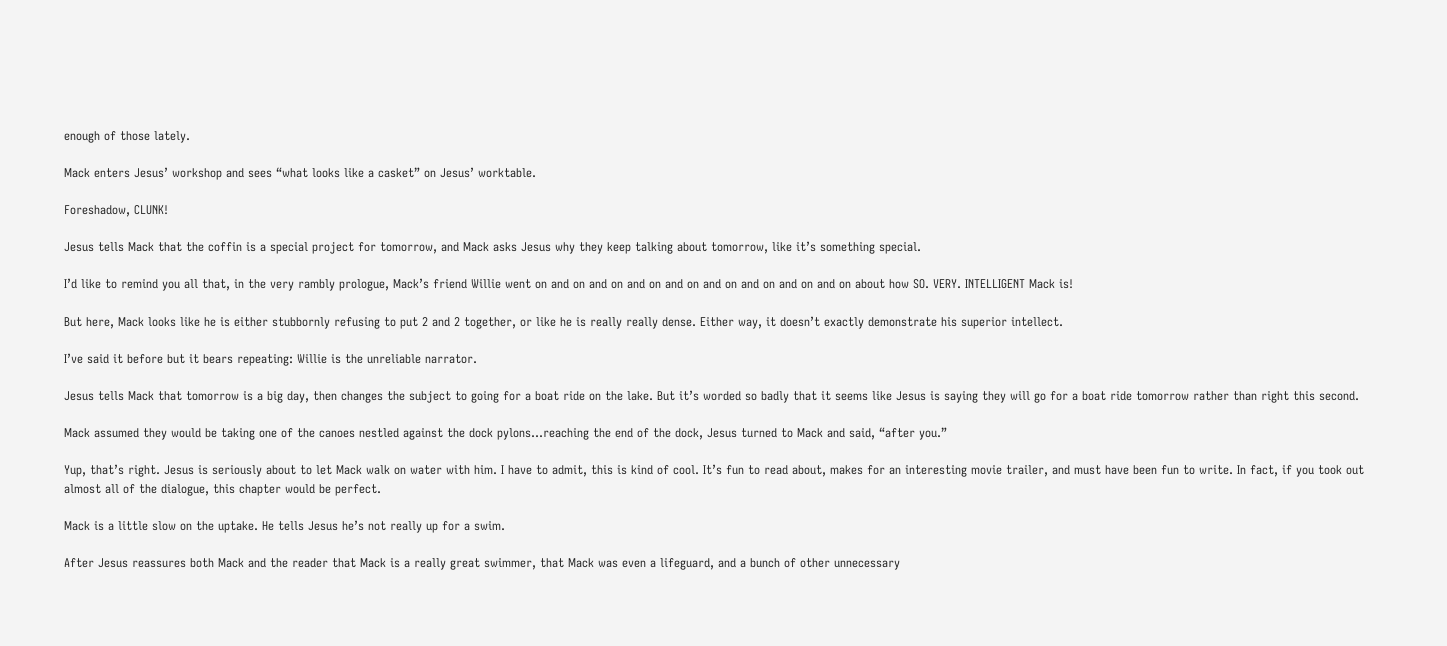enough of those lately.

Mack enters Jesus’ workshop and sees “what looks like a casket” on Jesus’ worktable.

Foreshadow, CLUNK!

Jesus tells Mack that the coffin is a special project for tomorrow, and Mack asks Jesus why they keep talking about tomorrow, like it’s something special.

I’d like to remind you all that, in the very rambly prologue, Mack’s friend Willie went on and on and on and on and on and on and on and on and on about how SO. VERY. INTELLIGENT Mack is!

But here, Mack looks like he is either stubbornly refusing to put 2 and 2 together, or like he is really really dense. Either way, it doesn’t exactly demonstrate his superior intellect.

I’ve said it before but it bears repeating: Willie is the unreliable narrator.

Jesus tells Mack that tomorrow is a big day, then changes the subject to going for a boat ride on the lake. But it’s worded so badly that it seems like Jesus is saying they will go for a boat ride tomorrow rather than right this second.

Mack assumed they would be taking one of the canoes nestled against the dock pylons…reaching the end of the dock, Jesus turned to Mack and said, “after you.”

Yup, that’s right. Jesus is seriously about to let Mack walk on water with him. I have to admit, this is kind of cool. It’s fun to read about, makes for an interesting movie trailer, and must have been fun to write. In fact, if you took out almost all of the dialogue, this chapter would be perfect.

Mack is a little slow on the uptake. He tells Jesus he’s not really up for a swim.

After Jesus reassures both Mack and the reader that Mack is a really great swimmer, that Mack was even a lifeguard, and a bunch of other unnecessary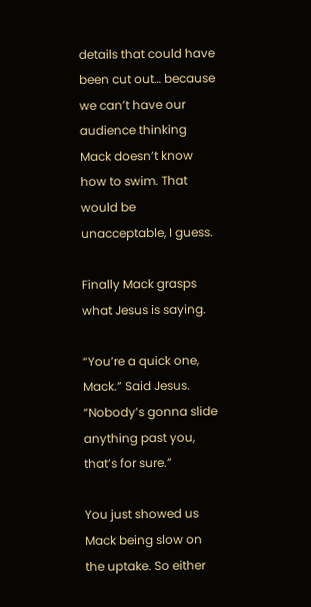details that could have been cut out… because we can’t have our audience thinking Mack doesn’t know how to swim. That would be unacceptable, I guess.

Finally Mack grasps what Jesus is saying.

“You’re a quick one, Mack.” Said Jesus. “Nobody’s gonna slide anything past you, that’s for sure.”

You just showed us Mack being slow on the uptake. So either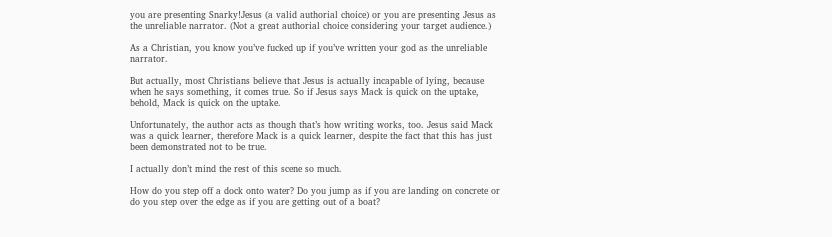you are presenting Snarky!Jesus (a valid authorial choice) or you are presenting Jesus as the unreliable narrator. (Not a great authorial choice considering your target audience.)

As a Christian, you know you’ve fucked up if you’ve written your god as the unreliable narrator.

But actually, most Christians believe that Jesus is actually incapable of lying, because when he says something, it comes true. So if Jesus says Mack is quick on the uptake, behold, Mack is quick on the uptake.

Unfortunately, the author acts as though that’s how writing works, too. Jesus said Mack was a quick learner, therefore Mack is a quick learner, despite the fact that this has just been demonstrated not to be true.

I actually don’t mind the rest of this scene so much.

How do you step off a dock onto water? Do you jump as if you are landing on concrete or do you step over the edge as if you are getting out of a boat?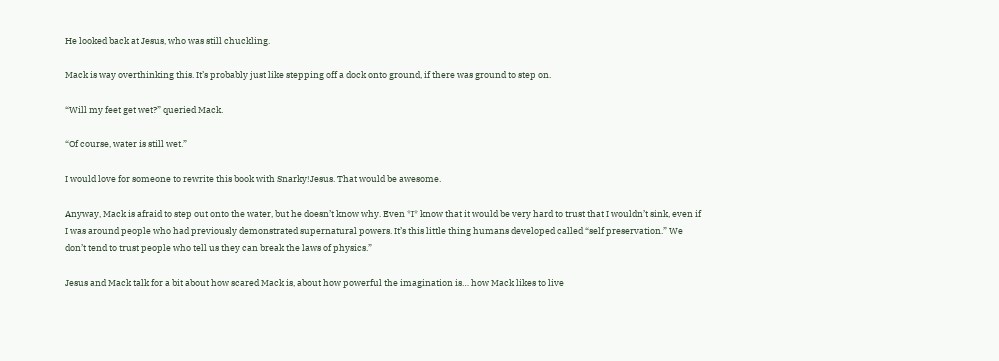He looked back at Jesus, who was still chuckling.

Mack is way overthinking this. It’s probably just like stepping off a dock onto ground, if there was ground to step on.

“Will my feet get wet?” queried Mack.

“Of course, water is still wet.”

I would love for someone to rewrite this book with Snarky!Jesus. That would be awesome.

Anyway, Mack is afraid to step out onto the water, but he doesn’t know why. Even *I* know that it would be very hard to trust that I wouldn’t sink, even if I was around people who had previously demonstrated supernatural powers. It’s this little thing humans developed called “self preservation.” We don’t tend to trust people who tell us they can break the laws of physics.”

Jesus and Mack talk for a bit about how scared Mack is, about how powerful the imagination is… how Mack likes to live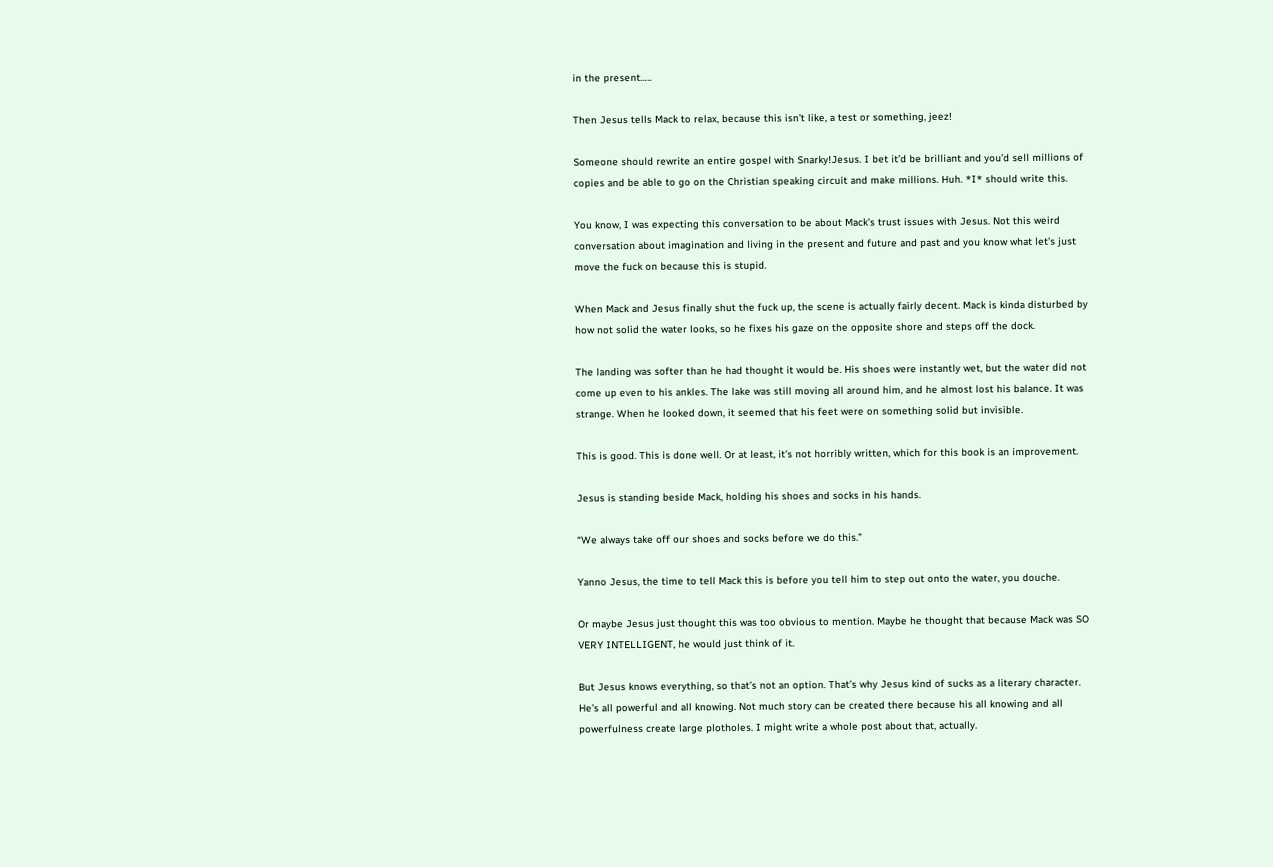in the present…..

Then Jesus tells Mack to relax, because this isn’t like, a test or something, jeez!

Someone should rewrite an entire gospel with Snarky!Jesus. I bet it’d be brilliant and you’d sell millions of copies and be able to go on the Christian speaking circuit and make millions. Huh. *I* should write this.

You know, I was expecting this conversation to be about Mack’s trust issues with Jesus. Not this weird conversation about imagination and living in the present and future and past and you know what let’s just move the fuck on because this is stupid.

When Mack and Jesus finally shut the fuck up, the scene is actually fairly decent. Mack is kinda disturbed by how not solid the water looks, so he fixes his gaze on the opposite shore and steps off the dock.

The landing was softer than he had thought it would be. His shoes were instantly wet, but the water did not come up even to his ankles. The lake was still moving all around him, and he almost lost his balance. It was strange. When he looked down, it seemed that his feet were on something solid but invisible.

This is good. This is done well. Or at least, it’s not horribly written, which for this book is an improvement.

Jesus is standing beside Mack, holding his shoes and socks in his hands.

“We always take off our shoes and socks before we do this.”

Yanno Jesus, the time to tell Mack this is before you tell him to step out onto the water, you douche.

Or maybe Jesus just thought this was too obvious to mention. Maybe he thought that because Mack was SO VERY INTELLIGENT, he would just think of it.

But Jesus knows everything, so that’s not an option. That’s why Jesus kind of sucks as a literary character. He’s all powerful and all knowing. Not much story can be created there because his all knowing and all powerfulness create large plotholes. I might write a whole post about that, actually.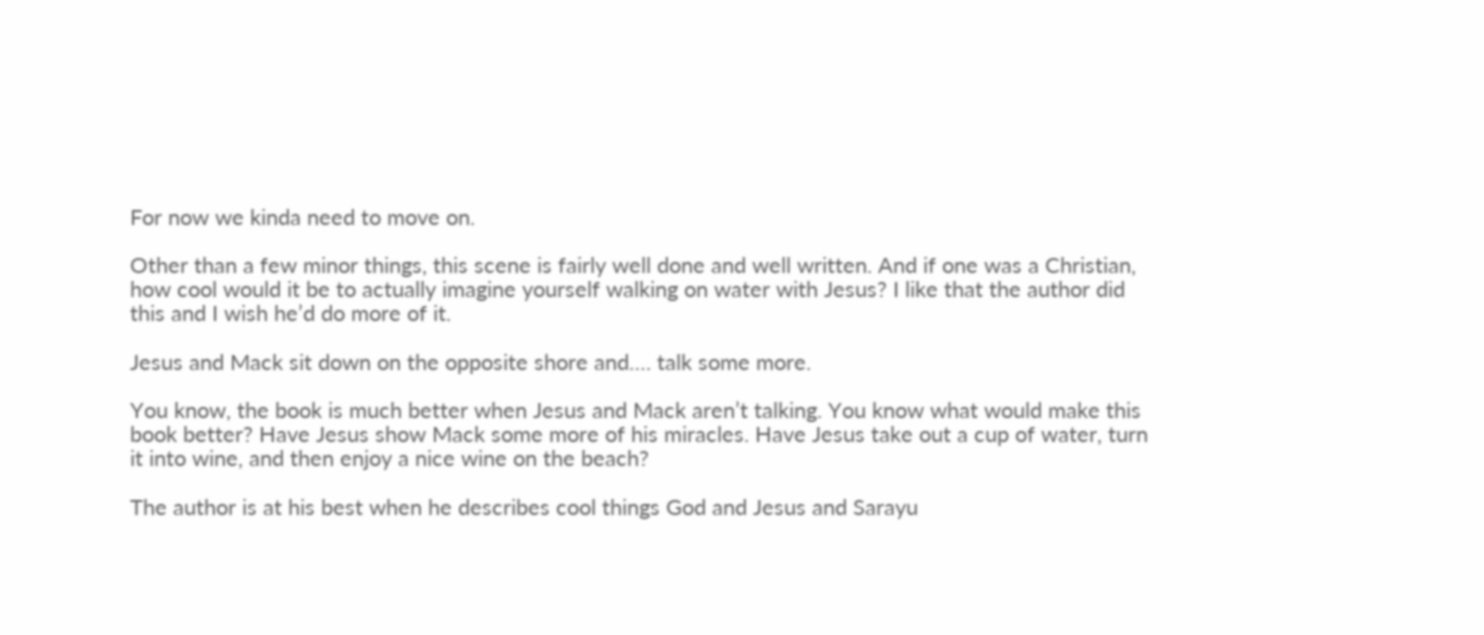For now we kinda need to move on.

Other than a few minor things, this scene is fairly well done and well written. And if one was a Christian, how cool would it be to actually imagine yourself walking on water with Jesus? I like that the author did this and I wish he’d do more of it.

Jesus and Mack sit down on the opposite shore and…. talk some more.

You know, the book is much better when Jesus and Mack aren’t talking. You know what would make this book better? Have Jesus show Mack some more of his miracles. Have Jesus take out a cup of water, turn it into wine, and then enjoy a nice wine on the beach?

The author is at his best when he describes cool things God and Jesus and Sarayu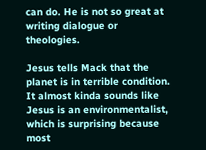can do. He is not so great at writing dialogue or theologies.

Jesus tells Mack that the planet is in terrible condition. It almost kinda sounds like Jesus is an environmentalist, which is surprising because most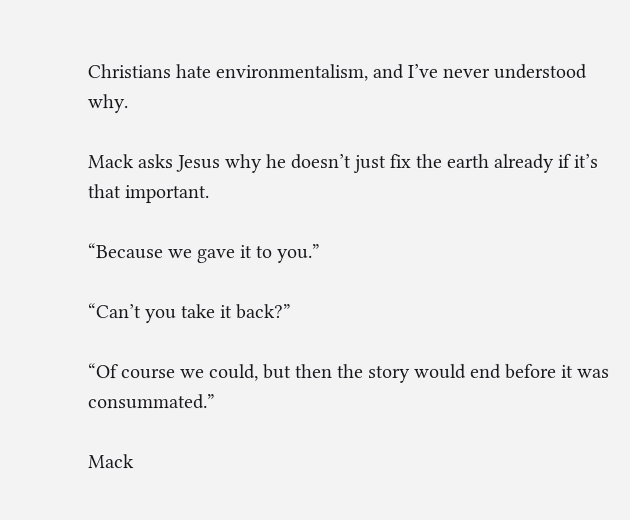Christians hate environmentalism, and I’ve never understood why.

Mack asks Jesus why he doesn’t just fix the earth already if it’s that important.

“Because we gave it to you.”

“Can’t you take it back?”

“Of course we could, but then the story would end before it was consummated.”

Mack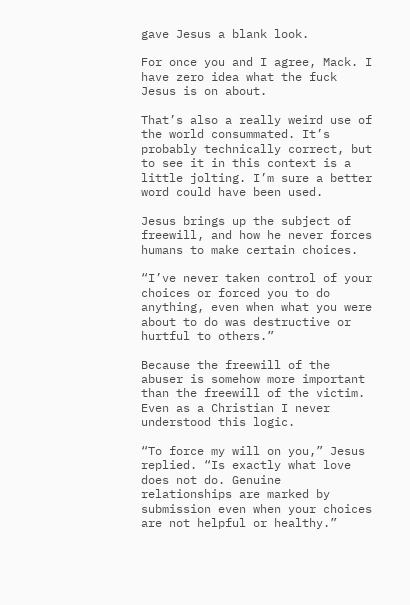gave Jesus a blank look.

For once you and I agree, Mack. I have zero idea what the fuck Jesus is on about.

That’s also a really weird use of the world consummated. It’s probably technically correct, but to see it in this context is a little jolting. I’m sure a better word could have been used.

Jesus brings up the subject of freewill, and how he never forces humans to make certain choices.

“I’ve never taken control of your choices or forced you to do anything, even when what you were about to do was destructive or hurtful to others.”

Because the freewill of the abuser is somehow more important than the freewill of the victim. Even as a Christian I never understood this logic.

“To force my will on you,” Jesus replied. “Is exactly what love does not do. Genuine relationships are marked by submission even when your choices are not helpful or healthy.”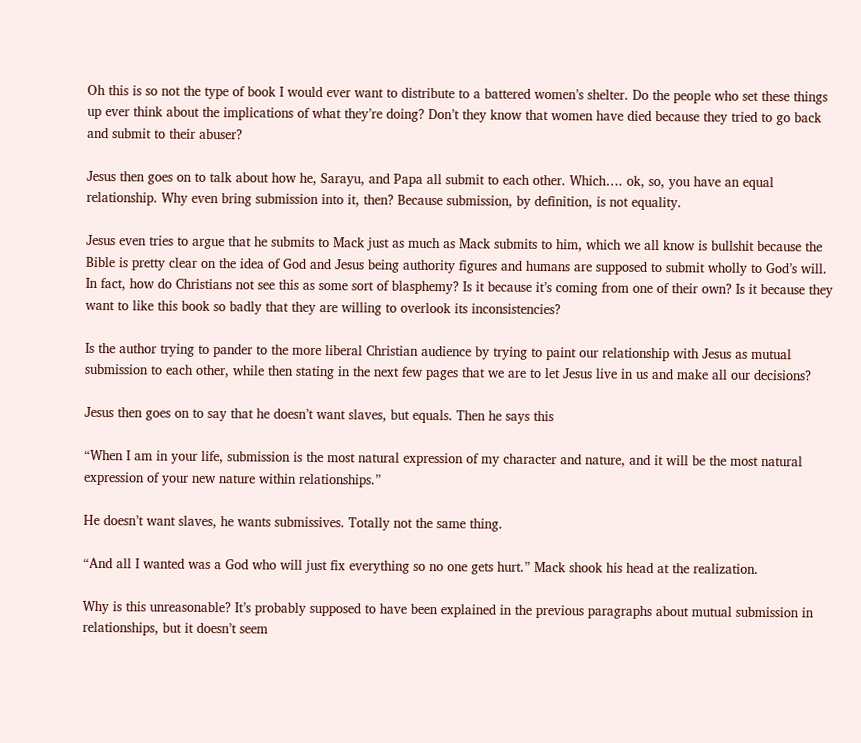Oh this is so not the type of book I would ever want to distribute to a battered women’s shelter. Do the people who set these things up ever think about the implications of what they’re doing? Don’t they know that women have died because they tried to go back and submit to their abuser?

Jesus then goes on to talk about how he, Sarayu, and Papa all submit to each other. Which…. ok, so, you have an equal relationship. Why even bring submission into it, then? Because submission, by definition, is not equality.

Jesus even tries to argue that he submits to Mack just as much as Mack submits to him, which we all know is bullshit because the Bible is pretty clear on the idea of God and Jesus being authority figures and humans are supposed to submit wholly to God’s will. In fact, how do Christians not see this as some sort of blasphemy? Is it because it’s coming from one of their own? Is it because they want to like this book so badly that they are willing to overlook its inconsistencies?

Is the author trying to pander to the more liberal Christian audience by trying to paint our relationship with Jesus as mutual submission to each other, while then stating in the next few pages that we are to let Jesus live in us and make all our decisions?

Jesus then goes on to say that he doesn’t want slaves, but equals. Then he says this

“When I am in your life, submission is the most natural expression of my character and nature, and it will be the most natural expression of your new nature within relationships.”

He doesn’t want slaves, he wants submissives. Totally not the same thing.

“And all I wanted was a God who will just fix everything so no one gets hurt.” Mack shook his head at the realization.

Why is this unreasonable? It’s probably supposed to have been explained in the previous paragraphs about mutual submission in relationships, but it doesn’t seem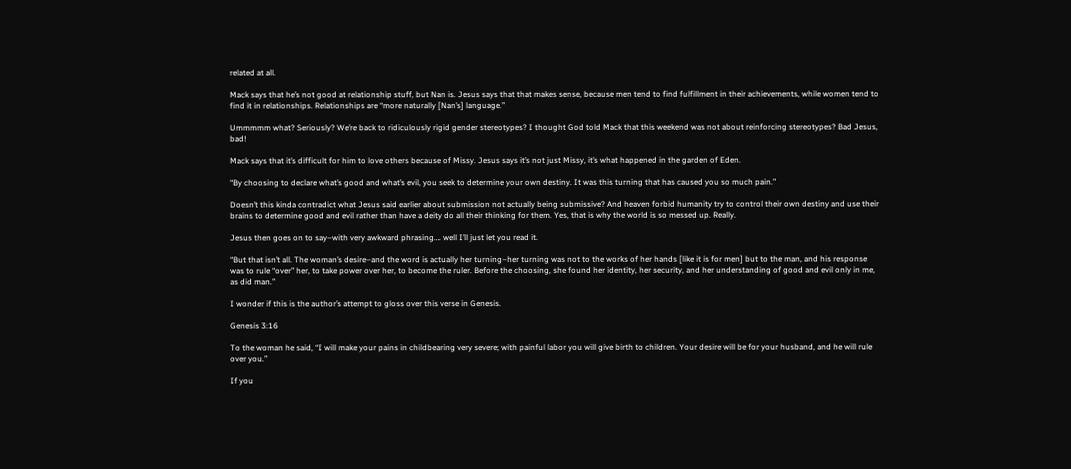related at all.

Mack says that he’s not good at relationship stuff, but Nan is. Jesus says that that makes sense, because men tend to find fulfillment in their achievements, while women tend to find it in relationships. Relationships are “more naturally [Nan’s] language.”

Ummmmm what? Seriously? We’re back to ridiculously rigid gender stereotypes? I thought God told Mack that this weekend was not about reinforcing stereotypes? Bad Jesus, bad!

Mack says that it’s difficult for him to love others because of Missy. Jesus says it’s not just Missy, it’s what happened in the garden of Eden.

“By choosing to declare what’s good and what’s evil, you seek to determine your own destiny. It was this turning that has caused you so much pain.”

Doesn’t this kinda contradict what Jesus said earlier about submission not actually being submissive? And heaven forbid humanity try to control their own destiny and use their brains to determine good and evil rather than have a deity do all their thinking for them. Yes, that is why the world is so messed up. Really.

Jesus then goes on to say–with very awkward phrasing…. well I’ll just let you read it.

“But that isn’t all. The woman’s desire–and the word is actually her turning–her turning was not to the works of her hands [like it is for men] but to the man, and his response was to rule “over” her, to take power over her, to become the ruler. Before the choosing, she found her identity, her security, and her understanding of good and evil only in me, as did man.”

I wonder if this is the author’s attempt to gloss over this verse in Genesis.

Genesis 3:16

To the woman he said, “I will make your pains in childbearing very severe; with painful labor you will give birth to children. Your desire will be for your husband, and he will rule over you.”

If you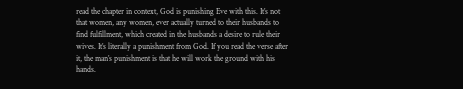read the chapter in context, God is punishing Eve with this. It’s not that women, any women, ever actually turned to their husbands to find fulfillment, which created in the husbands a desire to rule their wives. It’s literally a punishment from God. If you read the verse after it, the man’s punishment is that he will work the ground with his hands.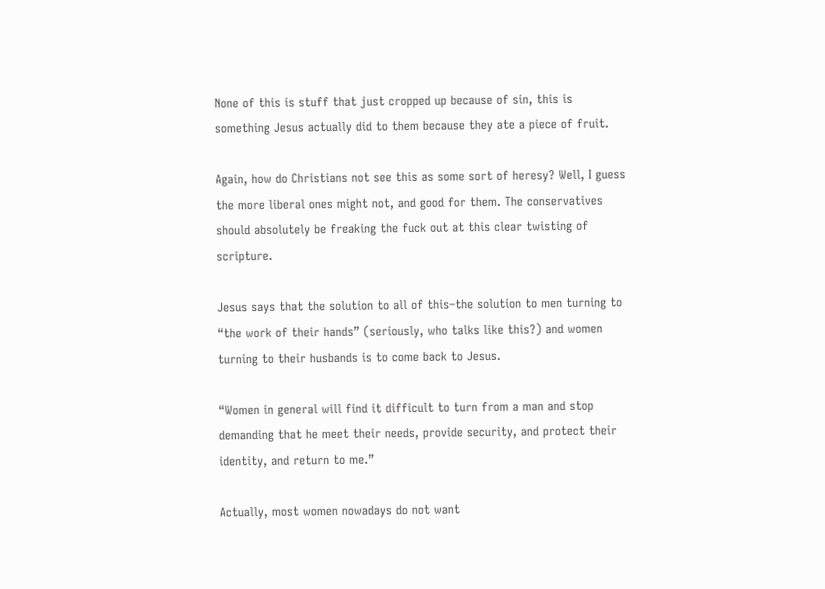None of this is stuff that just cropped up because of sin, this is something Jesus actually did to them because they ate a piece of fruit.

Again, how do Christians not see this as some sort of heresy? Well, I guess the more liberal ones might not, and good for them. The conservatives should absolutely be freaking the fuck out at this clear twisting of scripture.

Jesus says that the solution to all of this–the solution to men turning to “the work of their hands” (seriously, who talks like this?) and women turning to their husbands is to come back to Jesus.

“Women in general will find it difficult to turn from a man and stop demanding that he meet their needs, provide security, and protect their identity, and return to me.”

Actually, most women nowadays do not want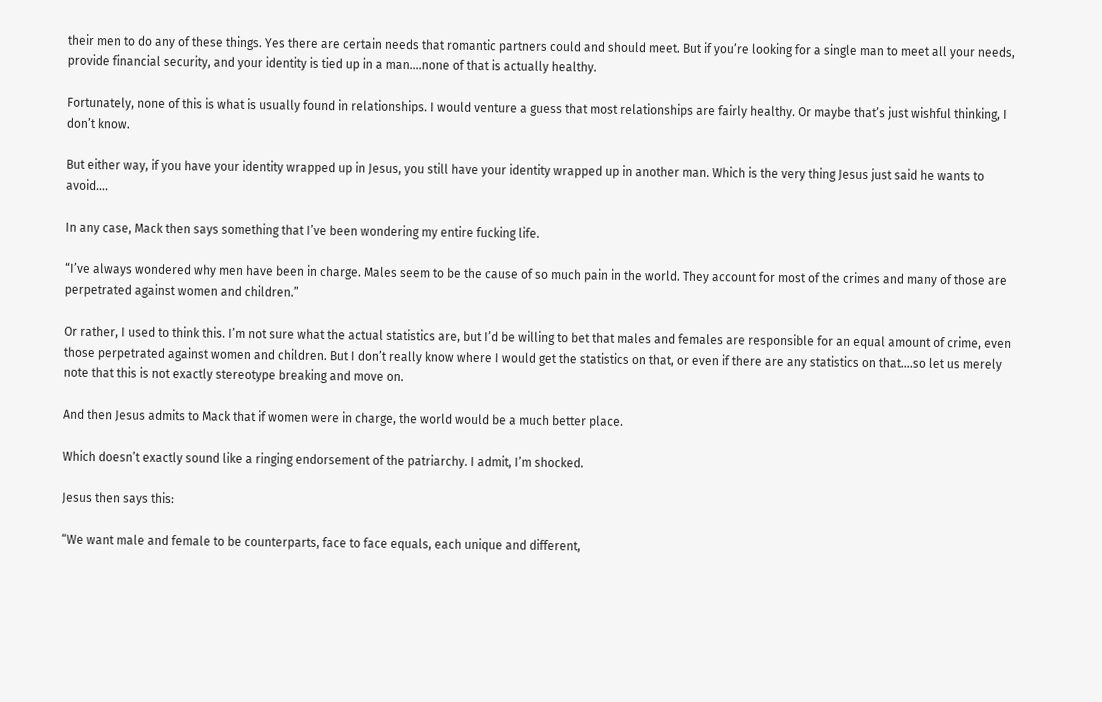their men to do any of these things. Yes there are certain needs that romantic partners could and should meet. But if you’re looking for a single man to meet all your needs, provide financial security, and your identity is tied up in a man….none of that is actually healthy.

Fortunately, none of this is what is usually found in relationships. I would venture a guess that most relationships are fairly healthy. Or maybe that’s just wishful thinking, I don’t know.

But either way, if you have your identity wrapped up in Jesus, you still have your identity wrapped up in another man. Which is the very thing Jesus just said he wants to avoid….

In any case, Mack then says something that I’ve been wondering my entire fucking life.

“I’ve always wondered why men have been in charge. Males seem to be the cause of so much pain in the world. They account for most of the crimes and many of those are perpetrated against women and children.”

Or rather, I used to think this. I’m not sure what the actual statistics are, but I’d be willing to bet that males and females are responsible for an equal amount of crime, even those perpetrated against women and children. But I don’t really know where I would get the statistics on that, or even if there are any statistics on that….so let us merely note that this is not exactly stereotype breaking and move on.

And then Jesus admits to Mack that if women were in charge, the world would be a much better place.

Which doesn’t exactly sound like a ringing endorsement of the patriarchy. I admit, I’m shocked.

Jesus then says this:

“We want male and female to be counterparts, face to face equals, each unique and different,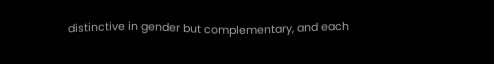distinctive in gender but complementary, and each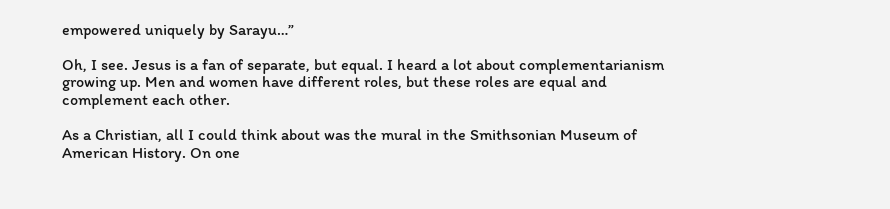empowered uniquely by Sarayu…”

Oh, I see. Jesus is a fan of separate, but equal. I heard a lot about complementarianism growing up. Men and women have different roles, but these roles are equal and complement each other.

As a Christian, all I could think about was the mural in the Smithsonian Museum of American History. On one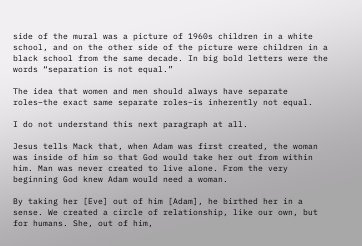side of the mural was a picture of 1960s children in a white school, and on the other side of the picture were children in a black school from the same decade. In big bold letters were the words “separation is not equal.”

The idea that women and men should always have separate roles–the exact same separate roles–is inherently not equal.

I do not understand this next paragraph at all.

Jesus tells Mack that, when Adam was first created, the woman was inside of him so that God would take her out from within him. Man was never created to live alone. From the very beginning God knew Adam would need a woman.

By taking her [Eve] out of him [Adam], he birthed her in a sense. We created a circle of relationship, like our own, but for humans. She, out of him,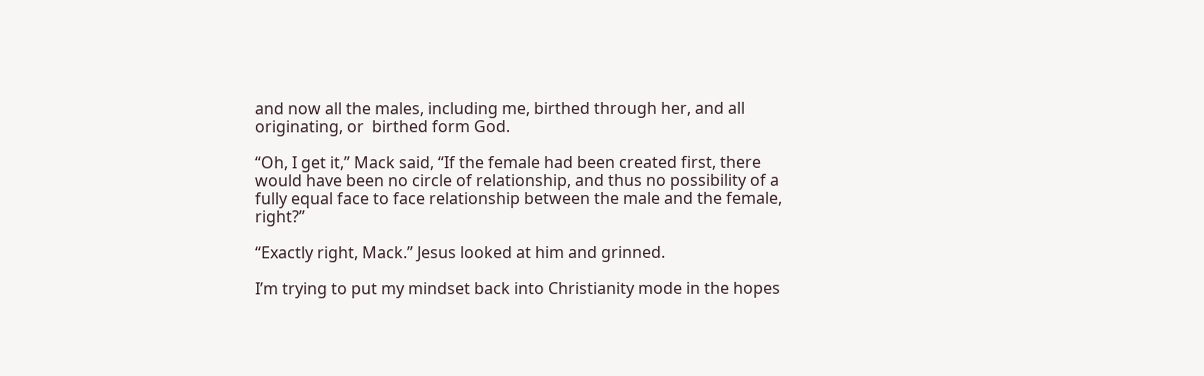and now all the males, including me, birthed through her, and all originating, or  birthed form God.

“Oh, I get it,” Mack said, “If the female had been created first, there would have been no circle of relationship, and thus no possibility of a fully equal face to face relationship between the male and the female, right?”

“Exactly right, Mack.” Jesus looked at him and grinned.

I’m trying to put my mindset back into Christianity mode in the hopes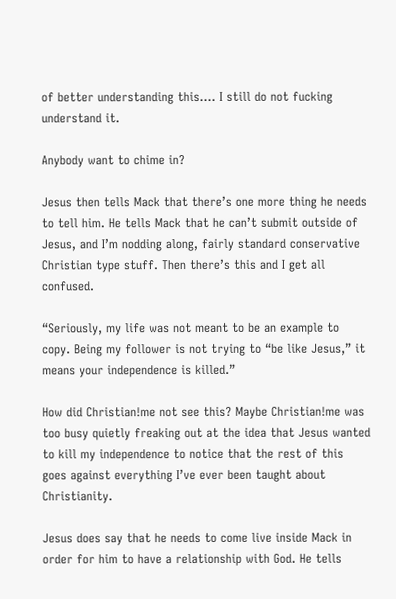of better understanding this…. I still do not fucking understand it.

Anybody want to chime in?

Jesus then tells Mack that there’s one more thing he needs to tell him. He tells Mack that he can’t submit outside of Jesus, and I’m nodding along, fairly standard conservative Christian type stuff. Then there’s this and I get all confused.

“Seriously, my life was not meant to be an example to copy. Being my follower is not trying to “be like Jesus,” it means your independence is killed.”

How did Christian!me not see this? Maybe Christian!me was too busy quietly freaking out at the idea that Jesus wanted to kill my independence to notice that the rest of this goes against everything I’ve ever been taught about Christianity.

Jesus does say that he needs to come live inside Mack in order for him to have a relationship with God. He tells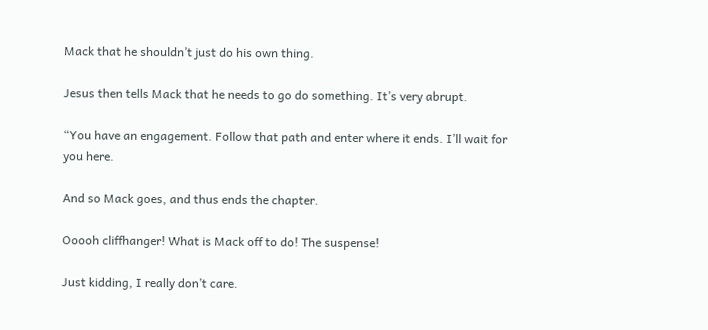Mack that he shouldn’t just do his own thing.

Jesus then tells Mack that he needs to go do something. It’s very abrupt.

“You have an engagement. Follow that path and enter where it ends. I’ll wait for you here.

And so Mack goes, and thus ends the chapter.

Ooooh cliffhanger! What is Mack off to do! The suspense!

Just kidding, I really don’t care.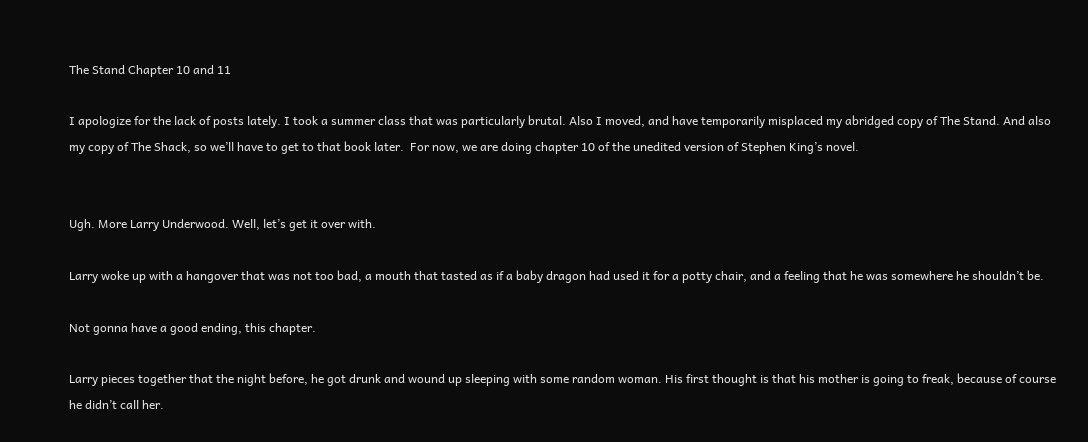The Stand Chapter 10 and 11

I apologize for the lack of posts lately. I took a summer class that was particularly brutal. Also I moved, and have temporarily misplaced my abridged copy of The Stand. And also my copy of The Shack, so we’ll have to get to that book later.  For now, we are doing chapter 10 of the unedited version of Stephen King’s novel.


Ugh. More Larry Underwood. Well, let’s get it over with.

Larry woke up with a hangover that was not too bad, a mouth that tasted as if a baby dragon had used it for a potty chair, and a feeling that he was somewhere he shouldn’t be.

Not gonna have a good ending, this chapter.

Larry pieces together that the night before, he got drunk and wound up sleeping with some random woman. His first thought is that his mother is going to freak, because of course he didn’t call her.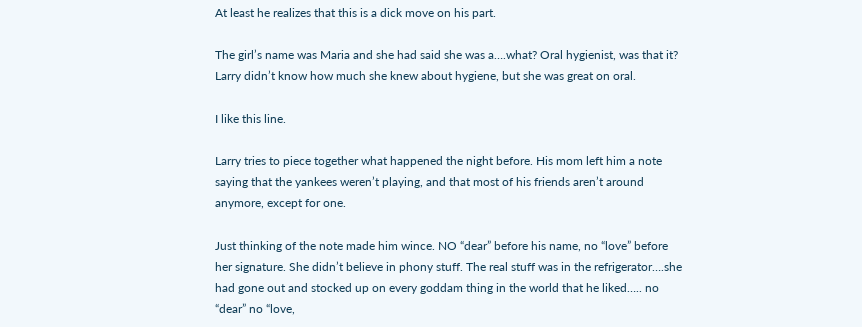At least he realizes that this is a dick move on his part.

The girl’s name was Maria and she had said she was a….what? Oral hygienist, was that it? Larry didn’t know how much she knew about hygiene, but she was great on oral.

I like this line.

Larry tries to piece together what happened the night before. His mom left him a note saying that the yankees weren’t playing, and that most of his friends aren’t around anymore, except for one.

Just thinking of the note made him wince. NO “dear” before his name, no “love” before her signature. She didn’t believe in phony stuff. The real stuff was in the refrigerator….she had gone out and stocked up on every goddam thing in the world that he liked….. no “dear” no “love,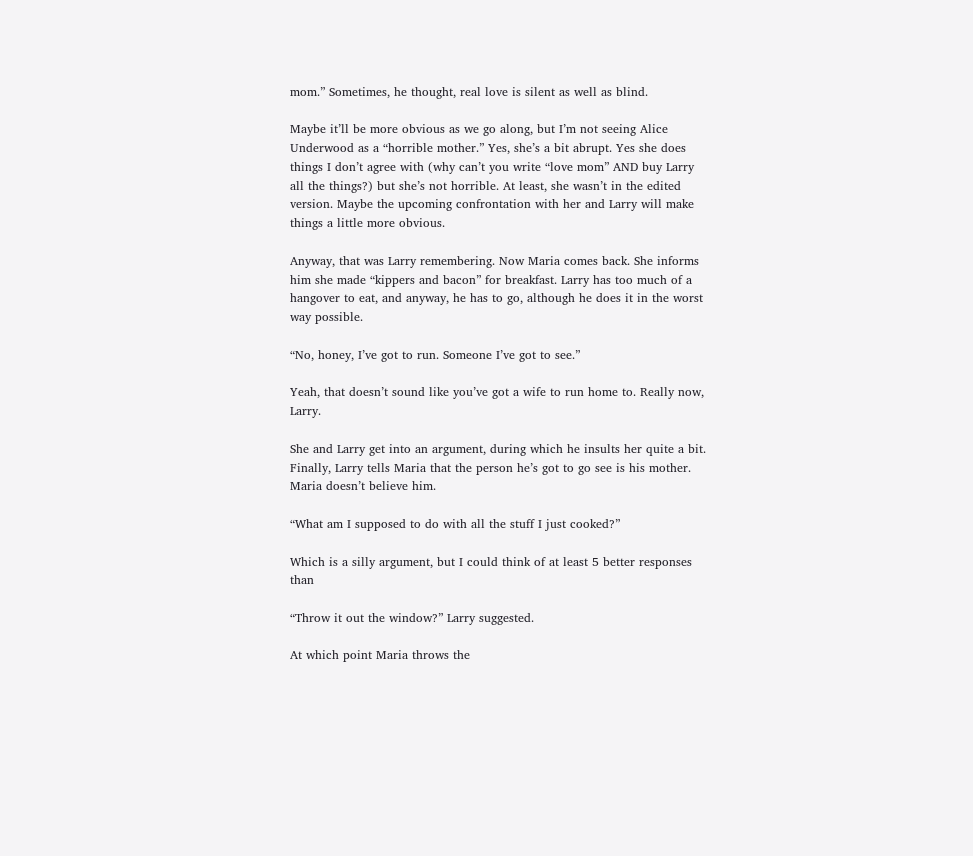mom.” Sometimes, he thought, real love is silent as well as blind.

Maybe it’ll be more obvious as we go along, but I’m not seeing Alice Underwood as a “horrible mother.” Yes, she’s a bit abrupt. Yes she does things I don’t agree with (why can’t you write “love mom” AND buy Larry all the things?) but she’s not horrible. At least, she wasn’t in the edited version. Maybe the upcoming confrontation with her and Larry will make things a little more obvious.

Anyway, that was Larry remembering. Now Maria comes back. She informs him she made “kippers and bacon” for breakfast. Larry has too much of a hangover to eat, and anyway, he has to go, although he does it in the worst way possible.

“No, honey, I’ve got to run. Someone I’ve got to see.”

Yeah, that doesn’t sound like you’ve got a wife to run home to. Really now, Larry.

She and Larry get into an argument, during which he insults her quite a bit. Finally, Larry tells Maria that the person he’s got to go see is his mother. Maria doesn’t believe him.

“What am I supposed to do with all the stuff I just cooked?”

Which is a silly argument, but I could think of at least 5 better responses than

“Throw it out the window?” Larry suggested.

At which point Maria throws the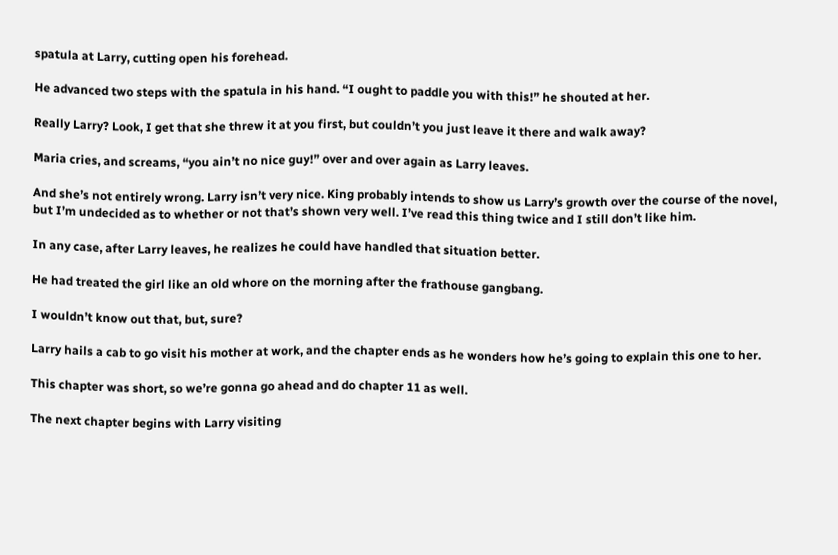spatula at Larry, cutting open his forehead.

He advanced two steps with the spatula in his hand. “I ought to paddle you with this!” he shouted at her.

Really Larry? Look, I get that she threw it at you first, but couldn’t you just leave it there and walk away?

Maria cries, and screams, “you ain’t no nice guy!” over and over again as Larry leaves.

And she’s not entirely wrong. Larry isn’t very nice. King probably intends to show us Larry’s growth over the course of the novel, but I’m undecided as to whether or not that’s shown very well. I’ve read this thing twice and I still don’t like him.

In any case, after Larry leaves, he realizes he could have handled that situation better.

He had treated the girl like an old whore on the morning after the frathouse gangbang.

I wouldn’t know out that, but, sure?

Larry hails a cab to go visit his mother at work, and the chapter ends as he wonders how he’s going to explain this one to her.

This chapter was short, so we’re gonna go ahead and do chapter 11 as well.

The next chapter begins with Larry visiting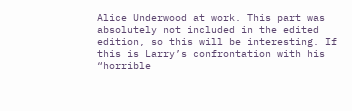Alice Underwood at work. This part was absolutely not included in the edited edition, so this will be interesting. If this is Larry’s confrontation with his “horrible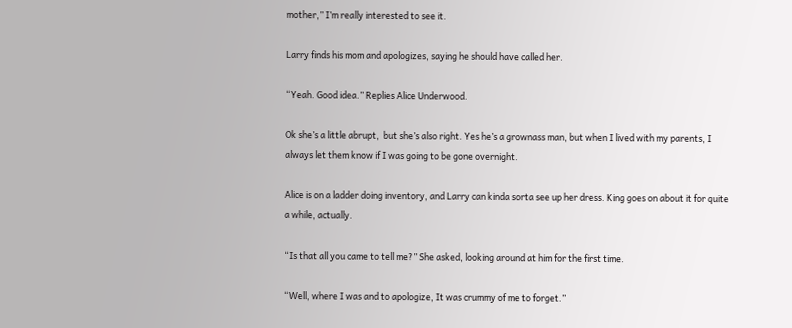mother,” I’m really interested to see it.

Larry finds his mom and apologizes, saying he should have called her.

“Yeah. Good idea.” Replies Alice Underwood.

Ok she’s a little abrupt,  but she’s also right. Yes he’s a grownass man, but when I lived with my parents, I always let them know if I was going to be gone overnight.

Alice is on a ladder doing inventory, and Larry can kinda sorta see up her dress. King goes on about it for quite a while, actually.

“Is that all you came to tell me?” She asked, looking around at him for the first time.

“Well, where I was and to apologize, It was crummy of me to forget.”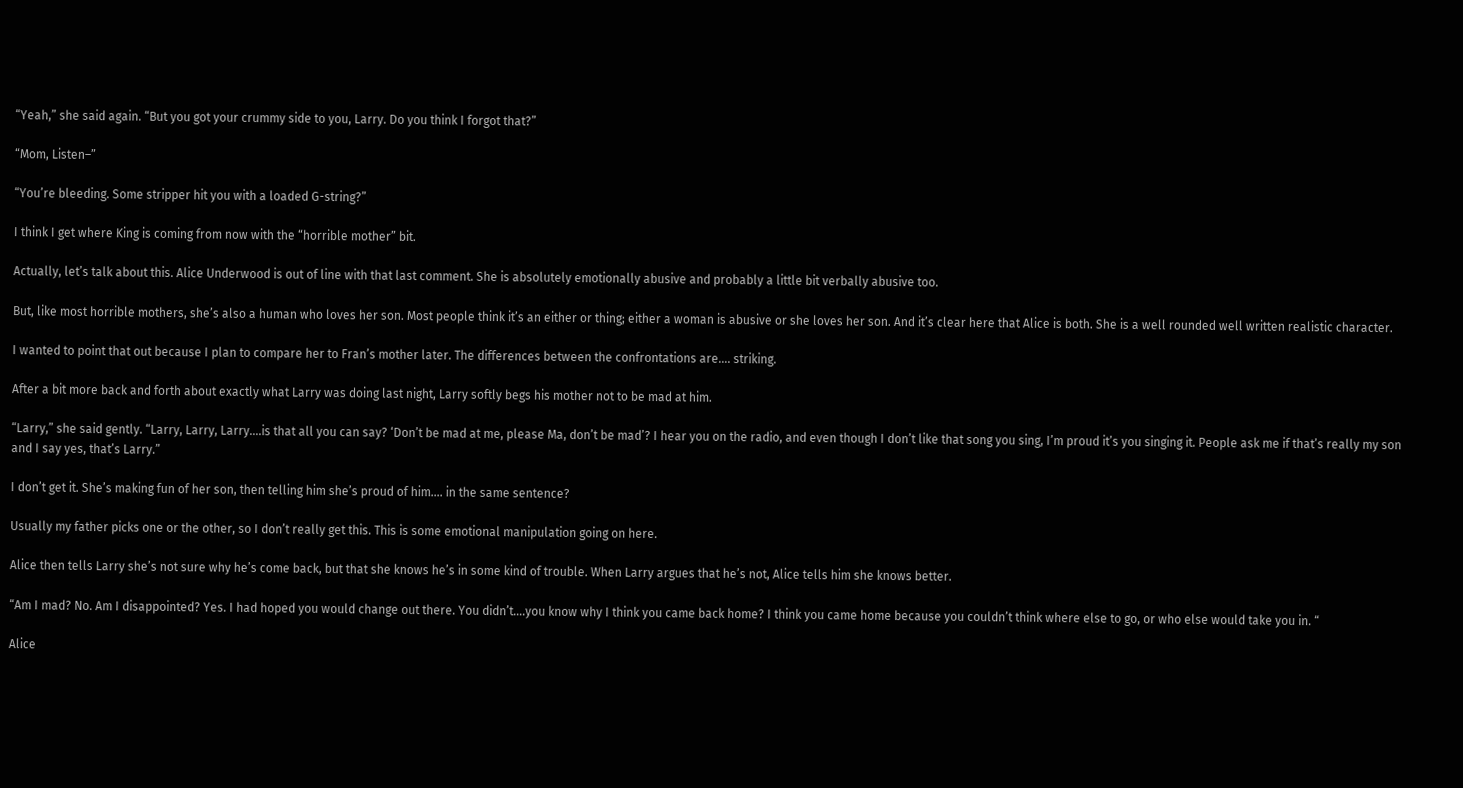“Yeah,” she said again. “But you got your crummy side to you, Larry. Do you think I forgot that?”

“Mom, Listen–”

“You’re bleeding. Some stripper hit you with a loaded G-string?”

I think I get where King is coming from now with the “horrible mother” bit.

Actually, let’s talk about this. Alice Underwood is out of line with that last comment. She is absolutely emotionally abusive and probably a little bit verbally abusive too.

But, like most horrible mothers, she’s also a human who loves her son. Most people think it’s an either or thing; either a woman is abusive or she loves her son. And it’s clear here that Alice is both. She is a well rounded well written realistic character.

I wanted to point that out because I plan to compare her to Fran’s mother later. The differences between the confrontations are…. striking.

After a bit more back and forth about exactly what Larry was doing last night, Larry softly begs his mother not to be mad at him.

“Larry,” she said gently. “Larry, Larry, Larry….is that all you can say? ‘Don’t be mad at me, please Ma, don’t be mad’? I hear you on the radio, and even though I don’t like that song you sing, I’m proud it’s you singing it. People ask me if that’s really my son and I say yes, that’s Larry.”

I don’t get it. She’s making fun of her son, then telling him she’s proud of him…. in the same sentence?

Usually my father picks one or the other, so I don’t really get this. This is some emotional manipulation going on here.

Alice then tells Larry she’s not sure why he’s come back, but that she knows he’s in some kind of trouble. When Larry argues that he’s not, Alice tells him she knows better.

“Am I mad? No. Am I disappointed? Yes. I had hoped you would change out there. You didn’t….you know why I think you came back home? I think you came home because you couldn’t think where else to go, or who else would take you in. “

Alice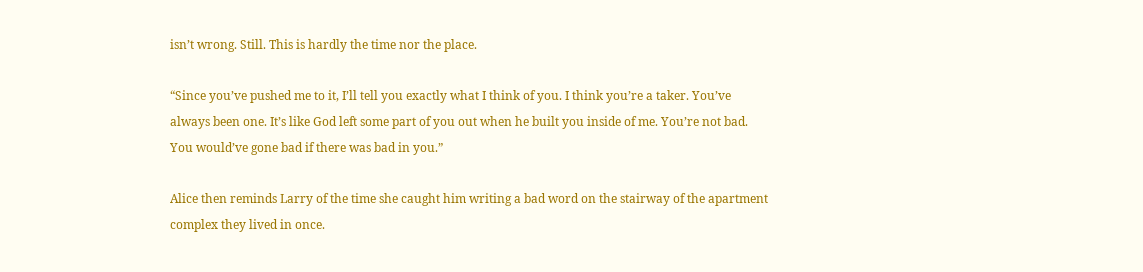isn’t wrong. Still. This is hardly the time nor the place.

“Since you’ve pushed me to it, I’ll tell you exactly what I think of you. I think you’re a taker. You’ve always been one. It’s like God left some part of you out when he built you inside of me. You’re not bad. You would’ve gone bad if there was bad in you.”

Alice then reminds Larry of the time she caught him writing a bad word on the stairway of the apartment complex they lived in once.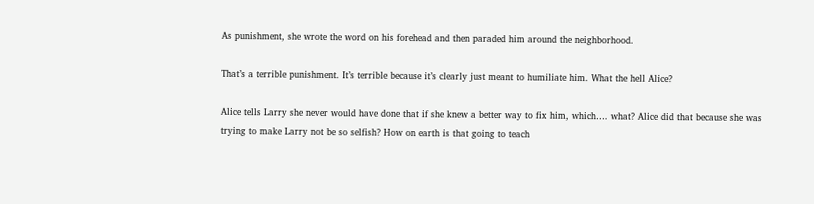As punishment, she wrote the word on his forehead and then paraded him around the neighborhood.

That’s a terrible punishment. It’s terrible because it’s clearly just meant to humiliate him. What the hell Alice?

Alice tells Larry she never would have done that if she knew a better way to fix him, which…. what? Alice did that because she was trying to make Larry not be so selfish? How on earth is that going to teach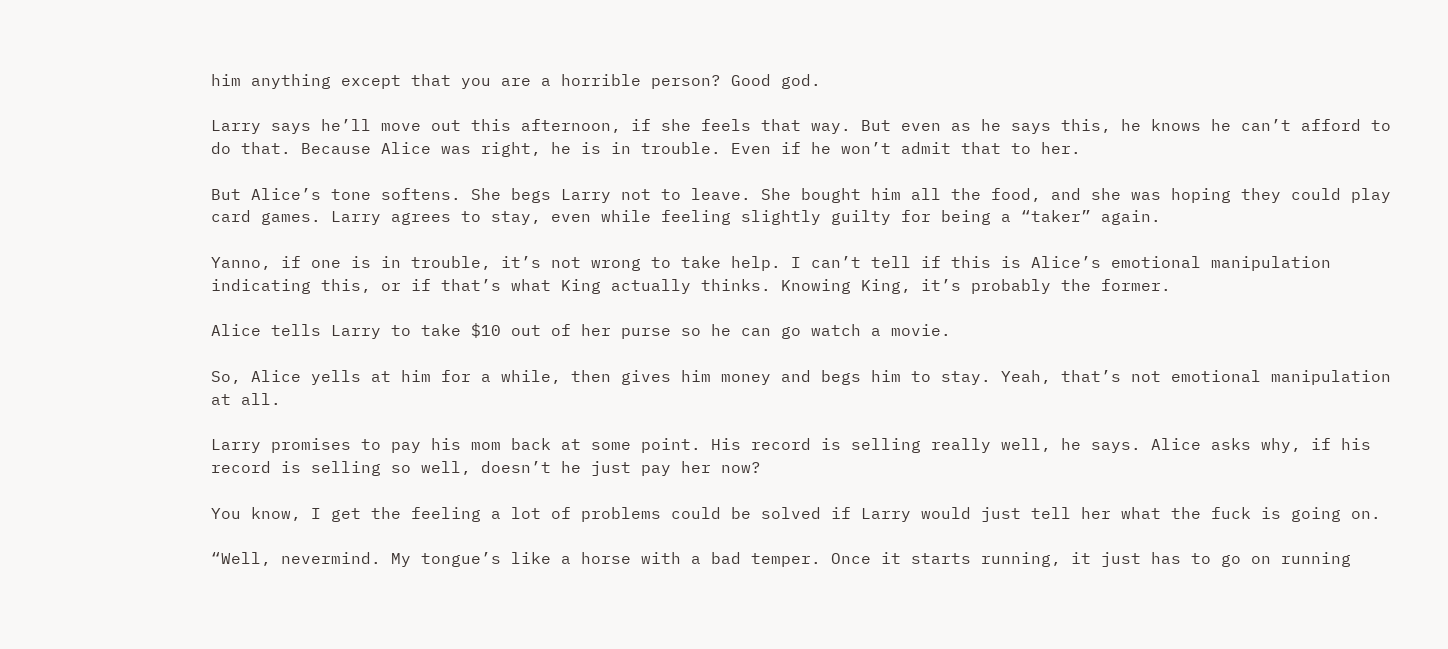him anything except that you are a horrible person? Good god.

Larry says he’ll move out this afternoon, if she feels that way. But even as he says this, he knows he can’t afford to do that. Because Alice was right, he is in trouble. Even if he won’t admit that to her.

But Alice’s tone softens. She begs Larry not to leave. She bought him all the food, and she was hoping they could play card games. Larry agrees to stay, even while feeling slightly guilty for being a “taker” again.

Yanno, if one is in trouble, it’s not wrong to take help. I can’t tell if this is Alice’s emotional manipulation indicating this, or if that’s what King actually thinks. Knowing King, it’s probably the former.

Alice tells Larry to take $10 out of her purse so he can go watch a movie.

So, Alice yells at him for a while, then gives him money and begs him to stay. Yeah, that’s not emotional manipulation at all.

Larry promises to pay his mom back at some point. His record is selling really well, he says. Alice asks why, if his record is selling so well, doesn’t he just pay her now?

You know, I get the feeling a lot of problems could be solved if Larry would just tell her what the fuck is going on.

“Well, nevermind. My tongue’s like a horse with a bad temper. Once it starts running, it just has to go on running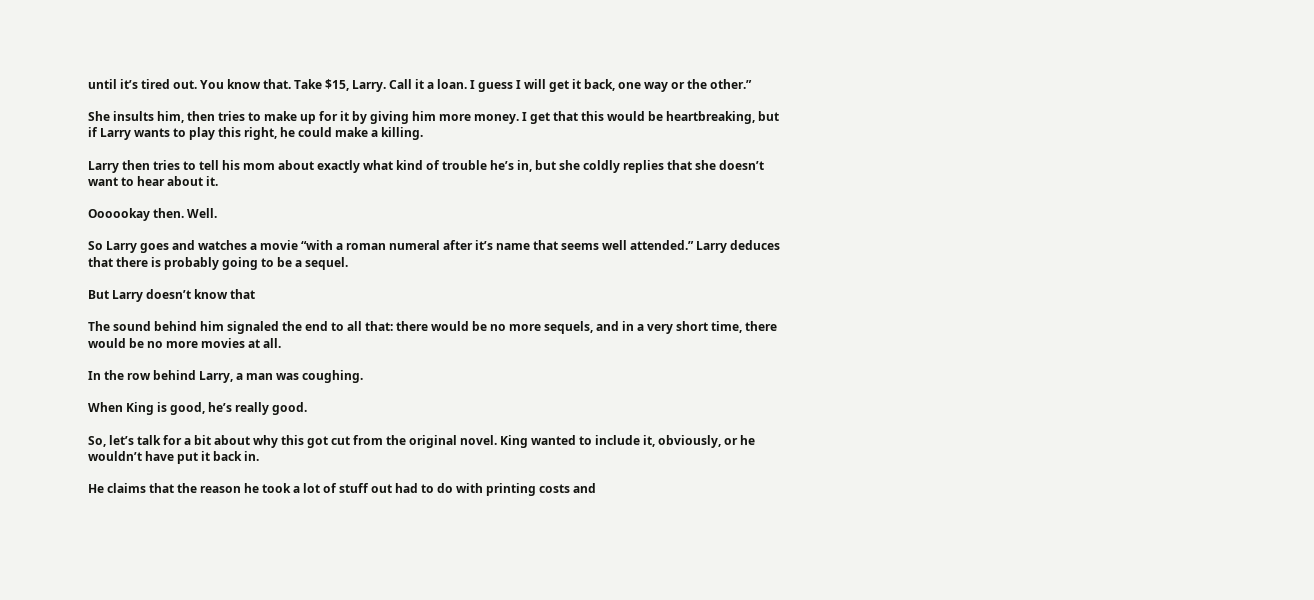until it’s tired out. You know that. Take $15, Larry. Call it a loan. I guess I will get it back, one way or the other.”

She insults him, then tries to make up for it by giving him more money. I get that this would be heartbreaking, but if Larry wants to play this right, he could make a killing.

Larry then tries to tell his mom about exactly what kind of trouble he’s in, but she coldly replies that she doesn’t want to hear about it.

Oooookay then. Well.

So Larry goes and watches a movie “with a roman numeral after it’s name that seems well attended.” Larry deduces that there is probably going to be a sequel.

But Larry doesn’t know that

The sound behind him signaled the end to all that: there would be no more sequels, and in a very short time, there would be no more movies at all.

In the row behind Larry, a man was coughing.

When King is good, he’s really good.

So, let’s talk for a bit about why this got cut from the original novel. King wanted to include it, obviously, or he wouldn’t have put it back in.

He claims that the reason he took a lot of stuff out had to do with printing costs and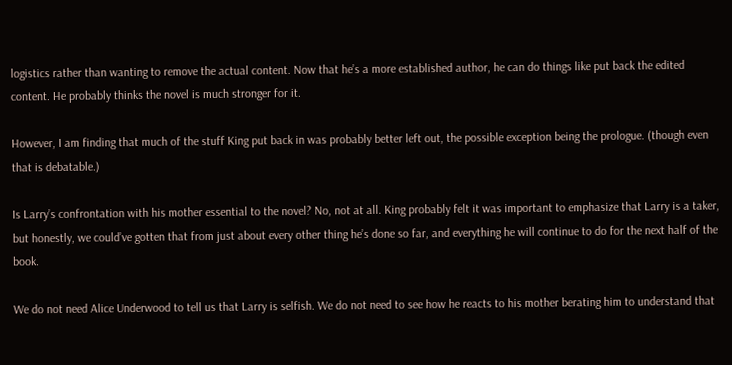logistics rather than wanting to remove the actual content. Now that he’s a more established author, he can do things like put back the edited content. He probably thinks the novel is much stronger for it.

However, I am finding that much of the stuff King put back in was probably better left out, the possible exception being the prologue. (though even that is debatable.)

Is Larry’s confrontation with his mother essential to the novel? No, not at all. King probably felt it was important to emphasize that Larry is a taker, but honestly, we could’ve gotten that from just about every other thing he’s done so far, and everything he will continue to do for the next half of the book.

We do not need Alice Underwood to tell us that Larry is selfish. We do not need to see how he reacts to his mother berating him to understand that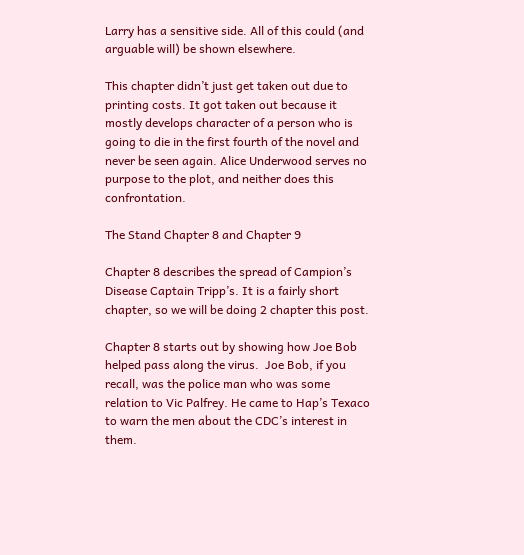Larry has a sensitive side. All of this could (and arguable will) be shown elsewhere.

This chapter didn’t just get taken out due to printing costs. It got taken out because it mostly develops character of a person who is going to die in the first fourth of the novel and never be seen again. Alice Underwood serves no purpose to the plot, and neither does this confrontation.

The Stand Chapter 8 and Chapter 9

Chapter 8 describes the spread of Campion’s Disease Captain Tripp’s. It is a fairly short chapter, so we will be doing 2 chapter this post.

Chapter 8 starts out by showing how Joe Bob helped pass along the virus.  Joe Bob, if you recall, was the police man who was some relation to Vic Palfrey. He came to Hap’s Texaco to warn the men about the CDC’s interest in them.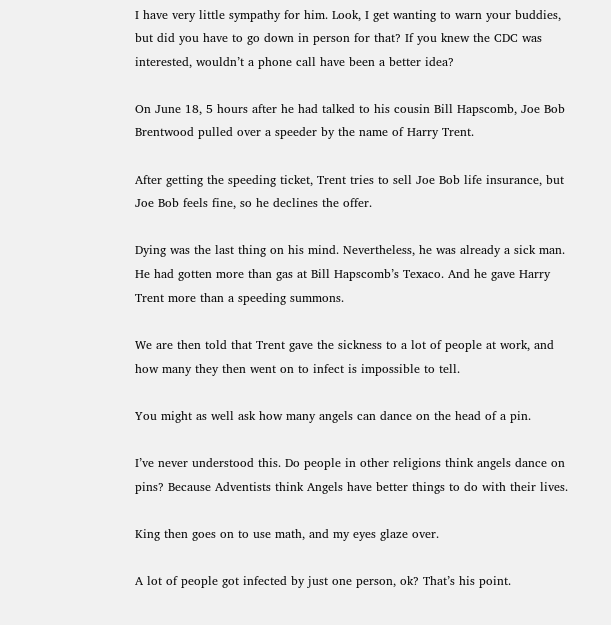I have very little sympathy for him. Look, I get wanting to warn your buddies, but did you have to go down in person for that? If you knew the CDC was interested, wouldn’t a phone call have been a better idea?

On June 18, 5 hours after he had talked to his cousin Bill Hapscomb, Joe Bob Brentwood pulled over a speeder by the name of Harry Trent.

After getting the speeding ticket, Trent tries to sell Joe Bob life insurance, but Joe Bob feels fine, so he declines the offer.

Dying was the last thing on his mind. Nevertheless, he was already a sick man. He had gotten more than gas at Bill Hapscomb’s Texaco. And he gave Harry Trent more than a speeding summons.

We are then told that Trent gave the sickness to a lot of people at work, and how many they then went on to infect is impossible to tell.

You might as well ask how many angels can dance on the head of a pin.

I’ve never understood this. Do people in other religions think angels dance on pins? Because Adventists think Angels have better things to do with their lives.

King then goes on to use math, and my eyes glaze over.

A lot of people got infected by just one person, ok? That’s his point.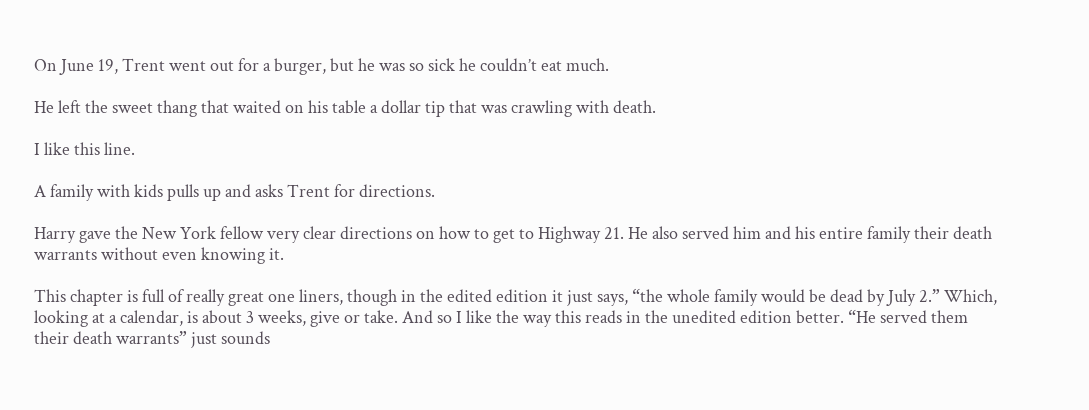On June 19, Trent went out for a burger, but he was so sick he couldn’t eat much.

He left the sweet thang that waited on his table a dollar tip that was crawling with death.

I like this line.

A family with kids pulls up and asks Trent for directions.

Harry gave the New York fellow very clear directions on how to get to Highway 21. He also served him and his entire family their death warrants without even knowing it.

This chapter is full of really great one liners, though in the edited edition it just says, “the whole family would be dead by July 2.” Which, looking at a calendar, is about 3 weeks, give or take. And so I like the way this reads in the unedited edition better. “He served them their death warrants” just sounds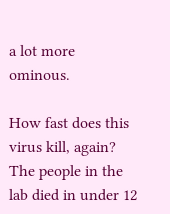a lot more ominous.

How fast does this virus kill, again? The people in the lab died in under 12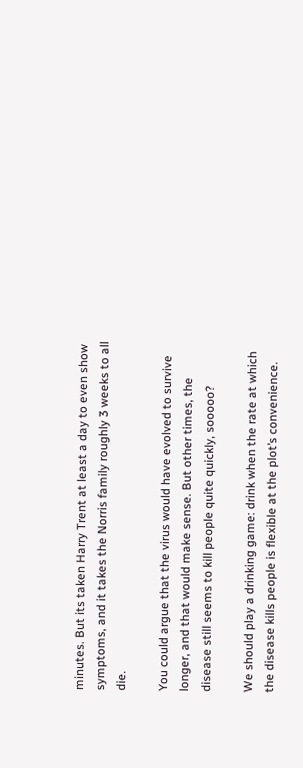minutes. But its taken Harry Trent at least a day to even show symptoms, and it takes the Norris family roughly 3 weeks to all die.

You could argue that the virus would have evolved to survive longer, and that would make sense. But other times, the disease still seems to kill people quite quickly, sooooo?

We should play a drinking game: drink when the rate at which the disease kills people is flexible at the plot’s convenience.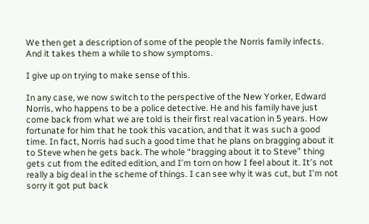We then get a description of some of the people the Norris family infects. And it takes them a while to show symptoms.

I give up on trying to make sense of this.

In any case, we now switch to the perspective of the New Yorker, Edward Norris, who happens to be a police detective. He and his family have just come back from what we are told is their first real vacation in 5 years. How fortunate for him that he took this vacation, and that it was such a good time. In fact, Norris had such a good time that he plans on bragging about it to Steve when he gets back. The whole “bragging about it to Steve” thing gets cut from the edited edition, and I’m torn on how I feel about it. It’s not really a big deal in the scheme of things. I can see why it was cut, but I’m not sorry it got put back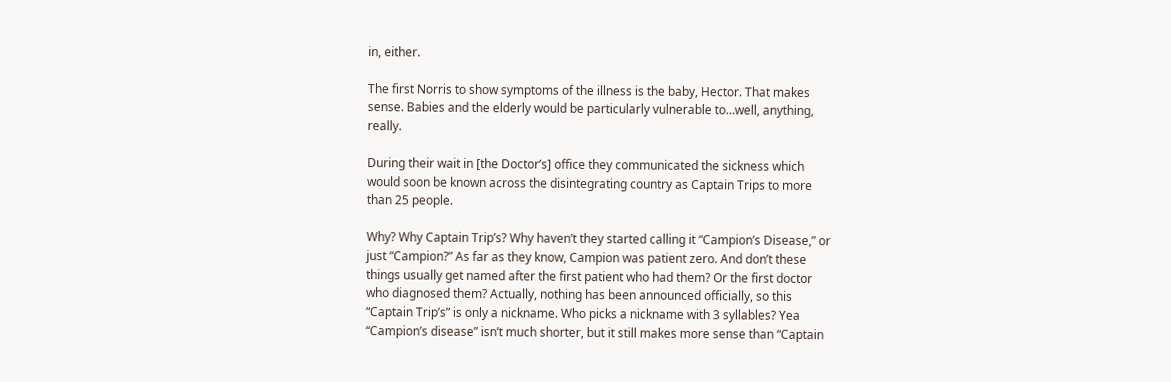in, either.

The first Norris to show symptoms of the illness is the baby, Hector. That makes sense. Babies and the elderly would be particularly vulnerable to…well, anything, really.

During their wait in [the Doctor’s] office they communicated the sickness which would soon be known across the disintegrating country as Captain Trips to more than 25 people.

Why? Why Captain Trip’s? Why haven’t they started calling it “Campion’s Disease,” or just “Campion?” As far as they know, Campion was patient zero. And don’t these things usually get named after the first patient who had them? Or the first doctor who diagnosed them? Actually, nothing has been announced officially, so this “Captain Trip’s” is only a nickname. Who picks a nickname with 3 syllables? Yea “Campion’s disease” isn’t much shorter, but it still makes more sense than “Captain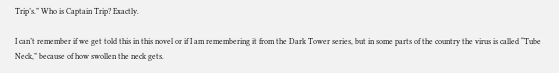Trip’s.” Who is Captain Trip? Exactly.

I can’t remember if we get told this in this novel or if I am remembering it from the Dark Tower series, but in some parts of the country the virus is called “Tube Neck,” because of how swollen the neck gets.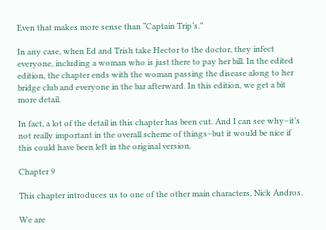Even that makes more sense than “Captain Trip’s.”

In any case, when Ed and Trish take Hector to the doctor, they infect everyone, including a woman who is just there to pay her bill. In the edited edition, the chapter ends with the woman passing the disease along to her bridge club and everyone in the bar afterward. In this edition, we get a bit more detail.

In fact, a lot of the detail in this chapter has been cut. And I can see why–it’s not really important in the overall scheme of things–but it would be nice if this could have been left in the original version.

Chapter 9

This chapter introduces us to one of the other main characters, Nick Andros.

We are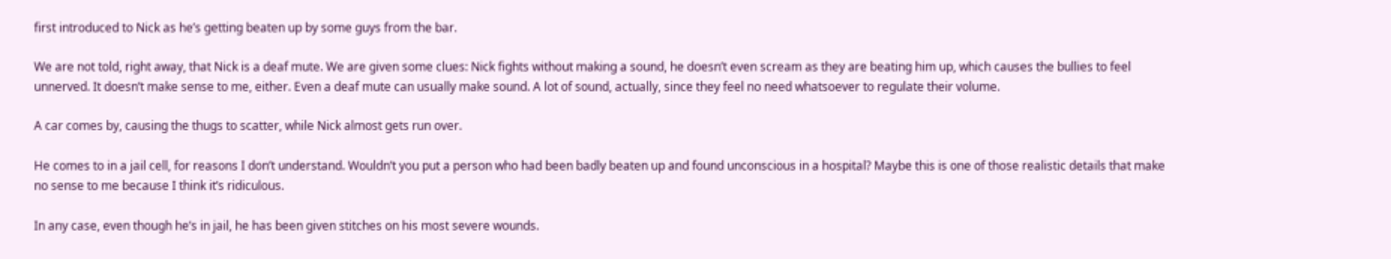first introduced to Nick as he’s getting beaten up by some guys from the bar.

We are not told, right away, that Nick is a deaf mute. We are given some clues: Nick fights without making a sound, he doesn’t even scream as they are beating him up, which causes the bullies to feel unnerved. It doesn’t make sense to me, either. Even a deaf mute can usually make sound. A lot of sound, actually, since they feel no need whatsoever to regulate their volume.

A car comes by, causing the thugs to scatter, while Nick almost gets run over.

He comes to in a jail cell, for reasons I don’t understand. Wouldn’t you put a person who had been badly beaten up and found unconscious in a hospital? Maybe this is one of those realistic details that make no sense to me because I think it’s ridiculous.

In any case, even though he’s in jail, he has been given stitches on his most severe wounds.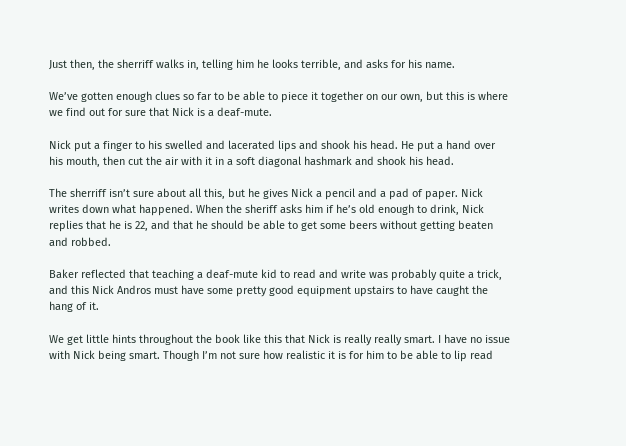Just then, the sherriff walks in, telling him he looks terrible, and asks for his name.

We’ve gotten enough clues so far to be able to piece it together on our own, but this is where we find out for sure that Nick is a deaf-mute.

Nick put a finger to his swelled and lacerated lips and shook his head. He put a hand over his mouth, then cut the air with it in a soft diagonal hashmark and shook his head.

The sherriff isn’t sure about all this, but he gives Nick a pencil and a pad of paper. Nick writes down what happened. When the sheriff asks him if he’s old enough to drink, Nick replies that he is 22, and that he should be able to get some beers without getting beaten and robbed.

Baker reflected that teaching a deaf-mute kid to read and write was probably quite a trick, and this Nick Andros must have some pretty good equipment upstairs to have caught the hang of it.

We get little hints throughout the book like this that Nick is really really smart. I have no issue with Nick being smart. Though I’m not sure how realistic it is for him to be able to lip read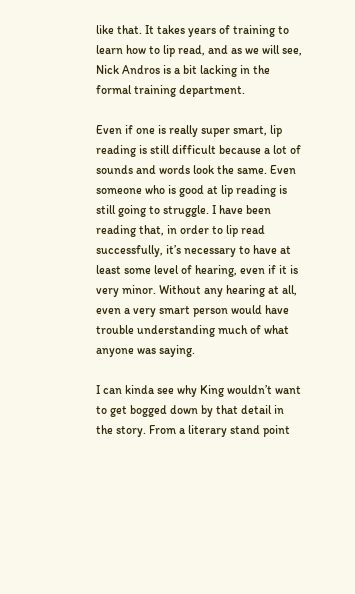like that. It takes years of training to learn how to lip read, and as we will see, Nick Andros is a bit lacking in the formal training department.

Even if one is really super smart, lip reading is still difficult because a lot of sounds and words look the same. Even someone who is good at lip reading is still going to struggle. I have been reading that, in order to lip read successfully, it’s necessary to have at least some level of hearing, even if it is very minor. Without any hearing at all, even a very smart person would have trouble understanding much of what anyone was saying.

I can kinda see why King wouldn’t want to get bogged down by that detail in the story. From a literary stand point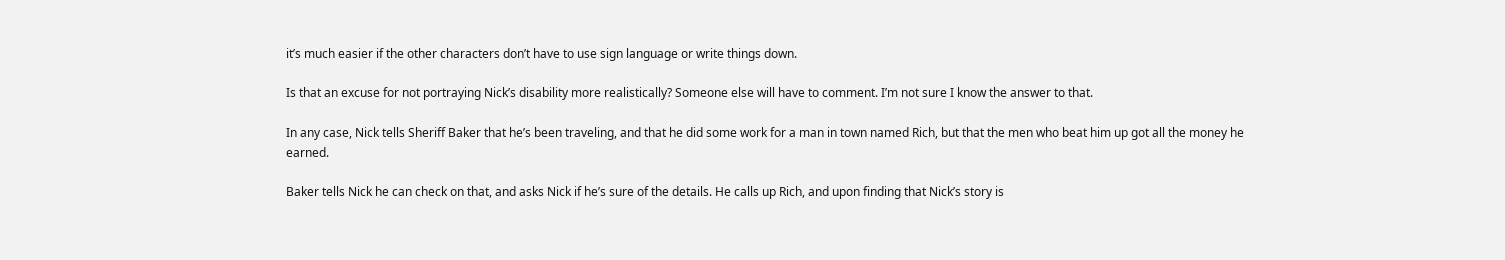it’s much easier if the other characters don’t have to use sign language or write things down.

Is that an excuse for not portraying Nick’s disability more realistically? Someone else will have to comment. I’m not sure I know the answer to that.

In any case, Nick tells Sheriff Baker that he’s been traveling, and that he did some work for a man in town named Rich, but that the men who beat him up got all the money he earned.

Baker tells Nick he can check on that, and asks Nick if he’s sure of the details. He calls up Rich, and upon finding that Nick’s story is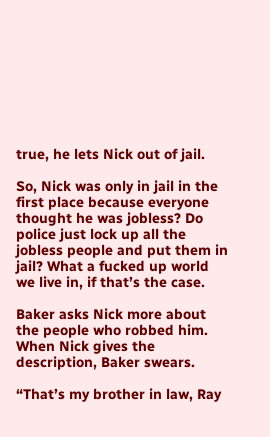true, he lets Nick out of jail.

So, Nick was only in jail in the first place because everyone thought he was jobless? Do police just lock up all the  jobless people and put them in jail? What a fucked up world we live in, if that’s the case.

Baker asks Nick more about the people who robbed him. When Nick gives the description, Baker swears.

“That’s my brother in law, Ray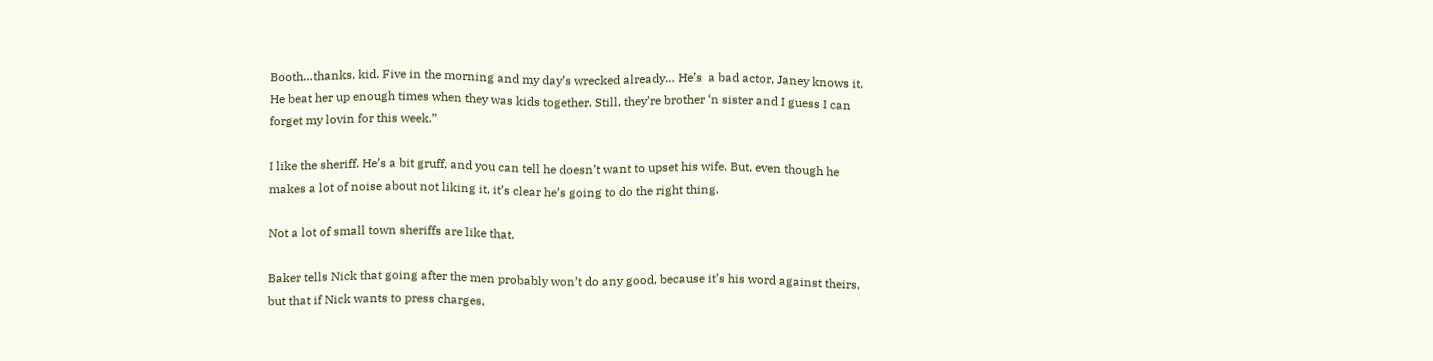Booth…thanks, kid. Five in the morning and my day’s wrecked already… He’s  a bad actor, Janey knows it. He beat her up enough times when they was kids together. Still, they’re brother ‘n sister and I guess I can forget my lovin for this week.”

I like the sheriff. He’s a bit gruff, and you can tell he doesn’t want to upset his wife. But, even though he makes a lot of noise about not liking it, it’s clear he’s going to do the right thing.

Not a lot of small town sheriffs are like that.

Baker tells Nick that going after the men probably won’t do any good, because it’s his word against theirs, but that if Nick wants to press charges,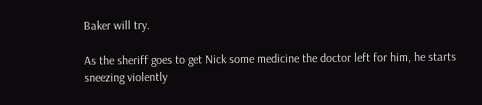Baker will try.

As the sheriff goes to get Nick some medicine the doctor left for him, he starts sneezing violently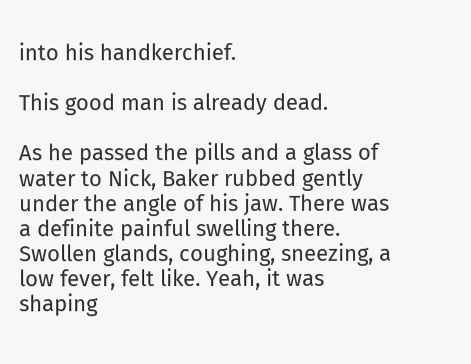into his handkerchief.

This good man is already dead.

As he passed the pills and a glass of water to Nick, Baker rubbed gently under the angle of his jaw. There was a definite painful swelling there. Swollen glands, coughing, sneezing, a low fever, felt like. Yeah, it was shaping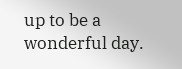up to be a wonderful day.